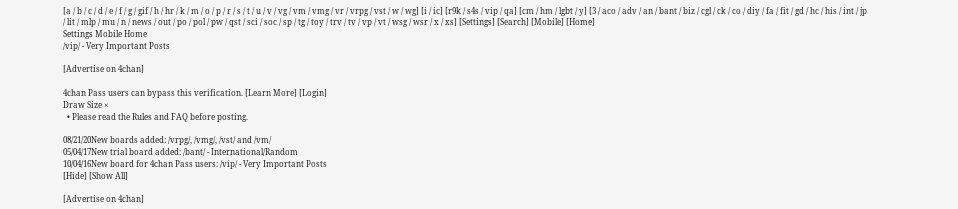[a / b / c / d / e / f / g / gif / h / hr / k / m / o / p / r / s / t / u / v / vg / vm / vmg / vr / vrpg / vst / w / wg] [i / ic] [r9k / s4s / vip / qa] [cm / hm / lgbt / y] [3 / aco / adv / an / bant / biz / cgl / ck / co / diy / fa / fit / gd / hc / his / int / jp / lit / mlp / mu / n / news / out / po / pol / pw / qst / sci / soc / sp / tg / toy / trv / tv / vp / vt / wsg / wsr / x / xs] [Settings] [Search] [Mobile] [Home]
Settings Mobile Home
/vip/ - Very Important Posts

[Advertise on 4chan]

4chan Pass users can bypass this verification. [Learn More] [Login]
Draw Size ×
  • Please read the Rules and FAQ before posting.

08/21/20New boards added: /vrpg/, /vmg/, /vst/ and /vm/
05/04/17New trial board added: /bant/ - International/Random
10/04/16New board for 4chan Pass users: /vip/ - Very Important Posts
[Hide] [Show All]

[Advertise on 4chan]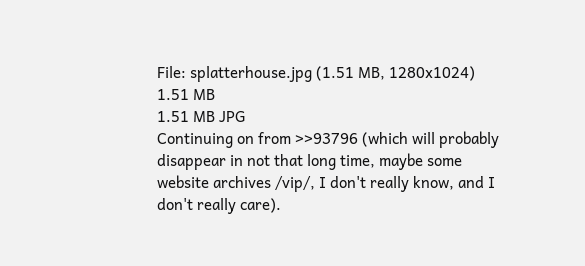File: splatterhouse.jpg (1.51 MB, 1280x1024)
1.51 MB
1.51 MB JPG
Continuing on from >>93796 (which will probably disappear in not that long time, maybe some website archives /vip/, I don't really know, and I don't really care).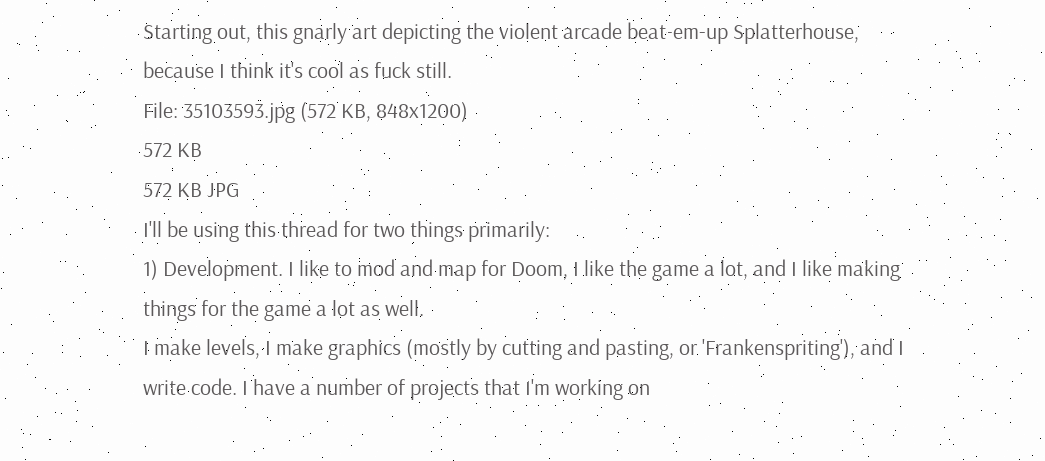Starting out, this gnarly art depicting the violent arcade beat-em-up Splatterhouse, because I think it's cool as fuck still.
File: 35103593.jpg (572 KB, 848x1200)
572 KB
572 KB JPG
I'll be using this thread for two things primarily:
1) Development. I like to mod and map for Doom, I like the game a lot, and I like making things for the game a lot as well.
I make levels, I make graphics (mostly by cutting and pasting, or 'Frankenspriting'), and I write code. I have a number of projects that I'm working on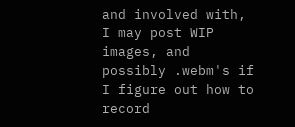and involved with, I may post WIP images, and possibly .webm's if I figure out how to record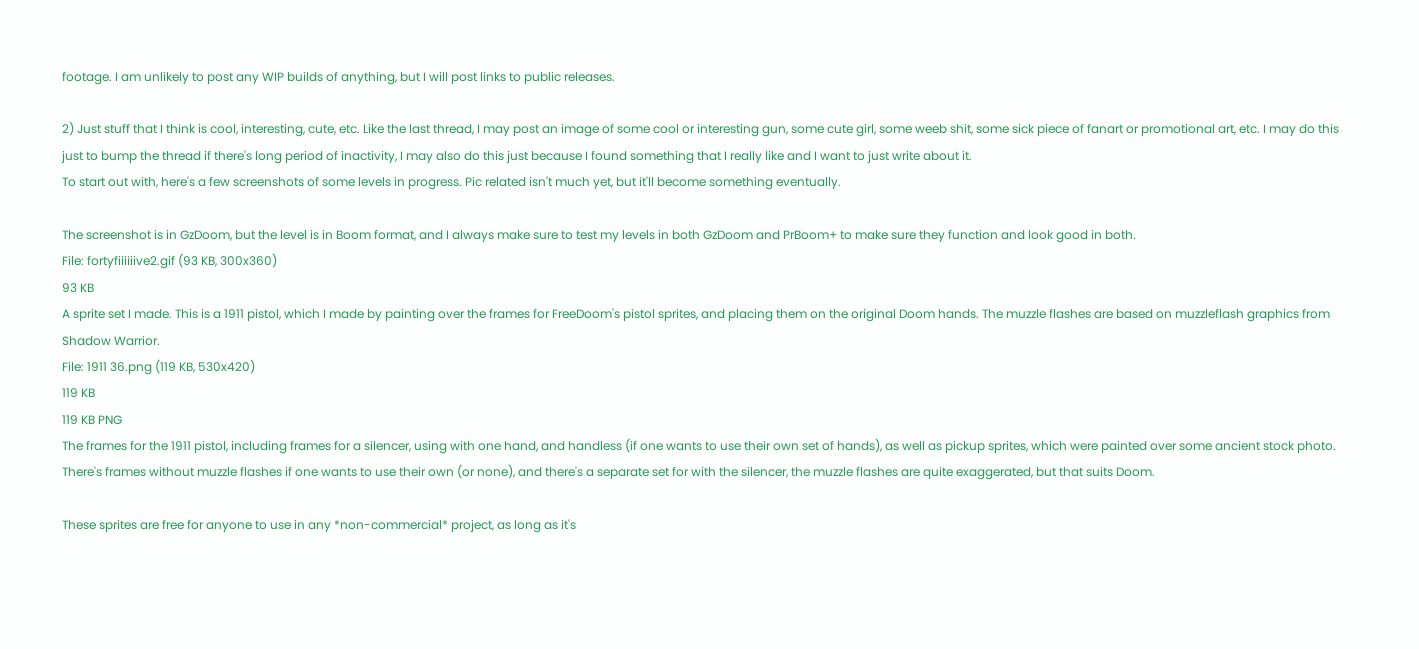footage. I am unlikely to post any WIP builds of anything, but I will post links to public releases.

2) Just stuff that I think is cool, interesting, cute, etc. Like the last thread, I may post an image of some cool or interesting gun, some cute girl, some weeb shit, some sick piece of fanart or promotional art, etc. I may do this just to bump the thread if there's long period of inactivity, I may also do this just because I found something that I really like and I want to just write about it.
To start out with, here's a few screenshots of some levels in progress. Pic related isn't much yet, but it'll become something eventually.

The screenshot is in GzDoom, but the level is in Boom format, and I always make sure to test my levels in both GzDoom and PrBoom+ to make sure they function and look good in both.
File: fortyfiiiiiive2.gif (93 KB, 300x360)
93 KB
A sprite set I made. This is a 1911 pistol, which I made by painting over the frames for FreeDoom's pistol sprites, and placing them on the original Doom hands. The muzzle flashes are based on muzzleflash graphics from Shadow Warrior.
File: 1911 36.png (119 KB, 530x420)
119 KB
119 KB PNG
The frames for the 1911 pistol, including frames for a silencer, using with one hand, and handless (if one wants to use their own set of hands), as well as pickup sprites, which were painted over some ancient stock photo. There's frames without muzzle flashes if one wants to use their own (or none), and there's a separate set for with the silencer, the muzzle flashes are quite exaggerated, but that suits Doom.

These sprites are free for anyone to use in any *non-commercial* project, as long as it's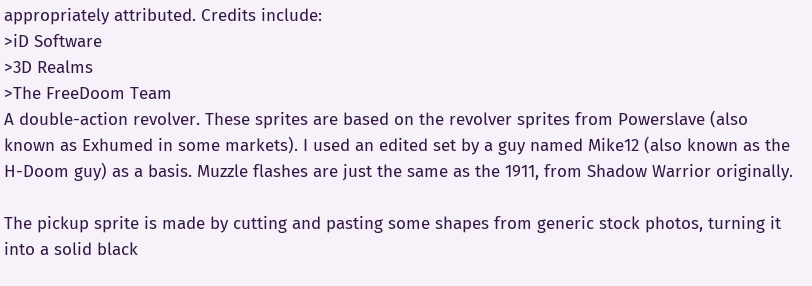appropriately attributed. Credits include:
>iD Software
>3D Realms
>The FreeDoom Team
A double-action revolver. These sprites are based on the revolver sprites from Powerslave (also known as Exhumed in some markets). I used an edited set by a guy named Mike12 (also known as the H-Doom guy) as a basis. Muzzle flashes are just the same as the 1911, from Shadow Warrior originally.

The pickup sprite is made by cutting and pasting some shapes from generic stock photos, turning it into a solid black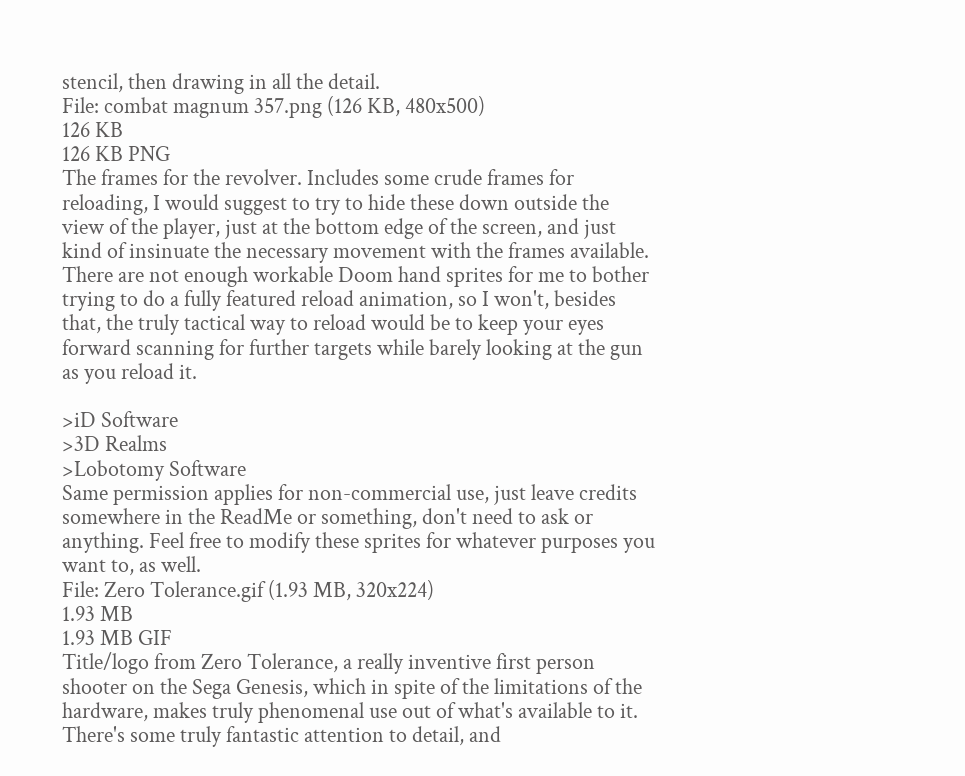stencil, then drawing in all the detail.
File: combat magnum 357.png (126 KB, 480x500)
126 KB
126 KB PNG
The frames for the revolver. Includes some crude frames for reloading, I would suggest to try to hide these down outside the view of the player, just at the bottom edge of the screen, and just kind of insinuate the necessary movement with the frames available. There are not enough workable Doom hand sprites for me to bother trying to do a fully featured reload animation, so I won't, besides that, the truly tactical way to reload would be to keep your eyes forward scanning for further targets while barely looking at the gun as you reload it.

>iD Software
>3D Realms
>Lobotomy Software
Same permission applies for non-commercial use, just leave credits somewhere in the ReadMe or something, don't need to ask or anything. Feel free to modify these sprites for whatever purposes you want to, as well.
File: Zero Tolerance.gif (1.93 MB, 320x224)
1.93 MB
1.93 MB GIF
Title/logo from Zero Tolerance, a really inventive first person shooter on the Sega Genesis, which in spite of the limitations of the hardware, makes truly phenomenal use out of what's available to it. There's some truly fantastic attention to detail, and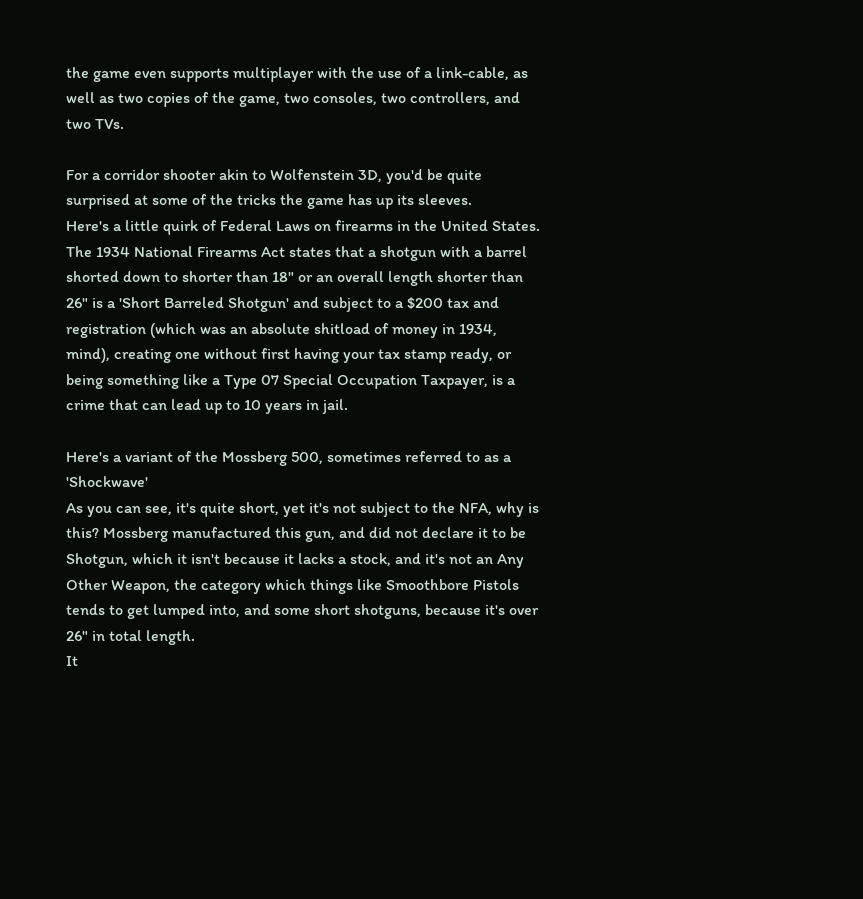the game even supports multiplayer with the use of a link-cable, as well as two copies of the game, two consoles, two controllers, and two TVs.

For a corridor shooter akin to Wolfenstein 3D, you'd be quite surprised at some of the tricks the game has up its sleeves.
Here's a little quirk of Federal Laws on firearms in the United States. The 1934 National Firearms Act states that a shotgun with a barrel shorted down to shorter than 18" or an overall length shorter than 26" is a 'Short Barreled Shotgun' and subject to a $200 tax and registration (which was an absolute shitload of money in 1934, mind), creating one without first having your tax stamp ready, or being something like a Type 07 Special Occupation Taxpayer, is a crime that can lead up to 10 years in jail.

Here's a variant of the Mossberg 500, sometimes referred to as a 'Shockwave'
As you can see, it's quite short, yet it's not subject to the NFA, why is this? Mossberg manufactured this gun, and did not declare it to be Shotgun, which it isn't because it lacks a stock, and it's not an Any Other Weapon, the category which things like Smoothbore Pistols tends to get lumped into, and some short shotguns, because it's over 26" in total length.
It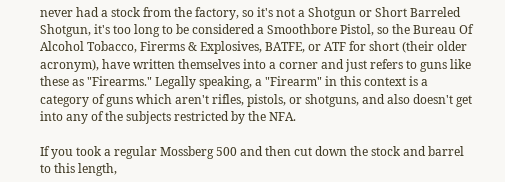never had a stock from the factory, so it's not a Shotgun or Short Barreled Shotgun, it's too long to be considered a Smoothbore Pistol, so the Bureau Of Alcohol Tobacco, Firerms & Explosives, BATFE, or ATF for short (their older acronym), have written themselves into a corner and just refers to guns like these as "Firearms." Legally speaking, a "Firearm" in this context is a category of guns which aren't rifles, pistols, or shotguns, and also doesn't get into any of the subjects restricted by the NFA.

If you took a regular Mossberg 500 and then cut down the stock and barrel to this length,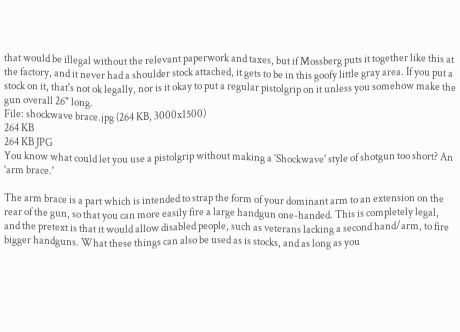that would be illegal without the relevant paperwork and taxes, but if Mossberg puts it together like this at the factory, and it never had a shoulder stock attached, it gets to be in this goofy little gray area. If you put a stock on it, that's not ok legally, nor is it okay to put a regular pistolgrip on it unless you somehow make the gun overall 26" long.
File: shockwave brace.jpg (264 KB, 3000x1500)
264 KB
264 KB JPG
You know what could let you use a pistolgrip without making a 'Shockwave' style of shotgun too short? An 'arm brace.'

The arm brace is a part which is intended to strap the form of your dominant arm to an extension on the rear of the gun, so that you can more easily fire a large handgun one-handed. This is completely legal, and the pretext is that it would allow disabled people, such as veterans lacking a second hand/arm, to fire bigger handguns. What these things can also be used as is stocks, and as long as you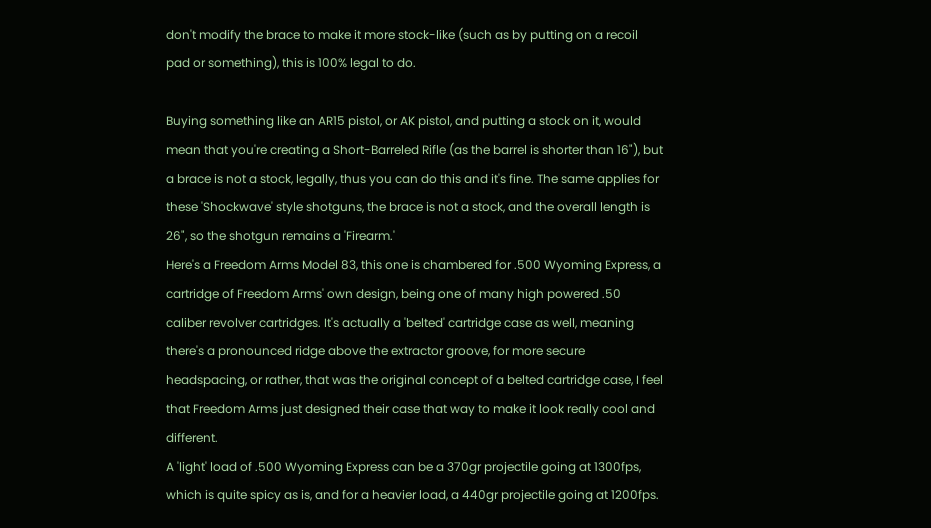don't modify the brace to make it more stock-like (such as by putting on a recoil pad or something), this is 100% legal to do.

Buying something like an AR15 pistol, or AK pistol, and putting a stock on it, would mean that you're creating a Short-Barreled Rifle (as the barrel is shorter than 16"), but a brace is not a stock, legally, thus you can do this and it's fine. The same applies for these 'Shockwave' style shotguns, the brace is not a stock, and the overall length is 26", so the shotgun remains a 'Firearm.'
Here's a Freedom Arms Model 83, this one is chambered for .500 Wyoming Express, a cartridge of Freedom Arms' own design, being one of many high powered .50 caliber revolver cartridges. It's actually a 'belted' cartridge case as well, meaning there's a pronounced ridge above the extractor groove, for more secure headspacing, or rather, that was the original concept of a belted cartridge case, I feel that Freedom Arms just designed their case that way to make it look really cool and different.
A 'light' load of .500 Wyoming Express can be a 370gr projectile going at 1300fps, which is quite spicy as is, and for a heavier load, a 440gr projectile going at 1200fps.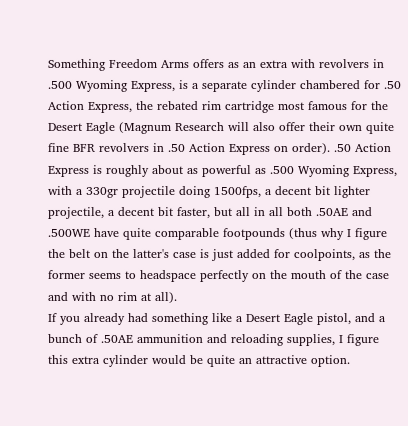Something Freedom Arms offers as an extra with revolvers in .500 Wyoming Express, is a separate cylinder chambered for .50 Action Express, the rebated rim cartridge most famous for the Desert Eagle (Magnum Research will also offer their own quite fine BFR revolvers in .50 Action Express on order). .50 Action Express is roughly about as powerful as .500 Wyoming Express, with a 330gr projectile doing 1500fps, a decent bit lighter projectile, a decent bit faster, but all in all both .50AE and .500WE have quite comparable footpounds (thus why I figure the belt on the latter's case is just added for coolpoints, as the former seems to headspace perfectly on the mouth of the case and with no rim at all).
If you already had something like a Desert Eagle pistol, and a bunch of .50AE ammunition and reloading supplies, I figure this extra cylinder would be quite an attractive option.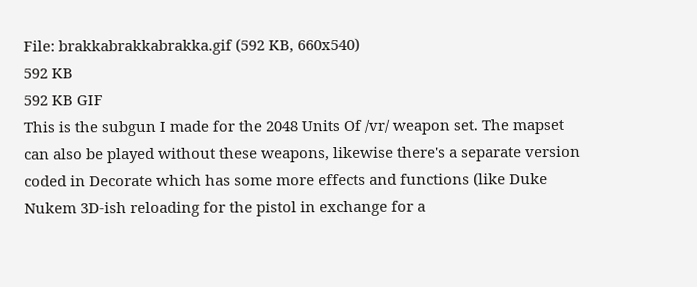File: brakkabrakkabrakka.gif (592 KB, 660x540)
592 KB
592 KB GIF
This is the subgun I made for the 2048 Units Of /vr/ weapon set. The mapset can also be played without these weapons, likewise there's a separate version coded in Decorate which has some more effects and functions (like Duke Nukem 3D-ish reloading for the pistol in exchange for a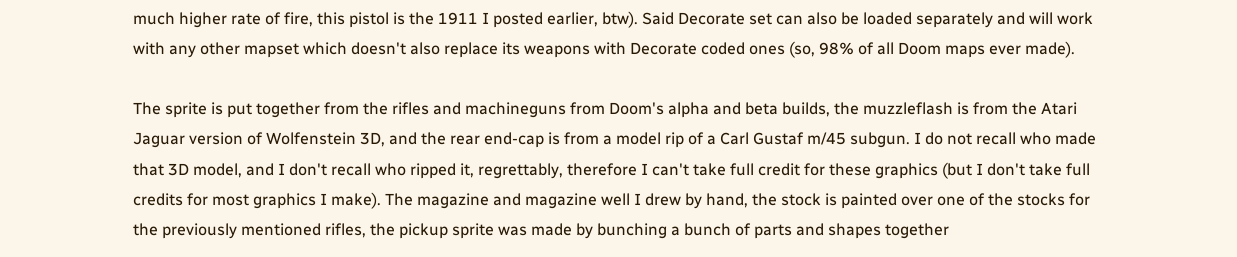much higher rate of fire, this pistol is the 1911 I posted earlier, btw). Said Decorate set can also be loaded separately and will work with any other mapset which doesn't also replace its weapons with Decorate coded ones (so, 98% of all Doom maps ever made).

The sprite is put together from the rifles and machineguns from Doom's alpha and beta builds, the muzzleflash is from the Atari Jaguar version of Wolfenstein 3D, and the rear end-cap is from a model rip of a Carl Gustaf m/45 subgun. I do not recall who made that 3D model, and I don't recall who ripped it, regrettably, therefore I can't take full credit for these graphics (but I don't take full credits for most graphics I make). The magazine and magazine well I drew by hand, the stock is painted over one of the stocks for the previously mentioned rifles, the pickup sprite was made by bunching a bunch of parts and shapes together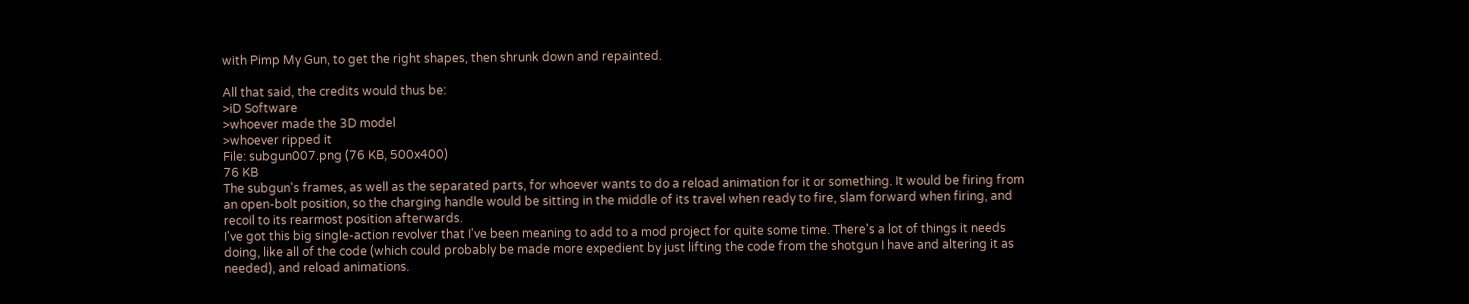with Pimp My Gun, to get the right shapes, then shrunk down and repainted.

All that said, the credits would thus be:
>iD Software
>whoever made the 3D model
>whoever ripped it
File: subgun007.png (76 KB, 500x400)
76 KB
The subgun's frames, as well as the separated parts, for whoever wants to do a reload animation for it or something. It would be firing from an open-bolt position, so the charging handle would be sitting in the middle of its travel when ready to fire, slam forward when firing, and recoil to its rearmost position afterwards.
I've got this big single-action revolver that I've been meaning to add to a mod project for quite some time. There's a lot of things it needs doing, like all of the code (which could probably be made more expedient by just lifting the code from the shotgun I have and altering it as needed), and reload animations.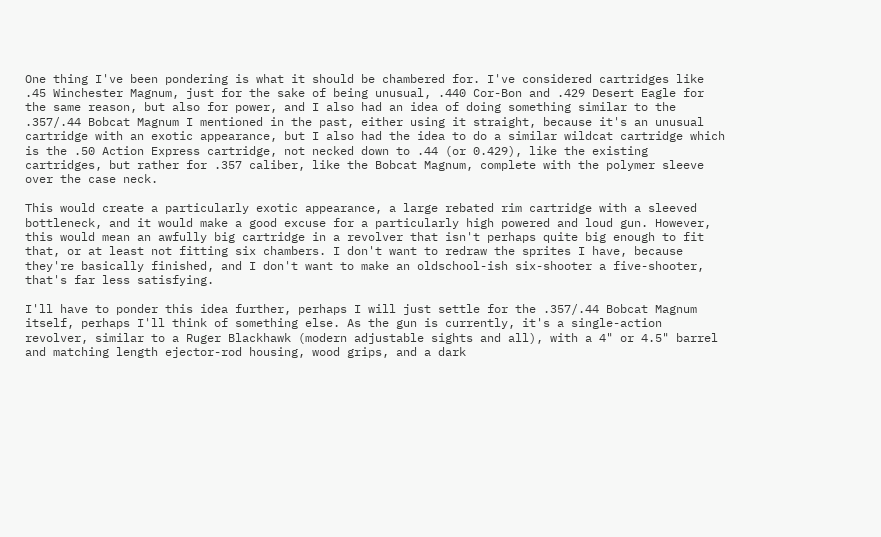One thing I've been pondering is what it should be chambered for. I've considered cartridges like .45 Winchester Magnum, just for the sake of being unusual, .440 Cor-Bon and .429 Desert Eagle for the same reason, but also for power, and I also had an idea of doing something similar to the .357/.44 Bobcat Magnum I mentioned in the past, either using it straight, because it's an unusual cartridge with an exotic appearance, but I also had the idea to do a similar wildcat cartridge which is the .50 Action Express cartridge, not necked down to .44 (or 0.429), like the existing cartridges, but rather for .357 caliber, like the Bobcat Magnum, complete with the polymer sleeve over the case neck.

This would create a particularly exotic appearance, a large rebated rim cartridge with a sleeved bottleneck, and it would make a good excuse for a particularly high powered and loud gun. However, this would mean an awfully big cartridge in a revolver that isn't perhaps quite big enough to fit that, or at least not fitting six chambers. I don't want to redraw the sprites I have, because they're basically finished, and I don't want to make an oldschool-ish six-shooter a five-shooter, that's far less satisfying.

I'll have to ponder this idea further, perhaps I will just settle for the .357/.44 Bobcat Magnum itself, perhaps I'll think of something else. As the gun is currently, it's a single-action revolver, similar to a Ruger Blackhawk (modern adjustable sights and all), with a 4" or 4.5" barrel and matching length ejector-rod housing, wood grips, and a dark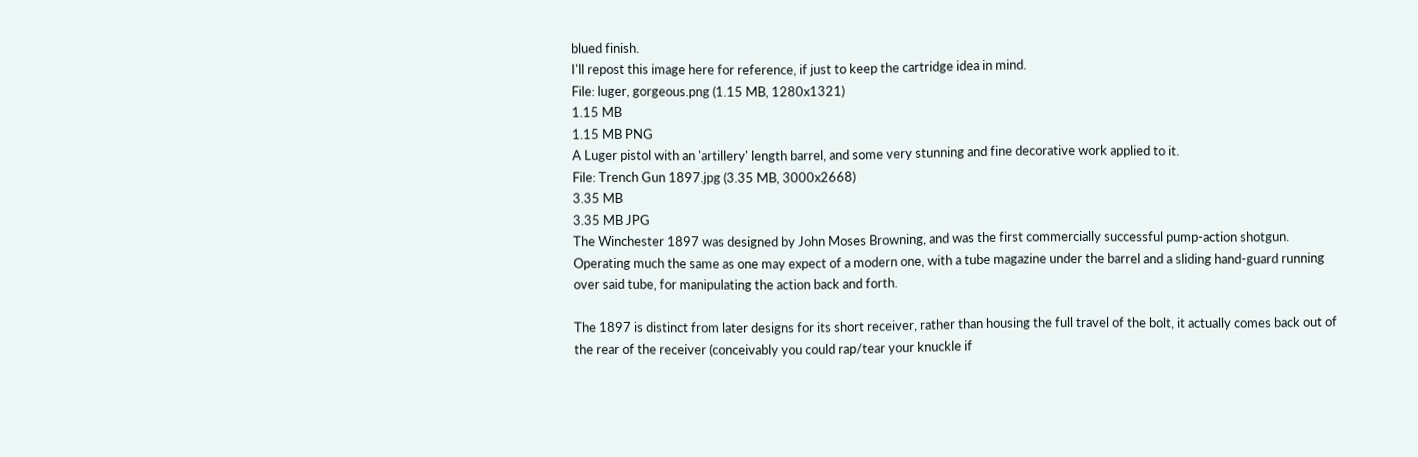blued finish.
I'll repost this image here for reference, if just to keep the cartridge idea in mind.
File: luger, gorgeous.png (1.15 MB, 1280x1321)
1.15 MB
1.15 MB PNG
A Luger pistol with an 'artillery' length barrel, and some very stunning and fine decorative work applied to it.
File: Trench Gun 1897.jpg (3.35 MB, 3000x2668)
3.35 MB
3.35 MB JPG
The Winchester 1897 was designed by John Moses Browning, and was the first commercially successful pump-action shotgun. Operating much the same as one may expect of a modern one, with a tube magazine under the barrel and a sliding hand-guard running over said tube, for manipulating the action back and forth.

The 1897 is distinct from later designs for its short receiver, rather than housing the full travel of the bolt, it actually comes back out of the rear of the receiver (conceivably you could rap/tear your knuckle if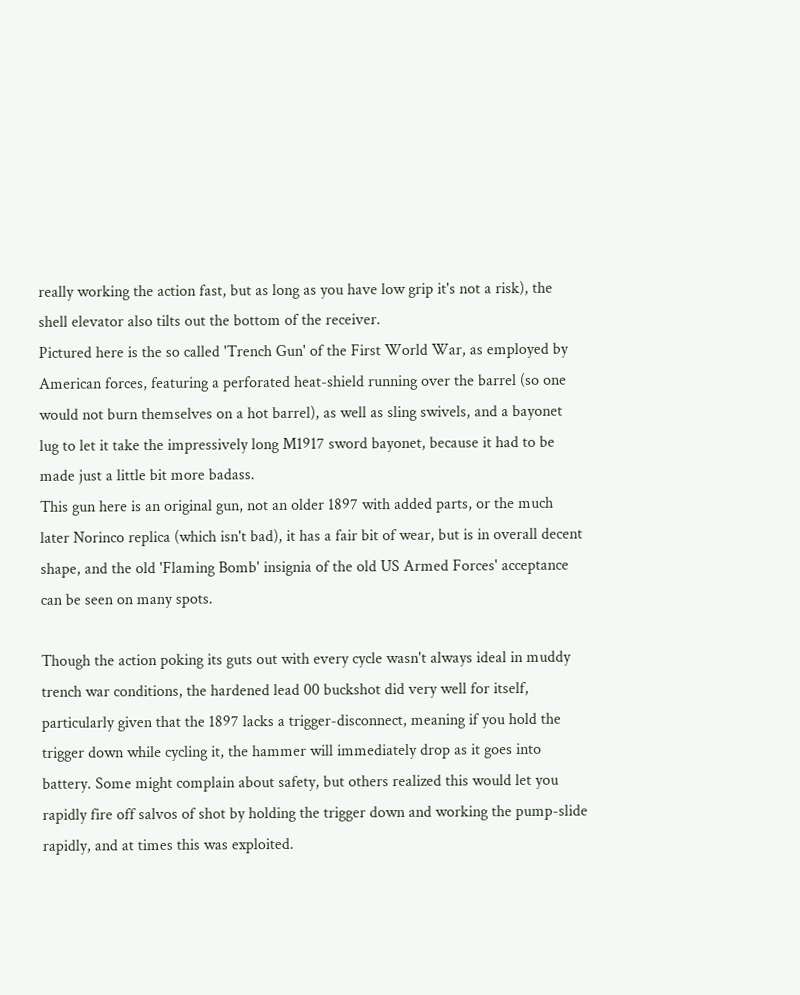really working the action fast, but as long as you have low grip it's not a risk), the shell elevator also tilts out the bottom of the receiver.
Pictured here is the so called 'Trench Gun' of the First World War, as employed by American forces, featuring a perforated heat-shield running over the barrel (so one would not burn themselves on a hot barrel), as well as sling swivels, and a bayonet lug to let it take the impressively long M1917 sword bayonet, because it had to be made just a little bit more badass.
This gun here is an original gun, not an older 1897 with added parts, or the much later Norinco replica (which isn't bad), it has a fair bit of wear, but is in overall decent shape, and the old 'Flaming Bomb' insignia of the old US Armed Forces' acceptance can be seen on many spots.

Though the action poking its guts out with every cycle wasn't always ideal in muddy trench war conditions, the hardened lead 00 buckshot did very well for itself, particularly given that the 1897 lacks a trigger-disconnect, meaning if you hold the trigger down while cycling it, the hammer will immediately drop as it goes into battery. Some might complain about safety, but others realized this would let you rapidly fire off salvos of shot by holding the trigger down and working the pump-slide rapidly, and at times this was exploited.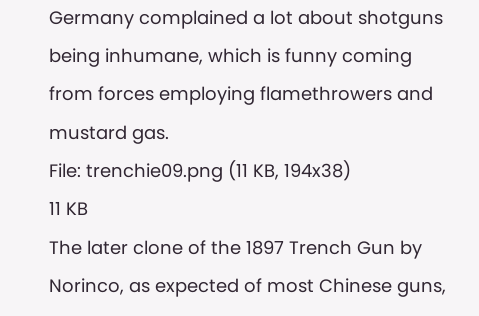Germany complained a lot about shotguns being inhumane, which is funny coming from forces employing flamethrowers and mustard gas.
File: trenchie09.png (11 KB, 194x38)
11 KB
The later clone of the 1897 Trench Gun by Norinco, as expected of most Chinese guns,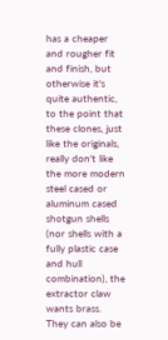has a cheaper and rougher fit and finish, but otherwise it's quite authentic, to the point that these clones, just like the originals, really don't like the more modern steel cased or aluminum cased shotgun shells (nor shells with a fully plastic case and hull combination), the extractor claw wants brass. They can also be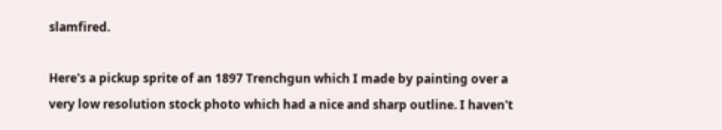slamfired.

Here's a pickup sprite of an 1897 Trenchgun which I made by painting over a very low resolution stock photo which had a nice and sharp outline. I haven't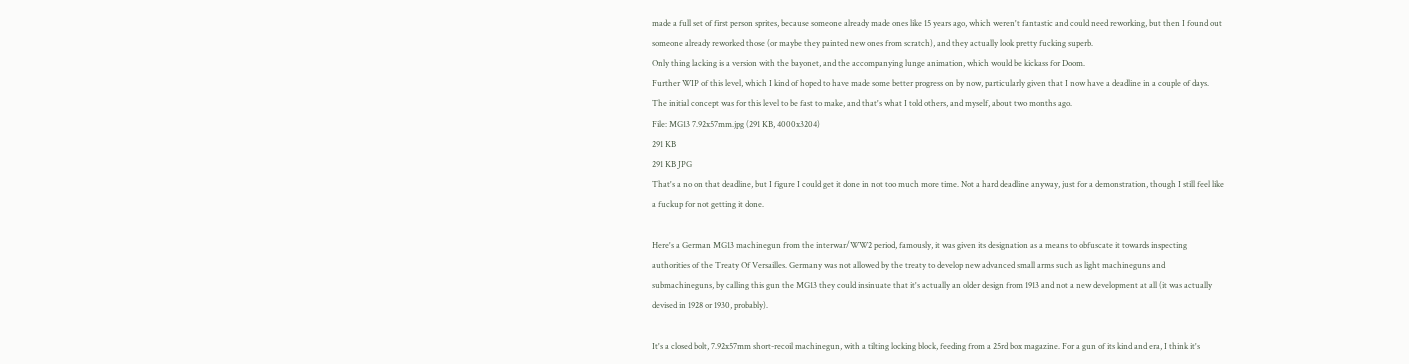made a full set of first person sprites, because someone already made ones like 15 years ago, which weren't fantastic and could need reworking, but then I found out someone already reworked those (or maybe they painted new ones from scratch), and they actually look pretty fucking superb.
Only thing lacking is a version with the bayonet, and the accompanying lunge animation, which would be kickass for Doom.
Further WIP of this level, which I kind of hoped to have made some better progress on by now, particularly given that I now have a deadline in a couple of days.
The initial concept was for this level to be fast to make, and that's what I told others, and myself, about two months ago.
File: MG13 7.92x57mm.jpg (291 KB, 4000x3204)
291 KB
291 KB JPG
That's a no on that deadline, but I figure I could get it done in not too much more time. Not a hard deadline anyway, just for a demonstration, though I still feel like a fuckup for not getting it done.

Here's a German MG13 machinegun from the interwar/WW2 period, famously, it was given its designation as a means to obfuscate it towards inspecting authorities of the Treaty Of Versailles. Germany was not allowed by the treaty to develop new advanced small arms such as light machineguns and submachineguns, by calling this gun the MG13 they could insinuate that it's actually an older design from 1913 and not a new development at all (it was actually devised in 1928 or 1930, probably).

It's a closed bolt, 7.92x57mm short-recoil machinegun, with a tilting locking block, feeding from a 25rd box magazine. For a gun of its kind and era, I think it's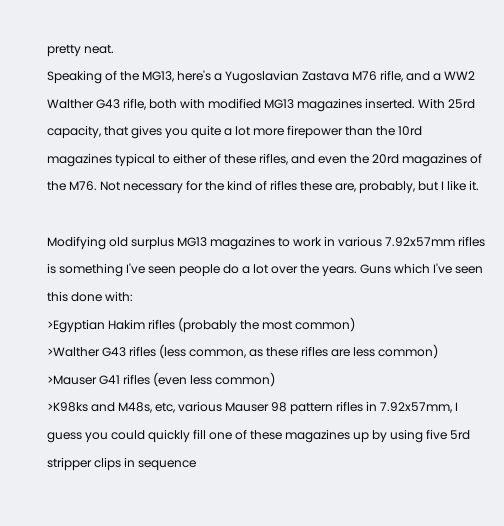pretty neat.
Speaking of the MG13, here's a Yugoslavian Zastava M76 rifle, and a WW2 Walther G43 rifle, both with modified MG13 magazines inserted. With 25rd capacity, that gives you quite a lot more firepower than the 10rd magazines typical to either of these rifles, and even the 20rd magazines of the M76. Not necessary for the kind of rifles these are, probably, but I like it.

Modifying old surplus MG13 magazines to work in various 7.92x57mm rifles is something I've seen people do a lot over the years. Guns which I've seen this done with:
>Egyptian Hakim rifles (probably the most common)
>Walther G43 rifles (less common, as these rifles are less common)
>Mauser G41 rifles (even less common)
>K98ks and M48s, etc, various Mauser 98 pattern rifles in 7.92x57mm, I guess you could quickly fill one of these magazines up by using five 5rd stripper clips in sequence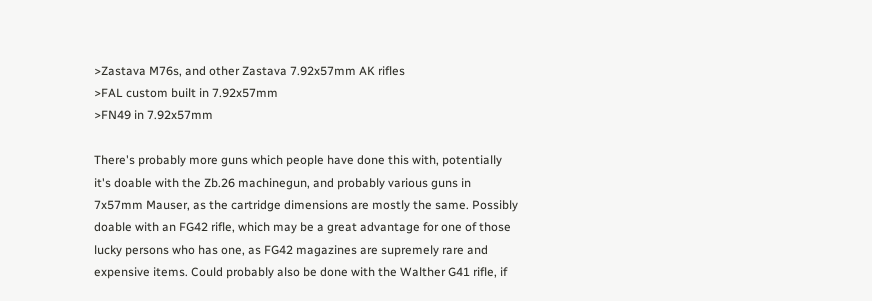>Zastava M76s, and other Zastava 7.92x57mm AK rifles
>FAL custom built in 7.92x57mm
>FN49 in 7.92x57mm

There's probably more guns which people have done this with, potentially it's doable with the Zb.26 machinegun, and probably various guns in 7x57mm Mauser, as the cartridge dimensions are mostly the same. Possibly doable with an FG42 rifle, which may be a great advantage for one of those lucky persons who has one, as FG42 magazines are supremely rare and expensive items. Could probably also be done with the Walther G41 rifle, if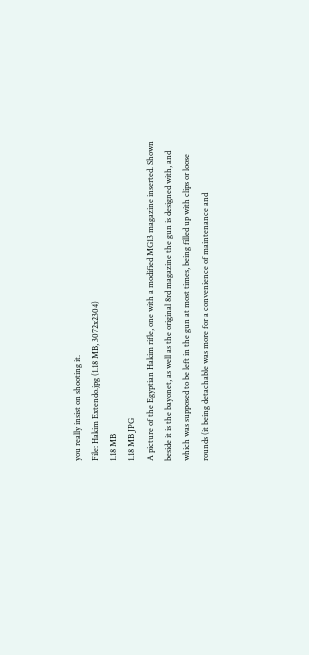you really insist on shooting it.
File: Hakim Extendo.jpg (1.18 MB, 3072x2304)
1.18 MB
1.18 MB JPG
A picture of the Egyptian Hakim rifle, one with a modified MG13 magazine inserted. Shown beside it is the bayonet, as well as the original 8rd magazine the gun is designed with, and which was supposed to be left in the gun at most times, being filled up with clips or loose rounds (it being detachable was more for a convenience of maintenance and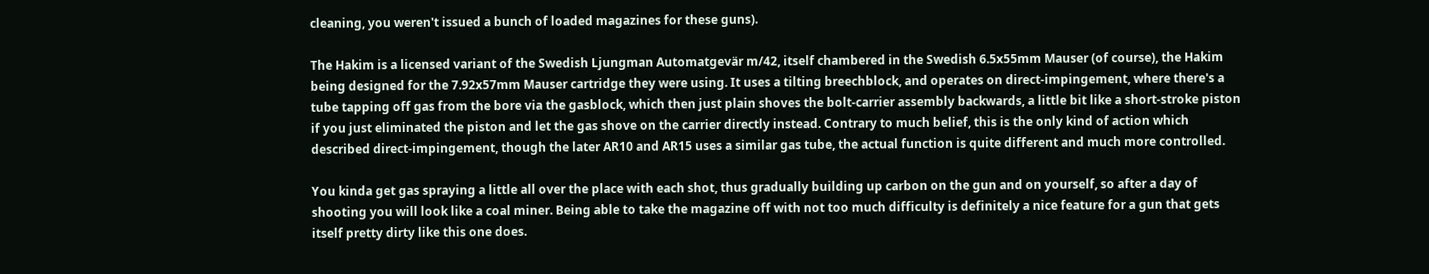cleaning, you weren't issued a bunch of loaded magazines for these guns).

The Hakim is a licensed variant of the Swedish Ljungman Automatgevär m/42, itself chambered in the Swedish 6.5x55mm Mauser (of course), the Hakim being designed for the 7.92x57mm Mauser cartridge they were using. It uses a tilting breechblock, and operates on direct-impingement, where there's a tube tapping off gas from the bore via the gasblock, which then just plain shoves the bolt-carrier assembly backwards, a little bit like a short-stroke piston if you just eliminated the piston and let the gas shove on the carrier directly instead. Contrary to much belief, this is the only kind of action which described direct-impingement, though the later AR10 and AR15 uses a similar gas tube, the actual function is quite different and much more controlled.

You kinda get gas spraying a little all over the place with each shot, thus gradually building up carbon on the gun and on yourself, so after a day of shooting you will look like a coal miner. Being able to take the magazine off with not too much difficulty is definitely a nice feature for a gun that gets itself pretty dirty like this one does.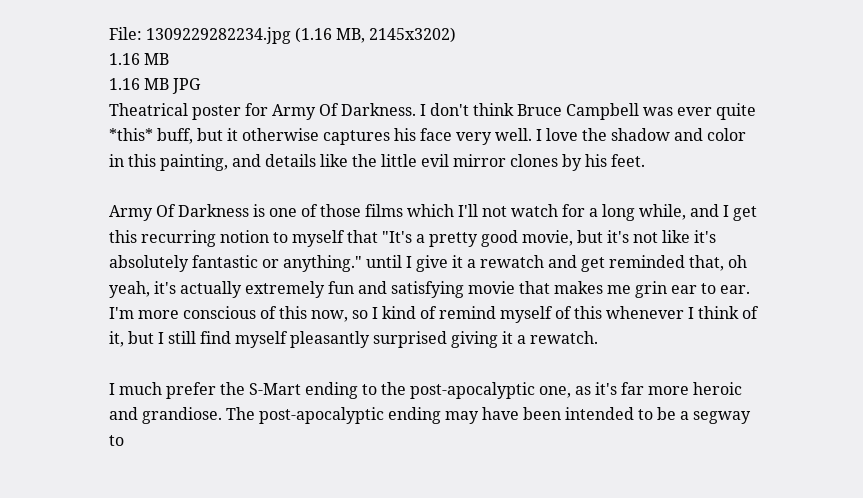File: 1309229282234.jpg (1.16 MB, 2145x3202)
1.16 MB
1.16 MB JPG
Theatrical poster for Army Of Darkness. I don't think Bruce Campbell was ever quite *this* buff, but it otherwise captures his face very well. I love the shadow and color in this painting, and details like the little evil mirror clones by his feet.

Army Of Darkness is one of those films which I'll not watch for a long while, and I get this recurring notion to myself that "It's a pretty good movie, but it's not like it's absolutely fantastic or anything." until I give it a rewatch and get reminded that, oh yeah, it's actually extremely fun and satisfying movie that makes me grin ear to ear. I'm more conscious of this now, so I kind of remind myself of this whenever I think of it, but I still find myself pleasantly surprised giving it a rewatch.

I much prefer the S-Mart ending to the post-apocalyptic one, as it's far more heroic and grandiose. The post-apocalyptic ending may have been intended to be a segway to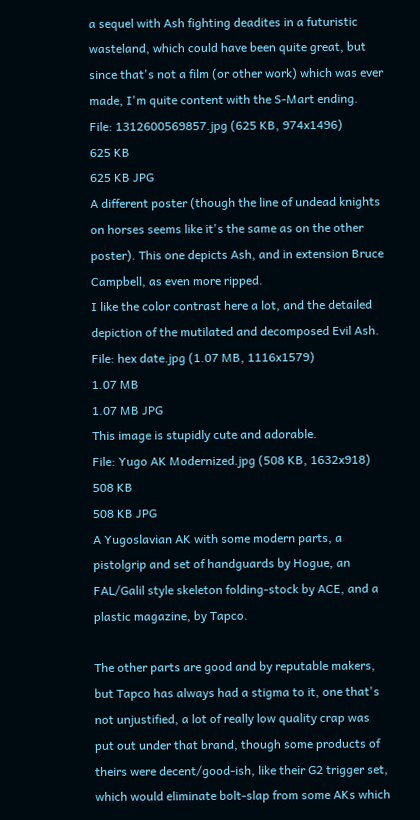a sequel with Ash fighting deadites in a futuristic wasteland, which could have been quite great, but since that's not a film (or other work) which was ever made, I'm quite content with the S-Mart ending.
File: 1312600569857.jpg (625 KB, 974x1496)
625 KB
625 KB JPG
A different poster (though the line of undead knights on horses seems like it's the same as on the other poster). This one depicts Ash, and in extension Bruce Campbell, as even more ripped.
I like the color contrast here a lot, and the detailed depiction of the mutilated and decomposed Evil Ash.
File: hex date.jpg (1.07 MB, 1116x1579)
1.07 MB
1.07 MB JPG
This image is stupidly cute and adorable.
File: Yugo AK Modernized.jpg (508 KB, 1632x918)
508 KB
508 KB JPG
A Yugoslavian AK with some modern parts, a pistolgrip and set of handguards by Hogue, an FAL/Galil style skeleton folding-stock by ACE, and a plastic magazine, by Tapco.

The other parts are good and by reputable makers, but Tapco has always had a stigma to it, one that's not unjustified, a lot of really low quality crap was put out under that brand, though some products of theirs were decent/good-ish, like their G2 trigger set, which would eliminate bolt-slap from some AKs which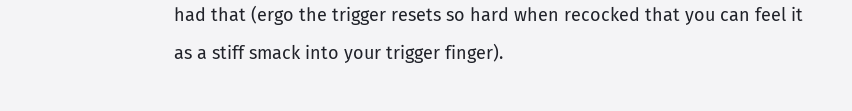had that (ergo the trigger resets so hard when recocked that you can feel it as a stiff smack into your trigger finger).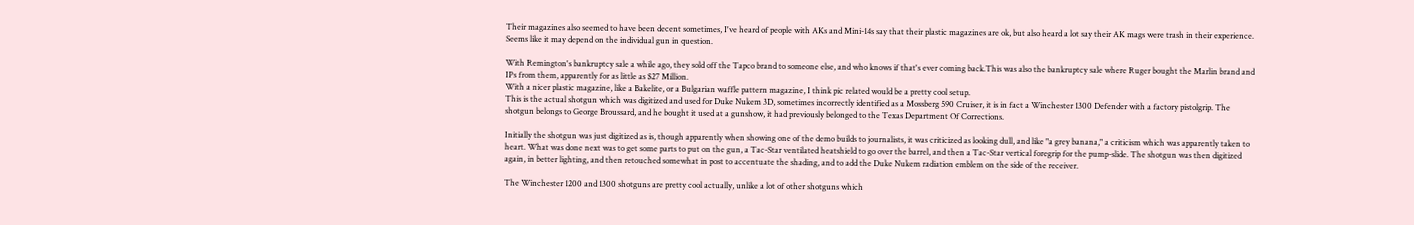Their magazines also seemed to have been decent sometimes, I've heard of people with AKs and Mini-14s say that their plastic magazines are ok, but also heard a lot say their AK mags were trash in their experience. Seems like it may depend on the individual gun in question.

With Remington's bankruptcy sale a while ago, they sold off the Tapco brand to someone else, and who knows if that's ever coming back.This was also the bankruptcy sale where Ruger bought the Marlin brand and IPs from them, apparently for as little as $27 Million.
With a nicer plastic magazine, like a Bakelite, or a Bulgarian waffle pattern magazine, I think pic related would be a pretty cool setup.
This is the actual shotgun which was digitized and used for Duke Nukem 3D, sometimes incorrectly identified as a Mossberg 590 Cruiser, it is in fact a Winchester 1300 Defender with a factory pistolgrip. The shotgun belongs to George Broussard, and he bought it used at a gunshow, it had previously belonged to the Texas Department Of Corrections.

Initially the shotgun was just digitized as is, though apparently when showing one of the demo builds to journalists, it was criticized as looking dull, and like "a grey banana," a criticism which was apparently taken to heart. What was done next was to get some parts to put on the gun, a Tac-Star ventilated heatshield to go over the barrel, and then a Tac-Star vertical foregrip for the pump-slide. The shotgun was then digitized again, in better lighting, and then retouched somewhat in post to accentuate the shading, and to add the Duke Nukem radiation emblem on the side of the receiver.

The Winchester 1200 and 1300 shotguns are pretty cool actually, unlike a lot of other shotguns which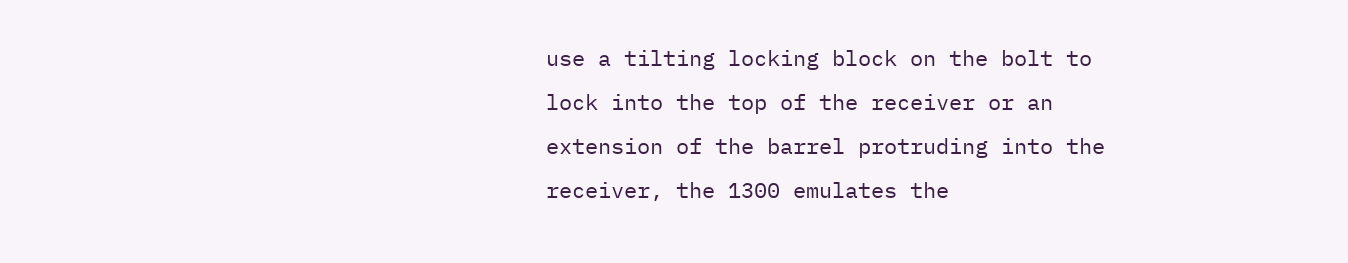use a tilting locking block on the bolt to lock into the top of the receiver or an extension of the barrel protruding into the receiver, the 1300 emulates the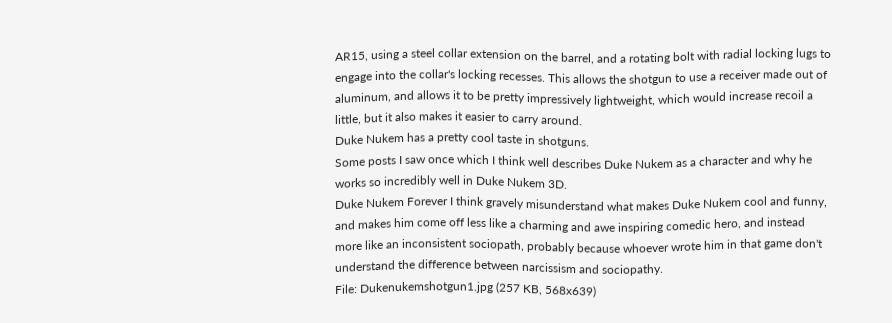AR15, using a steel collar extension on the barrel, and a rotating bolt with radial locking lugs to engage into the collar's locking recesses. This allows the shotgun to use a receiver made out of aluminum, and allows it to be pretty impressively lightweight, which would increase recoil a little, but it also makes it easier to carry around.
Duke Nukem has a pretty cool taste in shotguns.
Some posts I saw once which I think well describes Duke Nukem as a character and why he works so incredibly well in Duke Nukem 3D.
Duke Nukem Forever I think gravely misunderstand what makes Duke Nukem cool and funny, and makes him come off less like a charming and awe inspiring comedic hero, and instead more like an inconsistent sociopath, probably because whoever wrote him in that game don't understand the difference between narcissism and sociopathy.
File: Dukenukemshotgun1.jpg (257 KB, 568x639)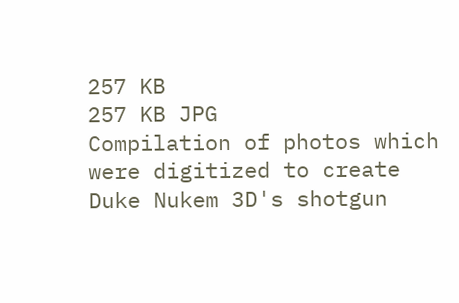257 KB
257 KB JPG
Compilation of photos which were digitized to create Duke Nukem 3D's shotgun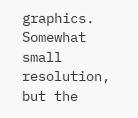graphics. Somewhat small resolution, but the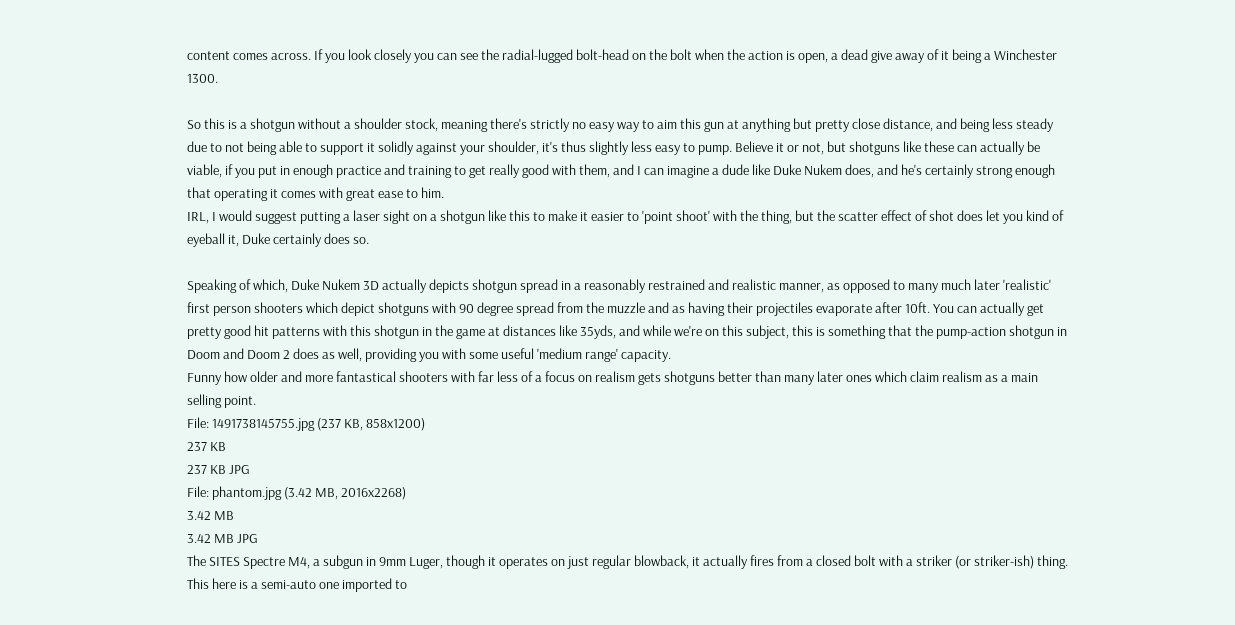content comes across. If you look closely you can see the radial-lugged bolt-head on the bolt when the action is open, a dead give away of it being a Winchester 1300.

So this is a shotgun without a shoulder stock, meaning there's strictly no easy way to aim this gun at anything but pretty close distance, and being less steady due to not being able to support it solidly against your shoulder, it's thus slightly less easy to pump. Believe it or not, but shotguns like these can actually be viable, if you put in enough practice and training to get really good with them, and I can imagine a dude like Duke Nukem does, and he's certainly strong enough that operating it comes with great ease to him.
IRL, I would suggest putting a laser sight on a shotgun like this to make it easier to 'point shoot' with the thing, but the scatter effect of shot does let you kind of eyeball it, Duke certainly does so.

Speaking of which, Duke Nukem 3D actually depicts shotgun spread in a reasonably restrained and realistic manner, as opposed to many much later 'realistic' first person shooters which depict shotguns with 90 degree spread from the muzzle and as having their projectiles evaporate after 10ft. You can actually get pretty good hit patterns with this shotgun in the game at distances like 35yds, and while we're on this subject, this is something that the pump-action shotgun in Doom and Doom 2 does as well, providing you with some useful 'medium range' capacity.
Funny how older and more fantastical shooters with far less of a focus on realism gets shotguns better than many later ones which claim realism as a main selling point.
File: 1491738145755.jpg (237 KB, 858x1200)
237 KB
237 KB JPG
File: phantom.jpg (3.42 MB, 2016x2268)
3.42 MB
3.42 MB JPG
The SITES Spectre M4, a subgun in 9mm Luger, though it operates on just regular blowback, it actually fires from a closed bolt with a striker (or striker-ish) thing. This here is a semi-auto one imported to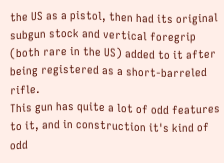the US as a pistol, then had its original subgun stock and vertical foregrip (both rare in the US) added to it after being registered as a short-barreled rifle.
This gun has quite a lot of odd features to it, and in construction it's kind of odd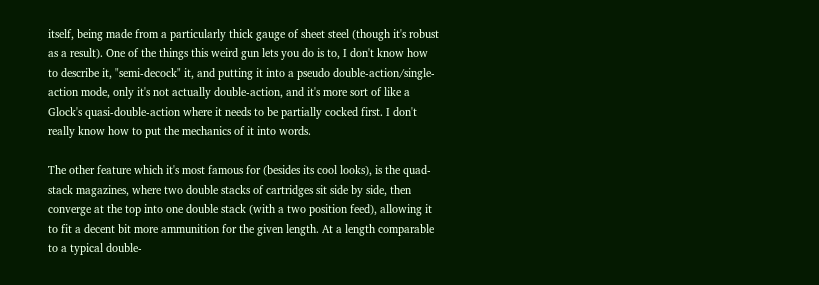itself, being made from a particularly thick gauge of sheet steel (though it's robust as a result). One of the things this weird gun lets you do is to, I don't know how to describe it, "semi-decock" it, and putting it into a pseudo double-action/single-action mode, only it's not actually double-action, and it's more sort of like a Glock's quasi-double-action where it needs to be partially cocked first. I don't really know how to put the mechanics of it into words.

The other feature which it's most famous for (besides its cool looks), is the quad-stack magazines, where two double stacks of cartridges sit side by side, then converge at the top into one double stack (with a two position feed), allowing it to fit a decent bit more ammunition for the given length. At a length comparable to a typical double-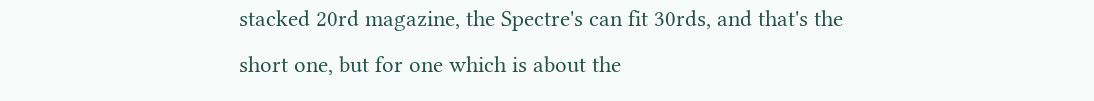stacked 20rd magazine, the Spectre's can fit 30rds, and that's the short one, but for one which is about the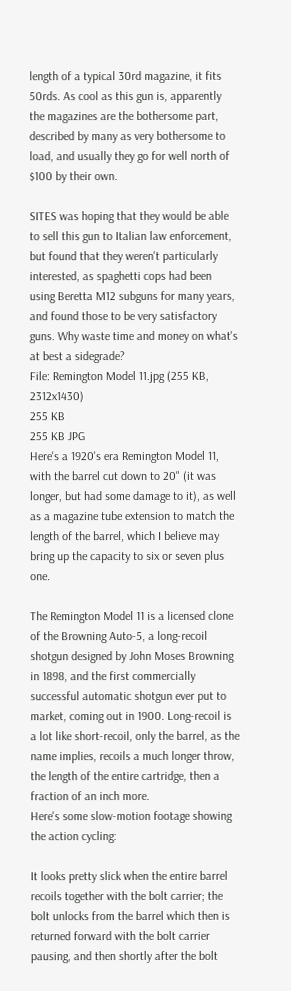length of a typical 30rd magazine, it fits 50rds. As cool as this gun is, apparently the magazines are the bothersome part, described by many as very bothersome to load, and usually they go for well north of $100 by their own.

SITES was hoping that they would be able to sell this gun to Italian law enforcement, but found that they weren't particularly interested, as spaghetti cops had been using Beretta M12 subguns for many years, and found those to be very satisfactory guns. Why waste time and money on what's at best a sidegrade?
File: Remington Model 11.jpg (255 KB, 2312x1430)
255 KB
255 KB JPG
Here's a 1920's era Remington Model 11, with the barrel cut down to 20" (it was longer, but had some damage to it), as well as a magazine tube extension to match the length of the barrel, which I believe may bring up the capacity to six or seven plus one.

The Remington Model 11 is a licensed clone of the Browning Auto-5, a long-recoil shotgun designed by John Moses Browning in 1898, and the first commercially successful automatic shotgun ever put to market, coming out in 1900. Long-recoil is a lot like short-recoil, only the barrel, as the name implies, recoils a much longer throw, the length of the entire cartridge, then a fraction of an inch more.
Here's some slow-motion footage showing the action cycling:

It looks pretty slick when the entire barrel recoils together with the bolt carrier; the bolt unlocks from the barrel which then is returned forward with the bolt carrier pausing, and then shortly after the bolt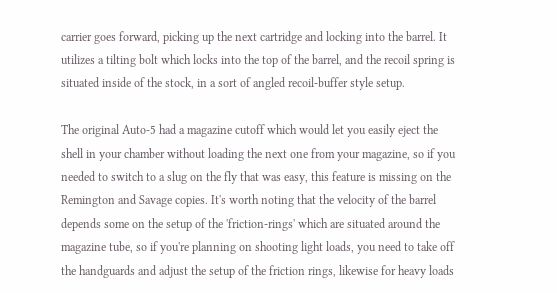carrier goes forward, picking up the next cartridge and locking into the barrel. It utilizes a tilting bolt which locks into the top of the barrel, and the recoil spring is situated inside of the stock, in a sort of angled recoil-buffer style setup.

The original Auto-5 had a magazine cutoff which would let you easily eject the shell in your chamber without loading the next one from your magazine, so if you needed to switch to a slug on the fly that was easy, this feature is missing on the Remington and Savage copies. It's worth noting that the velocity of the barrel depends some on the setup of the 'friction-rings' which are situated around the magazine tube, so if you're planning on shooting light loads, you need to take off the handguards and adjust the setup of the friction rings, likewise for heavy loads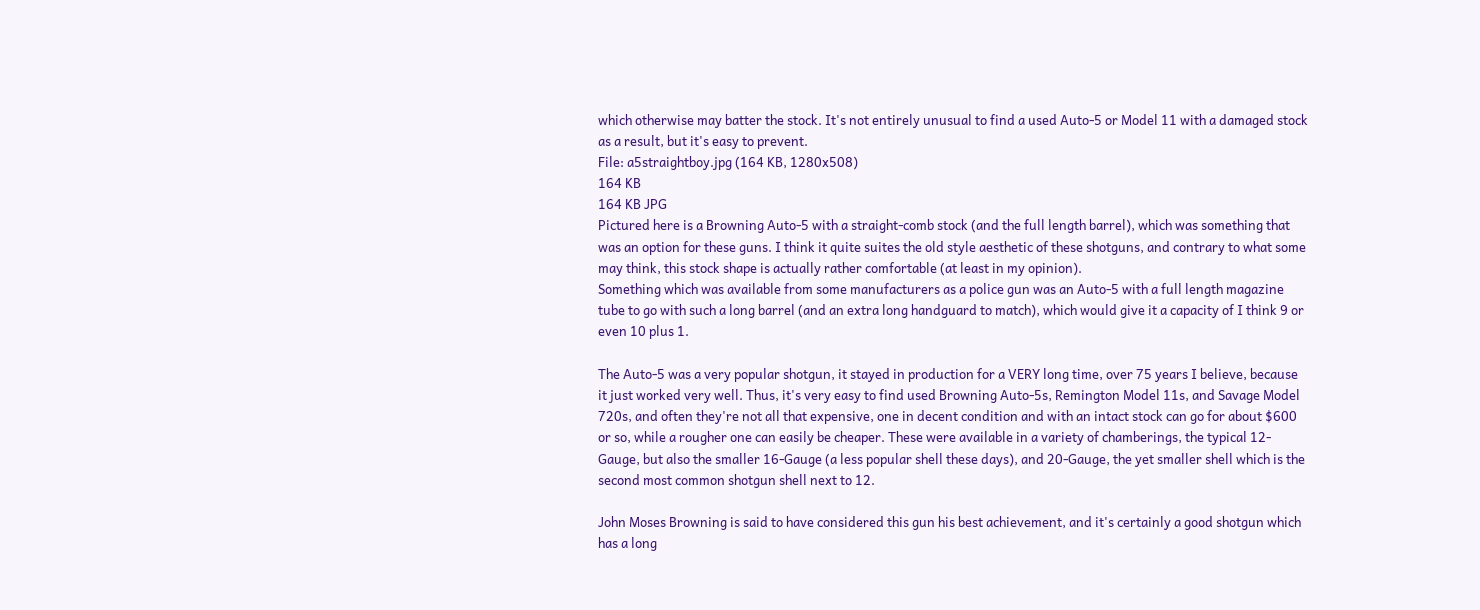which otherwise may batter the stock. It's not entirely unusual to find a used Auto-5 or Model 11 with a damaged stock as a result, but it's easy to prevent.
File: a5straightboy.jpg (164 KB, 1280x508)
164 KB
164 KB JPG
Pictured here is a Browning Auto-5 with a straight-comb stock (and the full length barrel), which was something that was an option for these guns. I think it quite suites the old style aesthetic of these shotguns, and contrary to what some may think, this stock shape is actually rather comfortable (at least in my opinion).
Something which was available from some manufacturers as a police gun was an Auto-5 with a full length magazine tube to go with such a long barrel (and an extra long handguard to match), which would give it a capacity of I think 9 or even 10 plus 1.

The Auto-5 was a very popular shotgun, it stayed in production for a VERY long time, over 75 years I believe, because it just worked very well. Thus, it's very easy to find used Browning Auto-5s, Remington Model 11s, and Savage Model 720s, and often they're not all that expensive, one in decent condition and with an intact stock can go for about $600 or so, while a rougher one can easily be cheaper. These were available in a variety of chamberings, the typical 12-Gauge, but also the smaller 16-Gauge (a less popular shell these days), and 20-Gauge, the yet smaller shell which is the second most common shotgun shell next to 12.

John Moses Browning is said to have considered this gun his best achievement, and it's certainly a good shotgun which has a long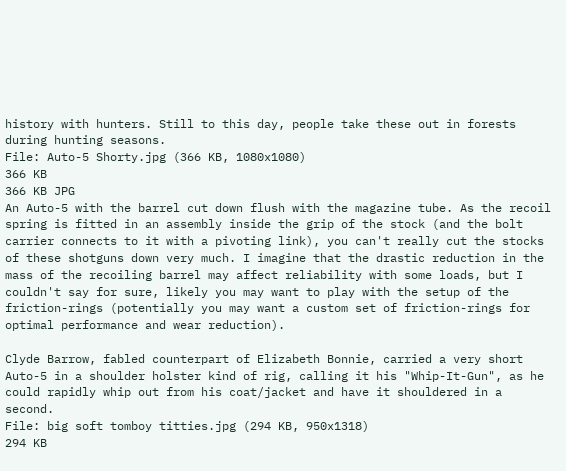history with hunters. Still to this day, people take these out in forests during hunting seasons.
File: Auto-5 Shorty.jpg (366 KB, 1080x1080)
366 KB
366 KB JPG
An Auto-5 with the barrel cut down flush with the magazine tube. As the recoil spring is fitted in an assembly inside the grip of the stock (and the bolt carrier connects to it with a pivoting link), you can't really cut the stocks of these shotguns down very much. I imagine that the drastic reduction in the mass of the recoiling barrel may affect reliability with some loads, but I couldn't say for sure, likely you may want to play with the setup of the friction-rings (potentially you may want a custom set of friction-rings for optimal performance and wear reduction).

Clyde Barrow, fabled counterpart of Elizabeth Bonnie, carried a very short Auto-5 in a shoulder holster kind of rig, calling it his "Whip-It-Gun", as he could rapidly whip out from his coat/jacket and have it shouldered in a second.
File: big soft tomboy titties.jpg (294 KB, 950x1318)
294 KB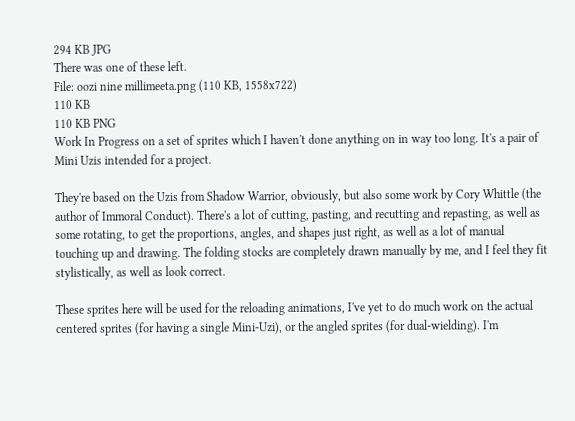294 KB JPG
There was one of these left.
File: oozi nine millimeeta.png (110 KB, 1558x722)
110 KB
110 KB PNG
Work In Progress on a set of sprites which I haven't done anything on in way too long. It's a pair of Mini Uzis intended for a project.

They're based on the Uzis from Shadow Warrior, obviously, but also some work by Cory Whittle (the author of Immoral Conduct). There's a lot of cutting, pasting, and recutting and repasting, as well as some rotating, to get the proportions, angles, and shapes just right, as well as a lot of manual touching up and drawing. The folding stocks are completely drawn manually by me, and I feel they fit stylistically, as well as look correct.

These sprites here will be used for the reloading animations, I've yet to do much work on the actual centered sprites (for having a single Mini-Uzi), or the angled sprites (for dual-wielding). I'm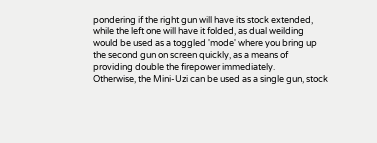pondering if the right gun will have its stock extended, while the left one will have it folded, as dual weilding would be used as a toggled 'mode' where you bring up the second gun on screen quickly, as a means of providing double the firepower immediately.
Otherwise, the Mini-Uzi can be used as a single gun, stock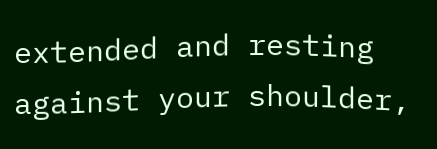extended and resting against your shoulder,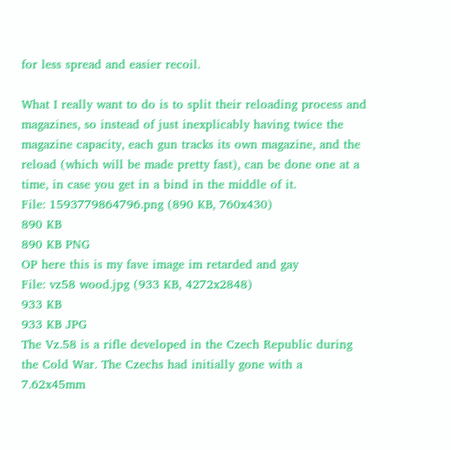for less spread and easier recoil.

What I really want to do is to split their reloading process and magazines, so instead of just inexplicably having twice the magazine capacity, each gun tracks its own magazine, and the reload (which will be made pretty fast), can be done one at a time, in case you get in a bind in the middle of it.
File: 1593779864796.png (890 KB, 760x430)
890 KB
890 KB PNG
OP here this is my fave image im retarded and gay
File: vz58 wood.jpg (933 KB, 4272x2848)
933 KB
933 KB JPG
The Vz.58 is a rifle developed in the Czech Republic during the Cold War. The Czechs had initially gone with a 7.62x45mm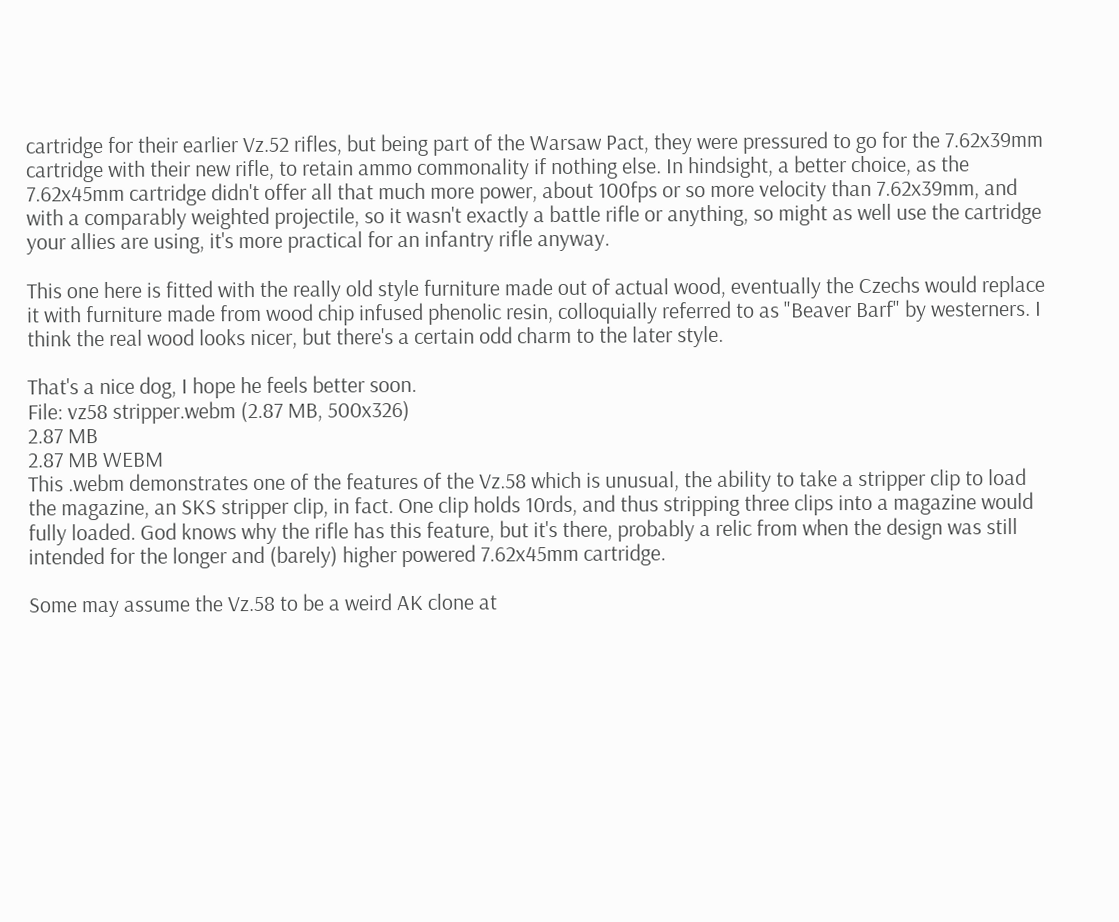cartridge for their earlier Vz.52 rifles, but being part of the Warsaw Pact, they were pressured to go for the 7.62x39mm cartridge with their new rifle, to retain ammo commonality if nothing else. In hindsight, a better choice, as the 7.62x45mm cartridge didn't offer all that much more power, about 100fps or so more velocity than 7.62x39mm, and with a comparably weighted projectile, so it wasn't exactly a battle rifle or anything, so might as well use the cartridge your allies are using, it's more practical for an infantry rifle anyway.

This one here is fitted with the really old style furniture made out of actual wood, eventually the Czechs would replace it with furniture made from wood chip infused phenolic resin, colloquially referred to as "Beaver Barf" by westerners. I think the real wood looks nicer, but there's a certain odd charm to the later style.

That's a nice dog, I hope he feels better soon.
File: vz58 stripper.webm (2.87 MB, 500x326)
2.87 MB
2.87 MB WEBM
This .webm demonstrates one of the features of the Vz.58 which is unusual, the ability to take a stripper clip to load the magazine, an SKS stripper clip, in fact. One clip holds 10rds, and thus stripping three clips into a magazine would fully loaded. God knows why the rifle has this feature, but it's there, probably a relic from when the design was still intended for the longer and (barely) higher powered 7.62x45mm cartridge.

Some may assume the Vz.58 to be a weird AK clone at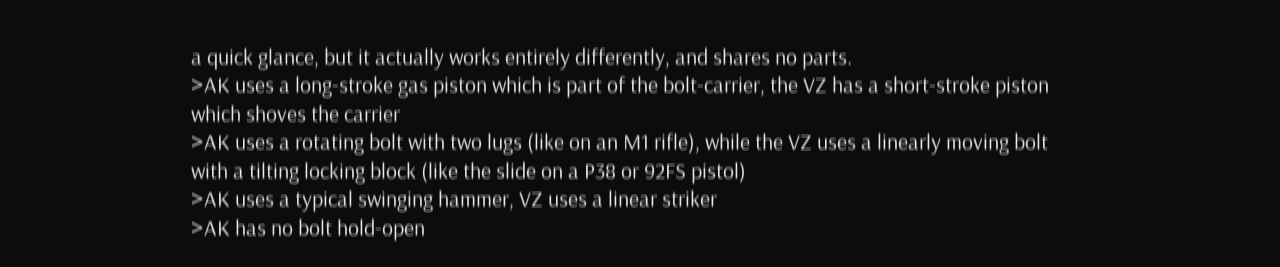a quick glance, but it actually works entirely differently, and shares no parts.
>AK uses a long-stroke gas piston which is part of the bolt-carrier, the VZ has a short-stroke piston which shoves the carrier
>AK uses a rotating bolt with two lugs (like on an M1 rifle), while the VZ uses a linearly moving bolt with a tilting locking block (like the slide on a P38 or 92FS pistol)
>AK uses a typical swinging hammer, VZ uses a linear striker
>AK has no bolt hold-open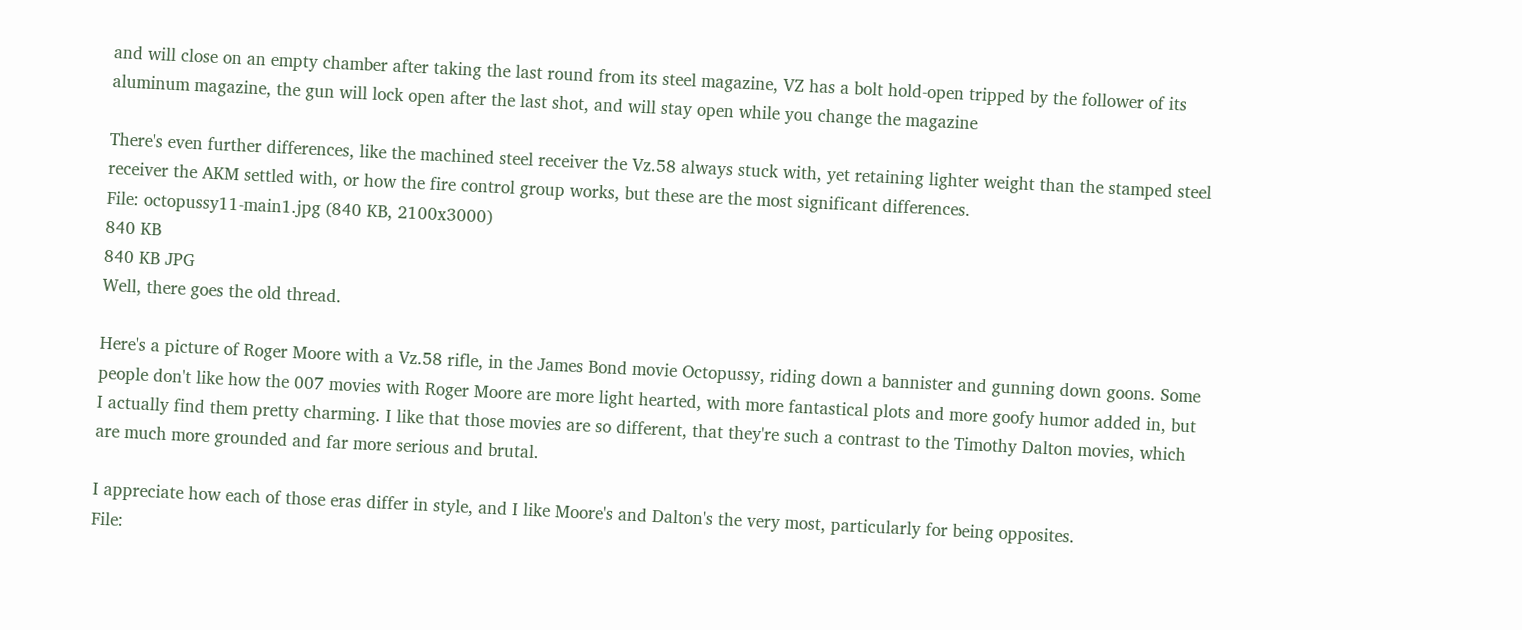and will close on an empty chamber after taking the last round from its steel magazine, VZ has a bolt hold-open tripped by the follower of its aluminum magazine, the gun will lock open after the last shot, and will stay open while you change the magazine

There's even further differences, like the machined steel receiver the Vz.58 always stuck with, yet retaining lighter weight than the stamped steel receiver the AKM settled with, or how the fire control group works, but these are the most significant differences.
File: octopussy11-main1.jpg (840 KB, 2100x3000)
840 KB
840 KB JPG
Well, there goes the old thread.

Here's a picture of Roger Moore with a Vz.58 rifle, in the James Bond movie Octopussy, riding down a bannister and gunning down goons. Some people don't like how the 007 movies with Roger Moore are more light hearted, with more fantastical plots and more goofy humor added in, but I actually find them pretty charming. I like that those movies are so different, that they're such a contrast to the Timothy Dalton movies, which are much more grounded and far more serious and brutal.

I appreciate how each of those eras differ in style, and I like Moore's and Dalton's the very most, particularly for being opposites.
File: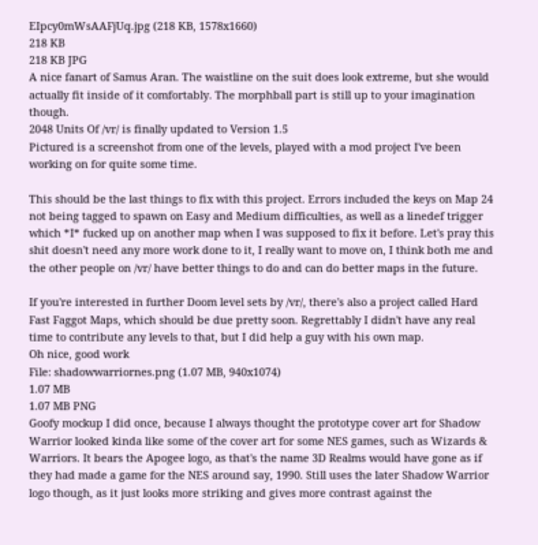EIpcy0mWsAAFjUq.jpg (218 KB, 1578x1660)
218 KB
218 KB JPG
A nice fanart of Samus Aran. The waistline on the suit does look extreme, but she would actually fit inside of it comfortably. The morphball part is still up to your imagination though.
2048 Units Of /vr/ is finally updated to Version 1.5
Pictured is a screenshot from one of the levels, played with a mod project I've been working on for quite some time.

This should be the last things to fix with this project. Errors included the keys on Map 24 not being tagged to spawn on Easy and Medium difficulties, as well as a linedef trigger which *I* fucked up on another map when I was supposed to fix it before. Let's pray this shit doesn't need any more work done to it, I really want to move on, I think both me and the other people on /vr/ have better things to do and can do better maps in the future.

If you're interested in further Doom level sets by /vr/, there's also a project called Hard Fast Faggot Maps, which should be due pretty soon. Regrettably I didn't have any real time to contribute any levels to that, but I did help a guy with his own map.
Oh nice, good work
File: shadowwarriornes.png (1.07 MB, 940x1074)
1.07 MB
1.07 MB PNG
Goofy mockup I did once, because I always thought the prototype cover art for Shadow Warrior looked kinda like some of the cover art for some NES games, such as Wizards & Warriors. It bears the Apogee logo, as that's the name 3D Realms would have gone as if they had made a game for the NES around say, 1990. Still uses the later Shadow Warrior logo though, as it just looks more striking and gives more contrast against the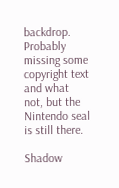backdrop. Probably missing some copyright text and what not, but the Nintendo seal is still there.

Shadow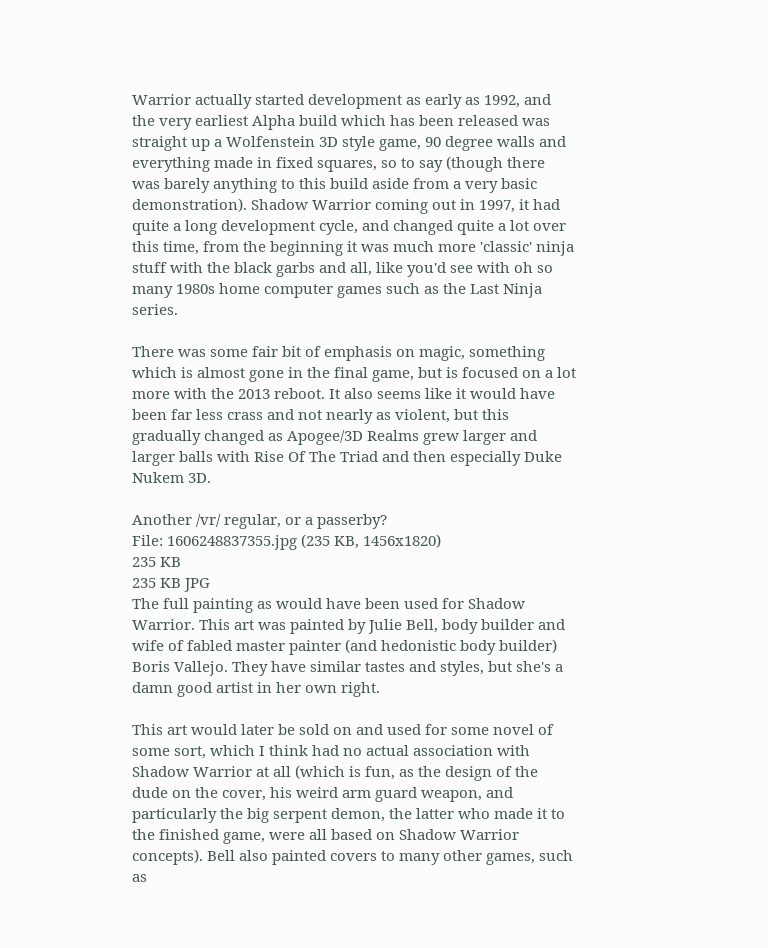Warrior actually started development as early as 1992, and the very earliest Alpha build which has been released was straight up a Wolfenstein 3D style game, 90 degree walls and everything made in fixed squares, so to say (though there was barely anything to this build aside from a very basic demonstration). Shadow Warrior coming out in 1997, it had quite a long development cycle, and changed quite a lot over this time, from the beginning it was much more 'classic' ninja stuff with the black garbs and all, like you'd see with oh so many 1980s home computer games such as the Last Ninja series.

There was some fair bit of emphasis on magic, something which is almost gone in the final game, but is focused on a lot more with the 2013 reboot. It also seems like it would have been far less crass and not nearly as violent, but this gradually changed as Apogee/3D Realms grew larger and larger balls with Rise Of The Triad and then especially Duke Nukem 3D.

Another /vr/ regular, or a passerby?
File: 1606248837355.jpg (235 KB, 1456x1820)
235 KB
235 KB JPG
The full painting as would have been used for Shadow Warrior. This art was painted by Julie Bell, body builder and wife of fabled master painter (and hedonistic body builder) Boris Vallejo. They have similar tastes and styles, but she's a damn good artist in her own right.

This art would later be sold on and used for some novel of some sort, which I think had no actual association with Shadow Warrior at all (which is fun, as the design of the dude on the cover, his weird arm guard weapon, and particularly the big serpent demon, the latter who made it to the finished game, were all based on Shadow Warrior concepts). Bell also painted covers to many other games, such as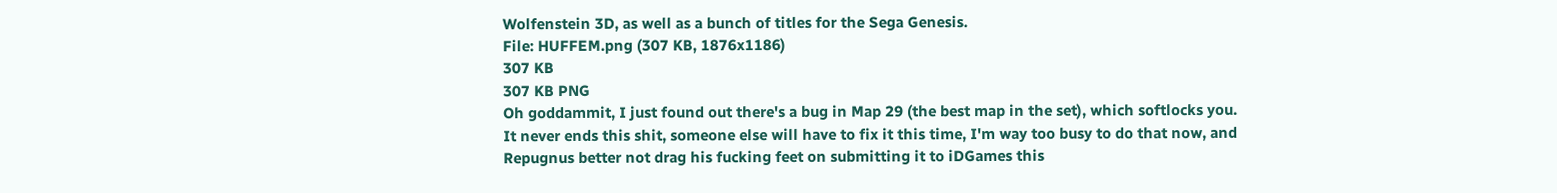Wolfenstein 3D, as well as a bunch of titles for the Sega Genesis.
File: HUFFEM.png (307 KB, 1876x1186)
307 KB
307 KB PNG
Oh goddammit, I just found out there's a bug in Map 29 (the best map in the set), which softlocks you. It never ends this shit, someone else will have to fix it this time, I'm way too busy to do that now, and Repugnus better not drag his fucking feet on submitting it to iDGames this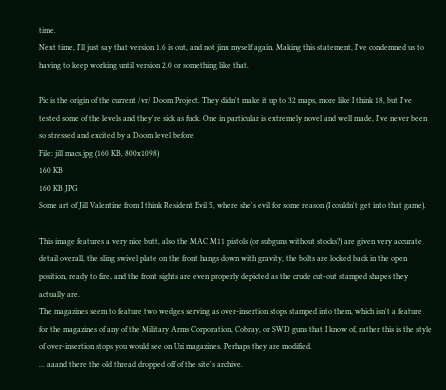time.
Next time, I'll just say that version 1.6 is out, and not jinx myself again. Making this statement, I've condemned us to having to keep working until version 2.0 or something like that.

Pic is the origin of the current /vr/ Doom Project. They didn't make it up to 32 maps, more like I think 18, but I've tested some of the levels and they're sick as fuck. One in particular is extremely novel and well made, I've never been so stressed and excited by a Doom level before
File: jill macs.jpg (160 KB, 800x1098)
160 KB
160 KB JPG
Some art of Jill Valentine from I think Resident Evil 5, where she's evil for some reason (I couldn't get into that game).

This image features a very nice butt, also the MAC M11 pistols (or subguns without stocks?) are given very accurate detail overall, the sling swivel plate on the front hangs down with gravity, the bolts are locked back in the open position, ready to fire, and the front sights are even properly depicted as the crude cut-out stamped shapes they actually are.
The magazines seem to feature two wedges serving as over-insertion stops stamped into them, which isn't a feature for the magazines of any of the Military Arms Corporation, Cobray, or SWD guns that I know of, rather this is the style of over-insertion stops you would see on Uzi magazines. Perhaps they are modified.
... aaand there the old thread dropped off of the site's archive.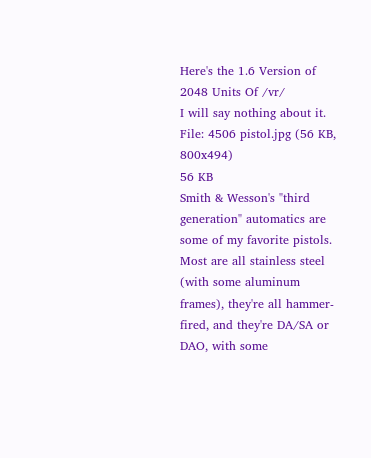Here's the 1.6 Version of 2048 Units Of /vr/
I will say nothing about it.
File: 4506 pistol.jpg (56 KB, 800x494)
56 KB
Smith & Wesson's "third generation" automatics are some of my favorite pistols. Most are all stainless steel (with some aluminum frames), they're all hammer-fired, and they're DA/SA or DAO, with some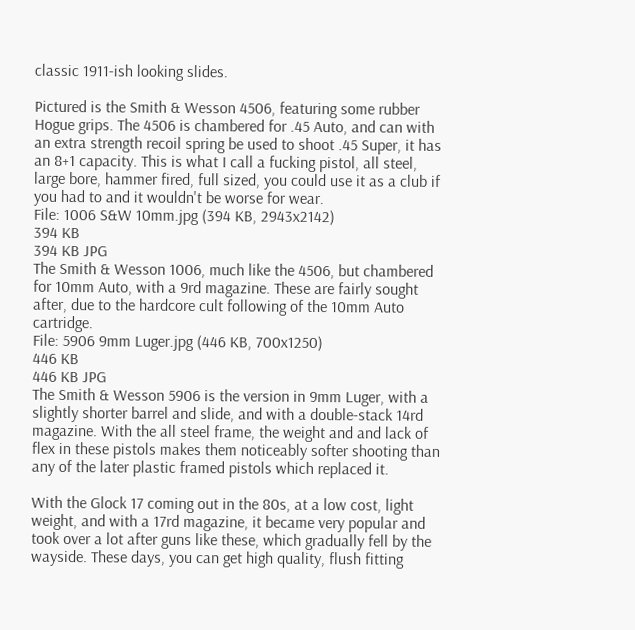classic 1911-ish looking slides.

Pictured is the Smith & Wesson 4506, featuring some rubber Hogue grips. The 4506 is chambered for .45 Auto, and can with an extra strength recoil spring be used to shoot .45 Super, it has an 8+1 capacity. This is what I call a fucking pistol, all steel, large bore, hammer fired, full sized, you could use it as a club if you had to and it wouldn't be worse for wear.
File: 1006 S&W 10mm.jpg (394 KB, 2943x2142)
394 KB
394 KB JPG
The Smith & Wesson 1006, much like the 4506, but chambered for 10mm Auto, with a 9rd magazine. These are fairly sought after, due to the hardcore cult following of the 10mm Auto cartridge.
File: 5906 9mm Luger.jpg (446 KB, 700x1250)
446 KB
446 KB JPG
The Smith & Wesson 5906 is the version in 9mm Luger, with a slightly shorter barrel and slide, and with a double-stack 14rd magazine. With the all steel frame, the weight and and lack of flex in these pistols makes them noticeably softer shooting than any of the later plastic framed pistols which replaced it.

With the Glock 17 coming out in the 80s, at a low cost, light weight, and with a 17rd magazine, it became very popular and took over a lot after guns like these, which gradually fell by the wayside. These days, you can get high quality, flush fitting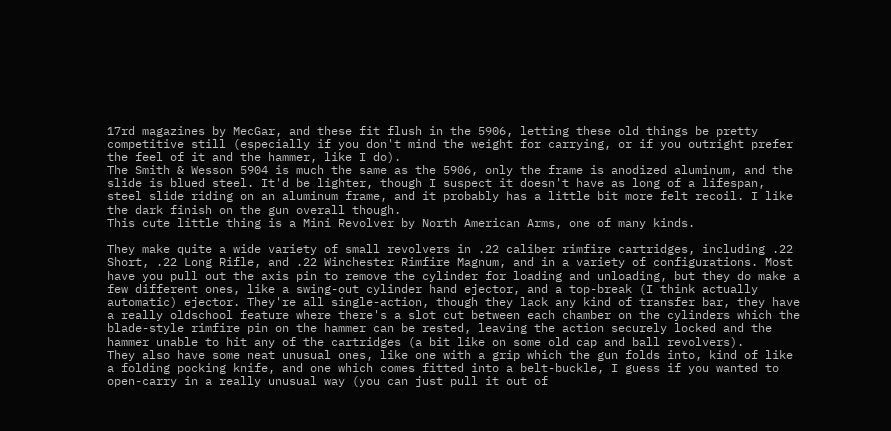17rd magazines by MecGar, and these fit flush in the 5906, letting these old things be pretty competitive still (especially if you don't mind the weight for carrying, or if you outright prefer the feel of it and the hammer, like I do).
The Smith & Wesson 5904 is much the same as the 5906, only the frame is anodized aluminum, and the slide is blued steel. It'd be lighter, though I suspect it doesn't have as long of a lifespan, steel slide riding on an aluminum frame, and it probably has a little bit more felt recoil. I like the dark finish on the gun overall though.
This cute little thing is a Mini Revolver by North American Arms, one of many kinds.

They make quite a wide variety of small revolvers in .22 caliber rimfire cartridges, including .22 Short, .22 Long Rifle, and .22 Winchester Rimfire Magnum, and in a variety of configurations. Most have you pull out the axis pin to remove the cylinder for loading and unloading, but they do make a few different ones, like a swing-out cylinder hand ejector, and a top-break (I think actually automatic) ejector. They're all single-action, though they lack any kind of transfer bar, they have a really oldschool feature where there's a slot cut between each chamber on the cylinders which the blade-style rimfire pin on the hammer can be rested, leaving the action securely locked and the hammer unable to hit any of the cartridges (a bit like on some old cap and ball revolvers).
They also have some neat unusual ones, like one with a grip which the gun folds into, kind of like a folding pocking knife, and one which comes fitted into a belt-buckle, I guess if you wanted to open-carry in a really unusual way (you can just pull it out of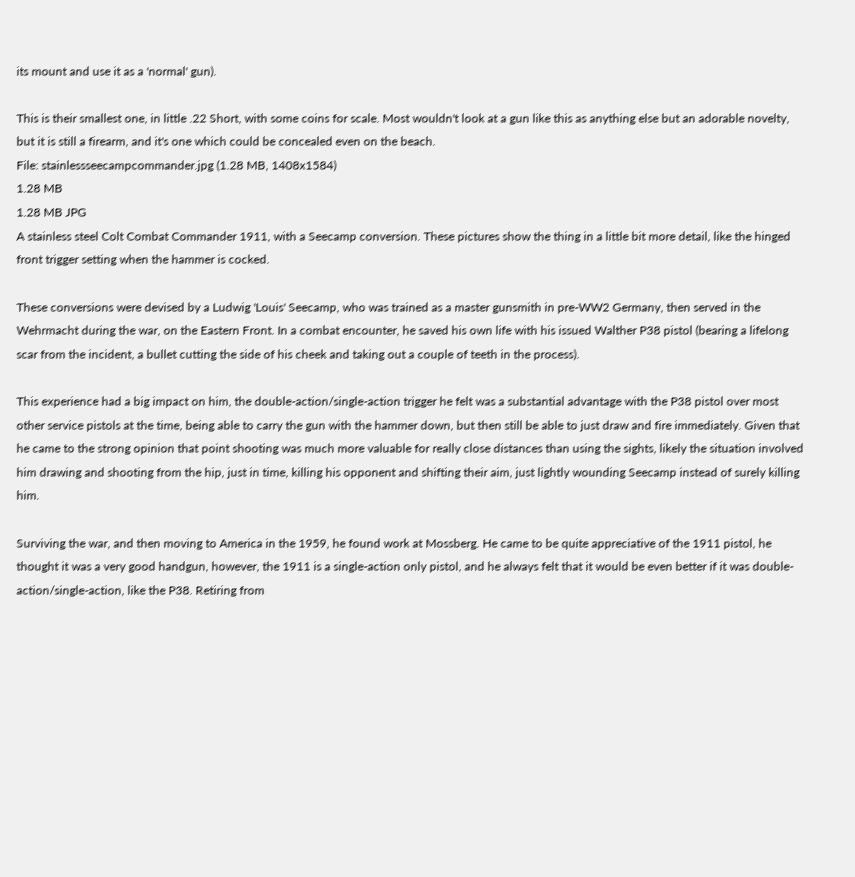its mount and use it as a 'normal' gun).

This is their smallest one, in little .22 Short, with some coins for scale. Most wouldn't look at a gun like this as anything else but an adorable novelty, but it is still a firearm, and it's one which could be concealed even on the beach.
File: stainlessseecampcommander.jpg (1.28 MB, 1408x1584)
1.28 MB
1.28 MB JPG
A stainless steel Colt Combat Commander 1911, with a Seecamp conversion. These pictures show the thing in a little bit more detail, like the hinged front trigger setting when the hammer is cocked.

These conversions were devised by a Ludwig 'Louis' Seecamp, who was trained as a master gunsmith in pre-WW2 Germany, then served in the Wehrmacht during the war, on the Eastern Front. In a combat encounter, he saved his own life with his issued Walther P38 pistol (bearing a lifelong scar from the incident, a bullet cutting the side of his cheek and taking out a couple of teeth in the process).

This experience had a big impact on him, the double-action/single-action trigger he felt was a substantial advantage with the P38 pistol over most other service pistols at the time, being able to carry the gun with the hammer down, but then still be able to just draw and fire immediately. Given that he came to the strong opinion that point shooting was much more valuable for really close distances than using the sights, likely the situation involved him drawing and shooting from the hip, just in time, killing his opponent and shifting their aim, just lightly wounding Seecamp instead of surely killing him.

Surviving the war, and then moving to America in the 1959, he found work at Mossberg. He came to be quite appreciative of the 1911 pistol, he thought it was a very good handgun, however, the 1911 is a single-action only pistol, and he always felt that it would be even better if it was double-action/single-action, like the P38. Retiring from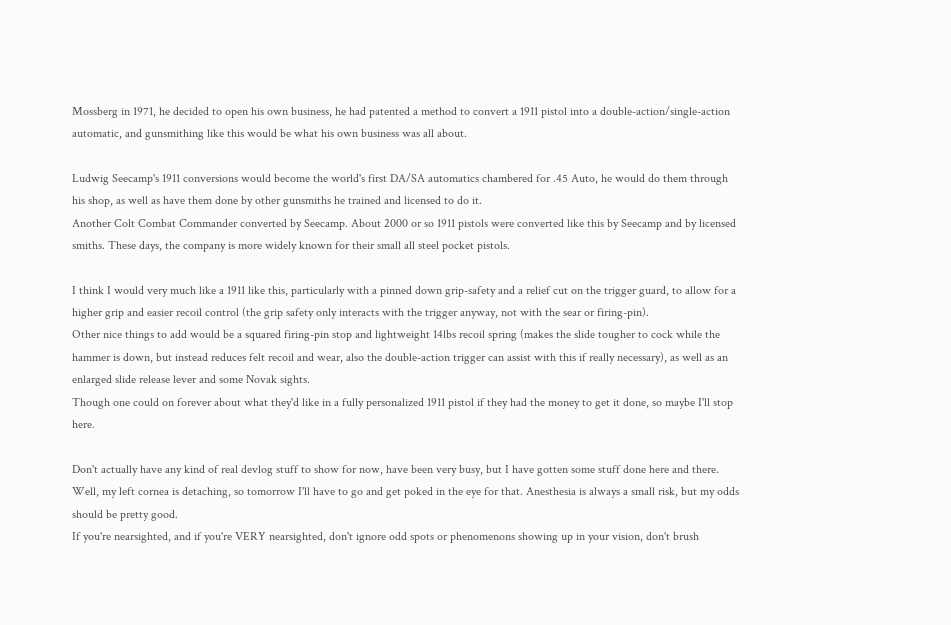Mossberg in 1971, he decided to open his own business, he had patented a method to convert a 1911 pistol into a double-action/single-action automatic, and gunsmithing like this would be what his own business was all about.

Ludwig Seecamp's 1911 conversions would become the world's first DA/SA automatics chambered for .45 Auto, he would do them through his shop, as well as have them done by other gunsmiths he trained and licensed to do it.
Another Colt Combat Commander converted by Seecamp. About 2000 or so 1911 pistols were converted like this by Seecamp and by licensed smiths. These days, the company is more widely known for their small all steel pocket pistols.

I think I would very much like a 1911 like this, particularly with a pinned down grip-safety and a relief cut on the trigger guard, to allow for a higher grip and easier recoil control (the grip safety only interacts with the trigger anyway, not with the sear or firing-pin).
Other nice things to add would be a squared firing-pin stop and lightweight 14lbs recoil spring (makes the slide tougher to cock while the hammer is down, but instead reduces felt recoil and wear, also the double-action trigger can assist with this if really necessary), as well as an enlarged slide release lever and some Novak sights.
Though one could on forever about what they'd like in a fully personalized 1911 pistol if they had the money to get it done, so maybe I'll stop here.

Don't actually have any kind of real devlog stuff to show for now, have been very busy, but I have gotten some stuff done here and there.
Well, my left cornea is detaching, so tomorrow I'll have to go and get poked in the eye for that. Anesthesia is always a small risk, but my odds should be pretty good.
If you're nearsighted, and if you're VERY nearsighted, don't ignore odd spots or phenomenons showing up in your vision, don't brush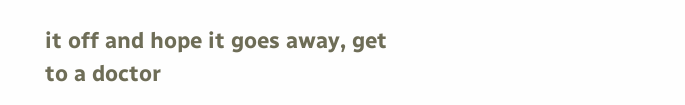it off and hope it goes away, get to a doctor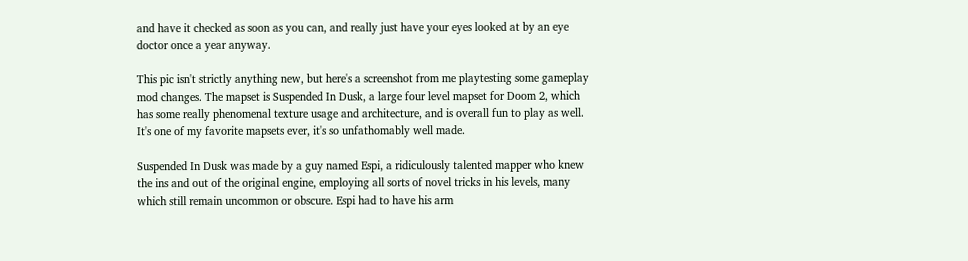and have it checked as soon as you can, and really just have your eyes looked at by an eye doctor once a year anyway.

This pic isn't strictly anything new, but here's a screenshot from me playtesting some gameplay mod changes. The mapset is Suspended In Dusk, a large four level mapset for Doom 2, which has some really phenomenal texture usage and architecture, and is overall fun to play as well. It's one of my favorite mapsets ever, it's so unfathomably well made.

Suspended In Dusk was made by a guy named Espi, a ridiculously talented mapper who knew the ins and out of the original engine, employing all sorts of novel tricks in his levels, many which still remain uncommon or obscure. Espi had to have his arm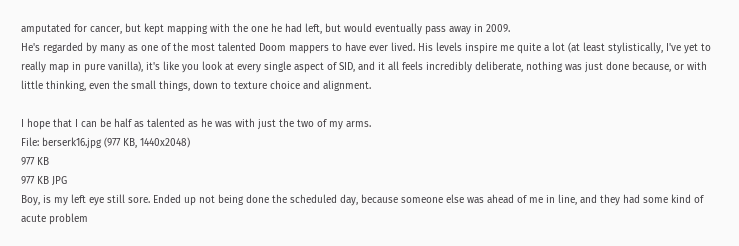amputated for cancer, but kept mapping with the one he had left, but would eventually pass away in 2009.
He's regarded by many as one of the most talented Doom mappers to have ever lived. His levels inspire me quite a lot (at least stylistically, I've yet to really map in pure vanilla), it's like you look at every single aspect of SID, and it all feels incredibly deliberate, nothing was just done because, or with little thinking, even the small things, down to texture choice and alignment.

I hope that I can be half as talented as he was with just the two of my arms.
File: berserk16.jpg (977 KB, 1440x2048)
977 KB
977 KB JPG
Boy, is my left eye still sore. Ended up not being done the scheduled day, because someone else was ahead of me in line, and they had some kind of acute problem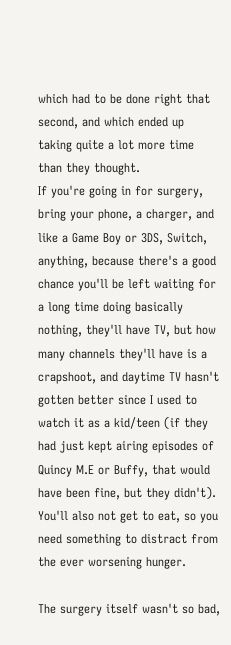which had to be done right that second, and which ended up taking quite a lot more time than they thought.
If you're going in for surgery, bring your phone, a charger, and like a Game Boy or 3DS, Switch, anything, because there's a good chance you'll be left waiting for a long time doing basically nothing, they'll have TV, but how many channels they'll have is a crapshoot, and daytime TV hasn't gotten better since I used to watch it as a kid/teen (if they had just kept airing episodes of Quincy M.E or Buffy, that would have been fine, but they didn't). You'll also not get to eat, so you need something to distract from the ever worsening hunger.

The surgery itself wasn't so bad,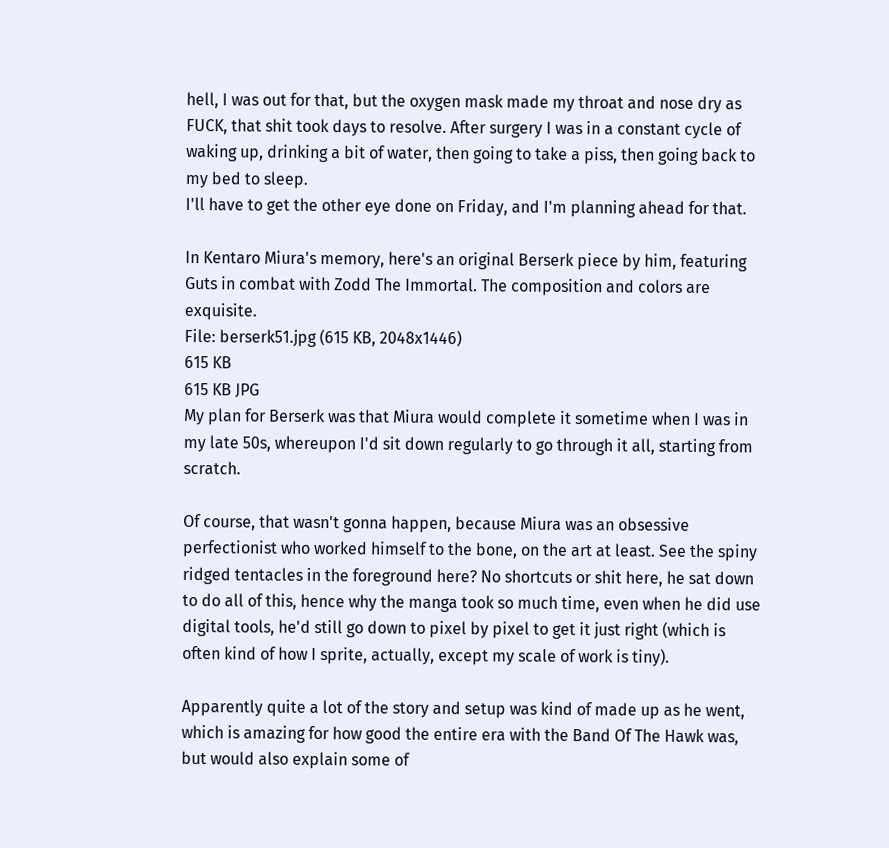hell, I was out for that, but the oxygen mask made my throat and nose dry as FUCK, that shit took days to resolve. After surgery I was in a constant cycle of waking up, drinking a bit of water, then going to take a piss, then going back to my bed to sleep.
I'll have to get the other eye done on Friday, and I'm planning ahead for that.

In Kentaro Miura's memory, here's an original Berserk piece by him, featuring Guts in combat with Zodd The Immortal. The composition and colors are exquisite.
File: berserk51.jpg (615 KB, 2048x1446)
615 KB
615 KB JPG
My plan for Berserk was that Miura would complete it sometime when I was in my late 50s, whereupon I'd sit down regularly to go through it all, starting from scratch.

Of course, that wasn't gonna happen, because Miura was an obsessive perfectionist who worked himself to the bone, on the art at least. See the spiny ridged tentacles in the foreground here? No shortcuts or shit here, he sat down to do all of this, hence why the manga took so much time, even when he did use digital tools, he'd still go down to pixel by pixel to get it just right (which is often kind of how I sprite, actually, except my scale of work is tiny).

Apparently quite a lot of the story and setup was kind of made up as he went, which is amazing for how good the entire era with the Band Of The Hawk was, but would also explain some of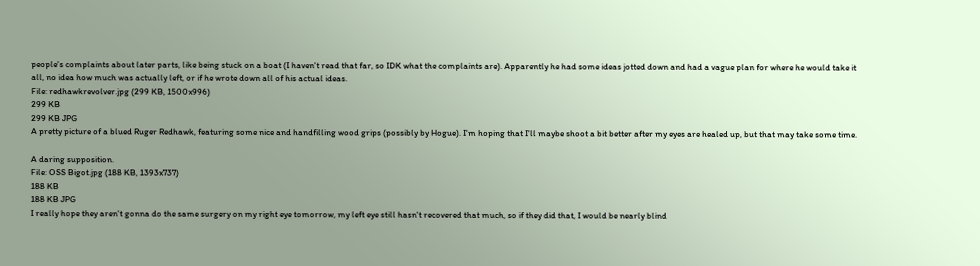people's complaints about later parts, like being stuck on a boat (I haven't read that far, so IDK what the complaints are). Apparently he had some ideas jotted down and had a vague plan for where he would take it all, no idea how much was actually left, or if he wrote down all of his actual ideas.
File: redhawkrevolver.jpg (299 KB, 1500x996)
299 KB
299 KB JPG
A pretty picture of a blued Ruger Redhawk, featuring some nice and handfilling wood grips (possibly by Hogue). I'm hoping that I'll maybe shoot a bit better after my eyes are healed up, but that may take some time.

A daring supposition.
File: OSS Bigot.jpg (188 KB, 1393x737)
188 KB
188 KB JPG
I really hope they aren't gonna do the same surgery on my right eye tomorrow, my left eye still hasn't recovered that much, so if they did that, I would be nearly blind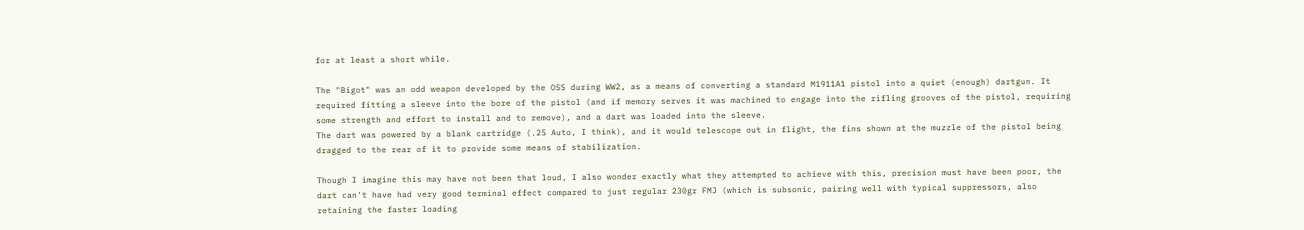for at least a short while.

The "Bigot" was an odd weapon developed by the OSS during WW2, as a means of converting a standard M1911A1 pistol into a quiet (enough) dartgun. It required fitting a sleeve into the bore of the pistol (and if memory serves it was machined to engage into the rifling grooves of the pistol, requiring some strength and effort to install and to remove), and a dart was loaded into the sleeve.
The dart was powered by a blank cartridge (.25 Auto, I think), and it would telescope out in flight, the fins shown at the muzzle of the pistol being dragged to the rear of it to provide some means of stabilization.

Though I imagine this may have not been that loud, I also wonder exactly what they attempted to achieve with this, precision must have been poor, the dart can't have had very good terminal effect compared to just regular 230gr FMJ (which is subsonic, pairing well with typical suppressors, also retaining the faster loading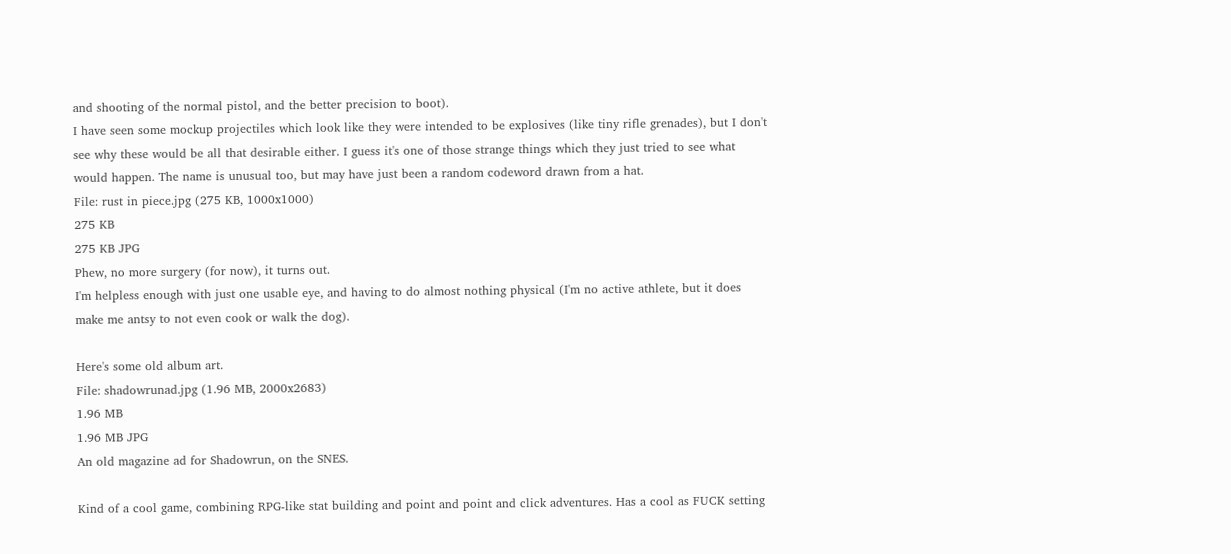and shooting of the normal pistol, and the better precision to boot).
I have seen some mockup projectiles which look like they were intended to be explosives (like tiny rifle grenades), but I don't see why these would be all that desirable either. I guess it's one of those strange things which they just tried to see what would happen. The name is unusual too, but may have just been a random codeword drawn from a hat.
File: rust in piece.jpg (275 KB, 1000x1000)
275 KB
275 KB JPG
Phew, no more surgery (for now), it turns out.
I'm helpless enough with just one usable eye, and having to do almost nothing physical (I'm no active athlete, but it does make me antsy to not even cook or walk the dog).

Here's some old album art.
File: shadowrunad.jpg (1.96 MB, 2000x2683)
1.96 MB
1.96 MB JPG
An old magazine ad for Shadowrun, on the SNES.

Kind of a cool game, combining RPG-like stat building and point and point and click adventures. Has a cool as FUCK setting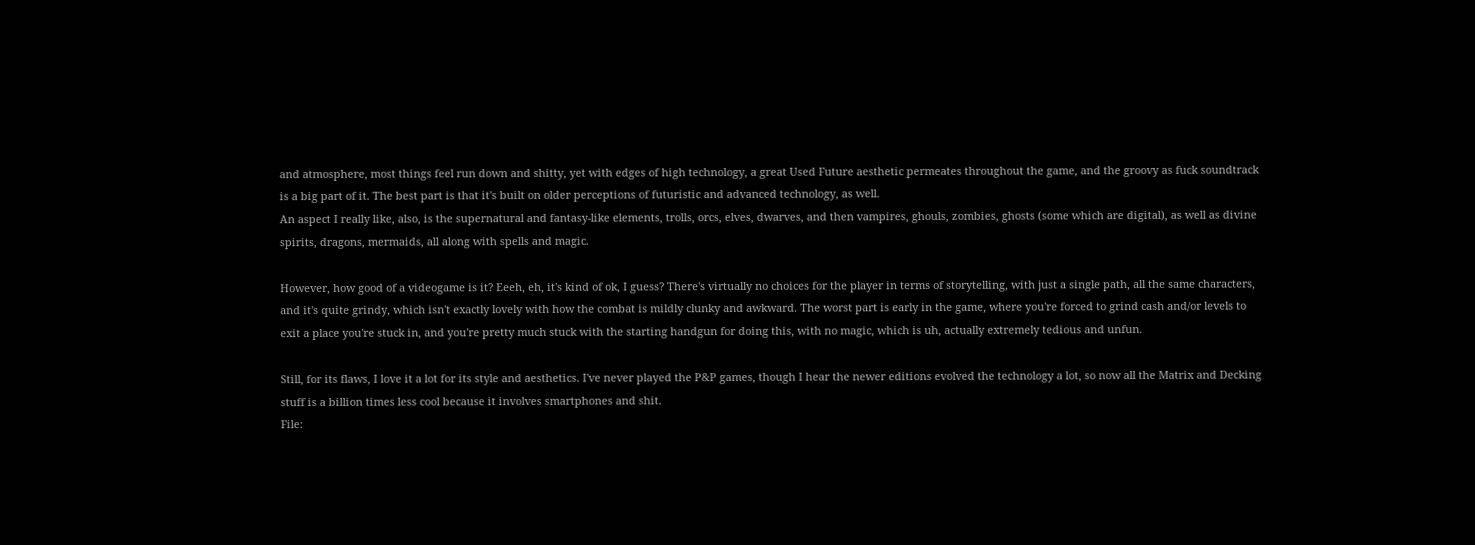and atmosphere, most things feel run down and shitty, yet with edges of high technology, a great Used Future aesthetic permeates throughout the game, and the groovy as fuck soundtrack is a big part of it. The best part is that it's built on older perceptions of futuristic and advanced technology, as well.
An aspect I really like, also, is the supernatural and fantasy-like elements, trolls, orcs, elves, dwarves, and then vampires, ghouls, zombies, ghosts (some which are digital), as well as divine spirits, dragons, mermaids, all along with spells and magic.

However, how good of a videogame is it? Eeeh, eh, it's kind of ok, I guess? There's virtually no choices for the player in terms of storytelling, with just a single path, all the same characters, and it's quite grindy, which isn't exactly lovely with how the combat is mildly clunky and awkward. The worst part is early in the game, where you're forced to grind cash and/or levels to exit a place you're stuck in, and you're pretty much stuck with the starting handgun for doing this, with no magic, which is uh, actually extremely tedious and unfun.

Still, for its flaws, I love it a lot for its style and aesthetics. I've never played the P&P games, though I hear the newer editions evolved the technology a lot, so now all the Matrix and Decking stuff is a billion times less cool because it involves smartphones and shit.
File: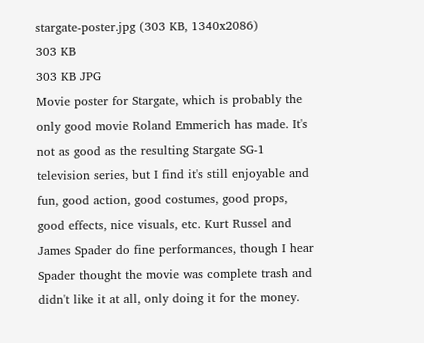stargate-poster.jpg (303 KB, 1340x2086)
303 KB
303 KB JPG
Movie poster for Stargate, which is probably the only good movie Roland Emmerich has made. It's not as good as the resulting Stargate SG-1 television series, but I find it's still enjoyable and fun, good action, good costumes, good props, good effects, nice visuals, etc. Kurt Russel and James Spader do fine performances, though I hear Spader thought the movie was complete trash and didn't like it at all, only doing it for the money.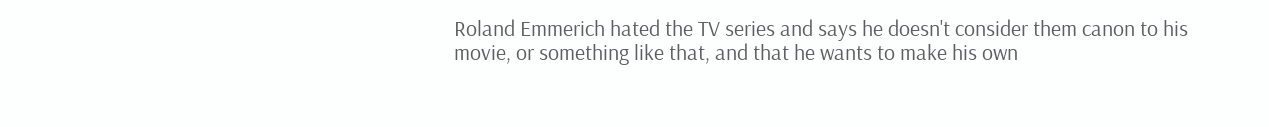Roland Emmerich hated the TV series and says he doesn't consider them canon to his movie, or something like that, and that he wants to make his own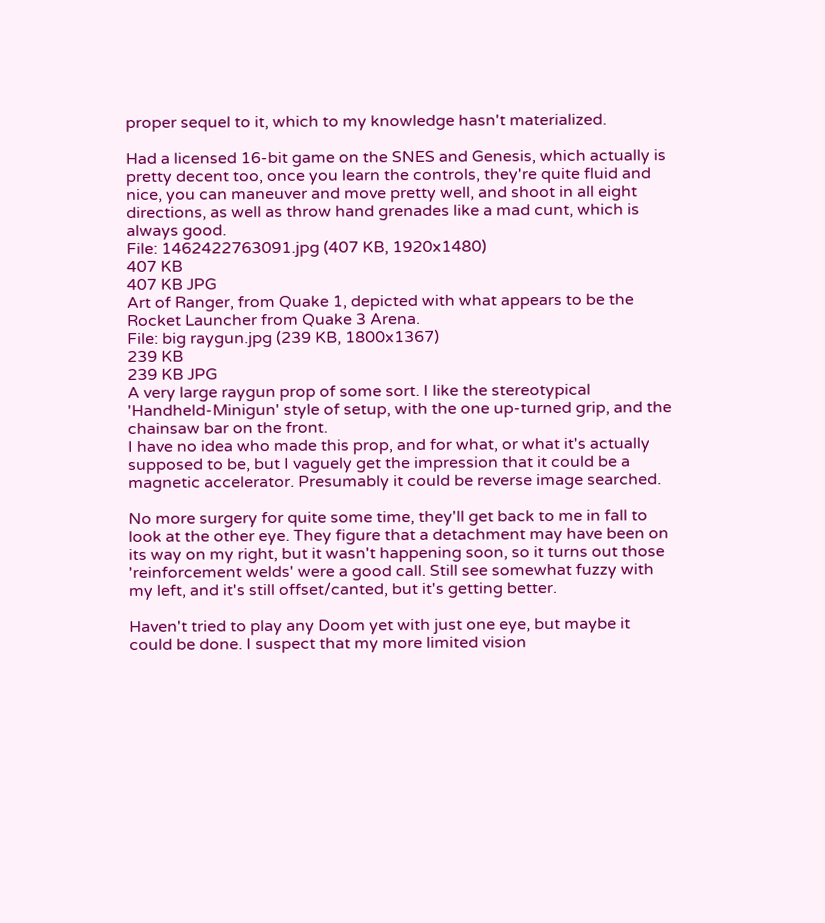proper sequel to it, which to my knowledge hasn't materialized.

Had a licensed 16-bit game on the SNES and Genesis, which actually is pretty decent too, once you learn the controls, they're quite fluid and nice, you can maneuver and move pretty well, and shoot in all eight directions, as well as throw hand grenades like a mad cunt, which is always good.
File: 1462422763091.jpg (407 KB, 1920x1480)
407 KB
407 KB JPG
Art of Ranger, from Quake 1, depicted with what appears to be the Rocket Launcher from Quake 3 Arena.
File: big raygun.jpg (239 KB, 1800x1367)
239 KB
239 KB JPG
A very large raygun prop of some sort. I like the stereotypical 'Handheld-Minigun' style of setup, with the one up-turned grip, and the chainsaw bar on the front.
I have no idea who made this prop, and for what, or what it's actually supposed to be, but I vaguely get the impression that it could be a magnetic accelerator. Presumably it could be reverse image searched.

No more surgery for quite some time, they'll get back to me in fall to look at the other eye. They figure that a detachment may have been on its way on my right, but it wasn't happening soon, so it turns out those 'reinforcement welds' were a good call. Still see somewhat fuzzy with my left, and it's still offset/canted, but it's getting better.

Haven't tried to play any Doom yet with just one eye, but maybe it could be done. I suspect that my more limited vision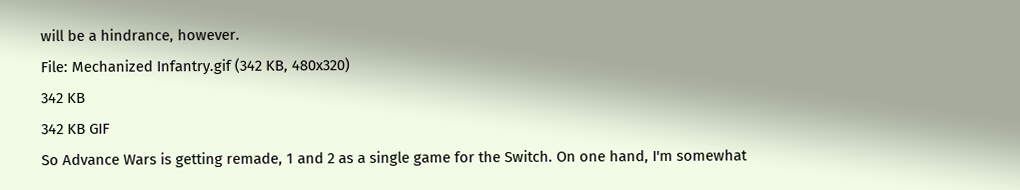will be a hindrance, however.
File: Mechanized Infantry.gif (342 KB, 480x320)
342 KB
342 KB GIF
So Advance Wars is getting remade, 1 and 2 as a single game for the Switch. On one hand, I'm somewhat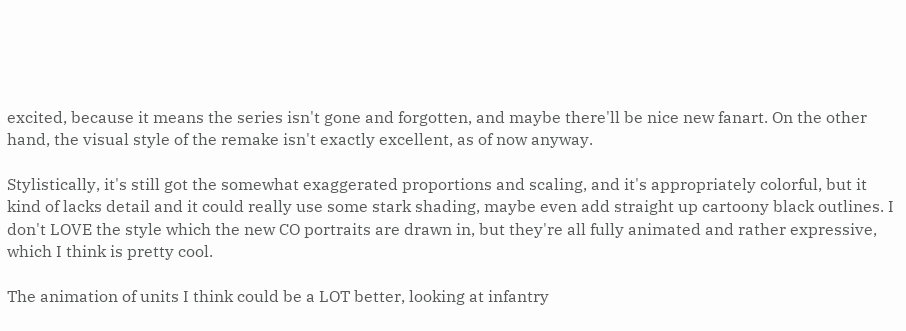excited, because it means the series isn't gone and forgotten, and maybe there'll be nice new fanart. On the other hand, the visual style of the remake isn't exactly excellent, as of now anyway.

Stylistically, it's still got the somewhat exaggerated proportions and scaling, and it's appropriately colorful, but it kind of lacks detail and it could really use some stark shading, maybe even add straight up cartoony black outlines. I don't LOVE the style which the new CO portraits are drawn in, but they're all fully animated and rather expressive, which I think is pretty cool.

The animation of units I think could be a LOT better, looking at infantry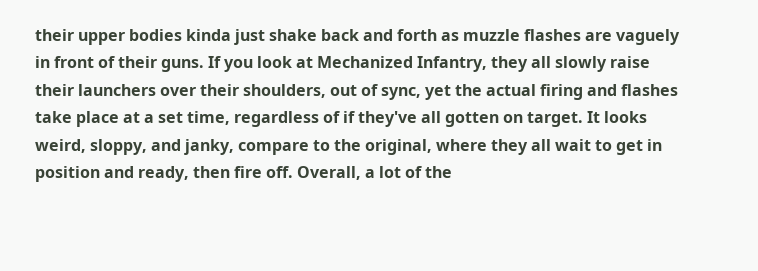their upper bodies kinda just shake back and forth as muzzle flashes are vaguely in front of their guns. If you look at Mechanized Infantry, they all slowly raise their launchers over their shoulders, out of sync, yet the actual firing and flashes take place at a set time, regardless of if they've all gotten on target. It looks weird, sloppy, and janky, compare to the original, where they all wait to get in position and ready, then fire off. Overall, a lot of the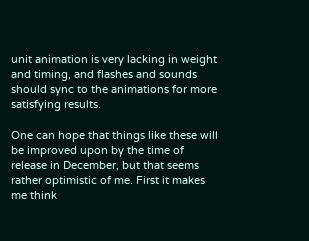unit animation is very lacking in weight and timing, and flashes and sounds should sync to the animations for more satisfying results.

One can hope that things like these will be improved upon by the time of release in December, but that seems rather optimistic of me. First it makes me think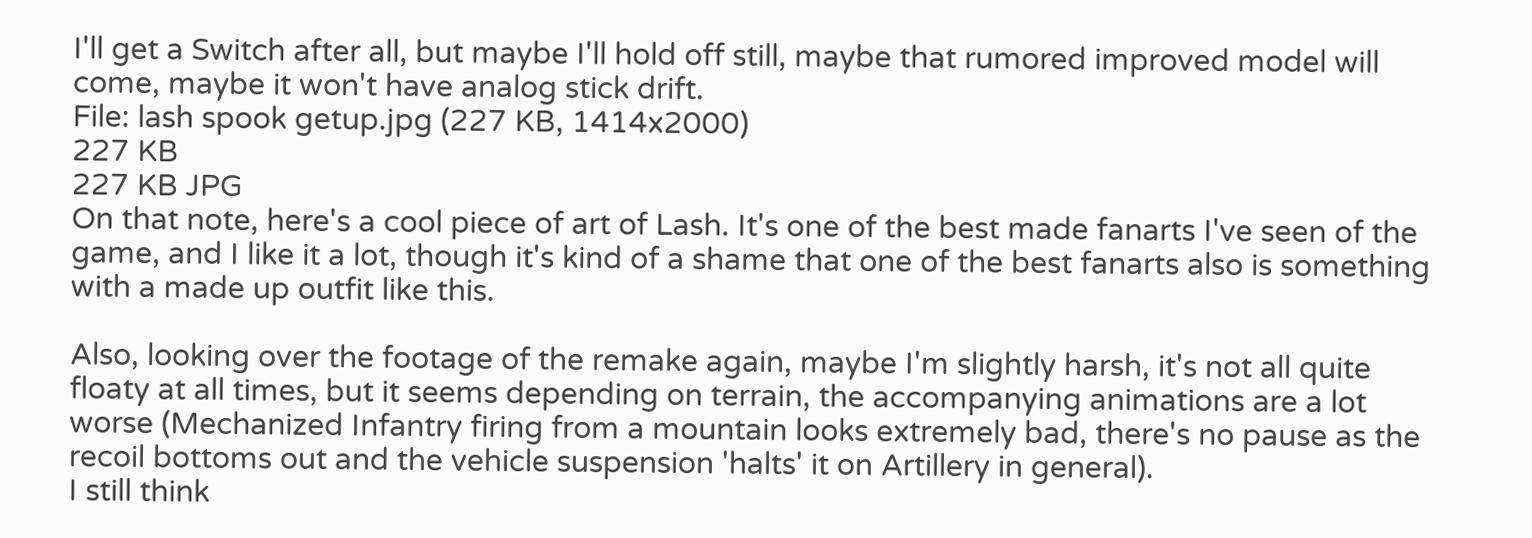I'll get a Switch after all, but maybe I'll hold off still, maybe that rumored improved model will come, maybe it won't have analog stick drift.
File: lash spook getup.jpg (227 KB, 1414x2000)
227 KB
227 KB JPG
On that note, here's a cool piece of art of Lash. It's one of the best made fanarts I've seen of the game, and I like it a lot, though it's kind of a shame that one of the best fanarts also is something with a made up outfit like this.

Also, looking over the footage of the remake again, maybe I'm slightly harsh, it's not all quite floaty at all times, but it seems depending on terrain, the accompanying animations are a lot worse (Mechanized Infantry firing from a mountain looks extremely bad, there's no pause as the recoil bottoms out and the vehicle suspension 'halts' it on Artillery in general).
I still think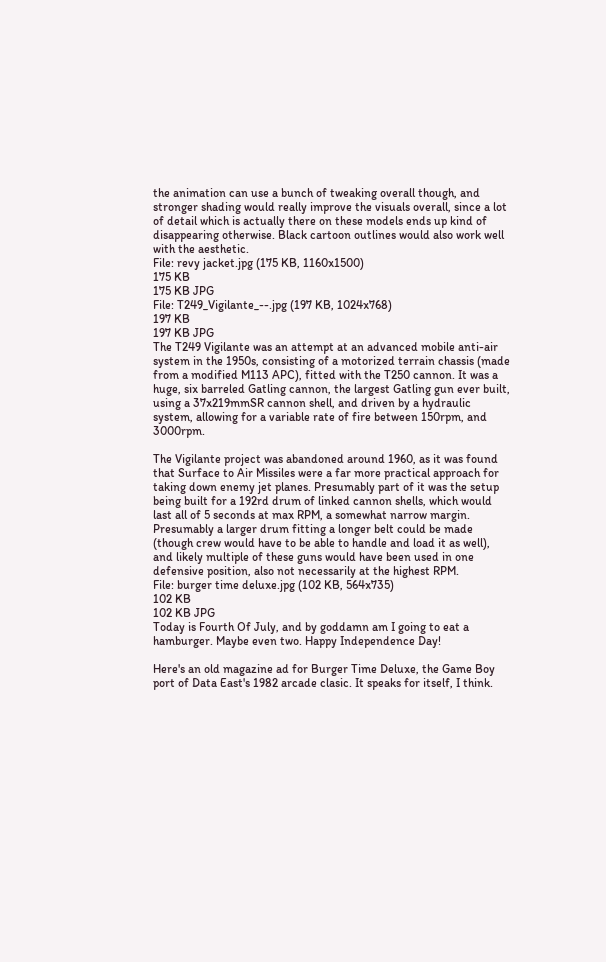the animation can use a bunch of tweaking overall though, and stronger shading would really improve the visuals overall, since a lot of detail which is actually there on these models ends up kind of disappearing otherwise. Black cartoon outlines would also work well with the aesthetic.
File: revy jacket.jpg (175 KB, 1160x1500)
175 KB
175 KB JPG
File: T249_Vigilante_--.jpg (197 KB, 1024x768)
197 KB
197 KB JPG
The T249 Vigilante was an attempt at an advanced mobile anti-air system in the 1950s, consisting of a motorized terrain chassis (made from a modified M113 APC), fitted with the T250 cannon. It was a huge, six barreled Gatling cannon, the largest Gatling gun ever built, using a 37x219mmSR cannon shell, and driven by a hydraulic system, allowing for a variable rate of fire between 150rpm, and 3000rpm.

The Vigilante project was abandoned around 1960, as it was found that Surface to Air Missiles were a far more practical approach for taking down enemy jet planes. Presumably part of it was the setup being built for a 192rd drum of linked cannon shells, which would last all of 5 seconds at max RPM, a somewhat narrow margin. Presumably a larger drum fitting a longer belt could be made (though crew would have to be able to handle and load it as well), and likely multiple of these guns would have been used in one defensive position, also not necessarily at the highest RPM.
File: burger time deluxe.jpg (102 KB, 564x735)
102 KB
102 KB JPG
Today is Fourth Of July, and by goddamn am I going to eat a hamburger. Maybe even two. Happy Independence Day!

Here's an old magazine ad for Burger Time Deluxe, the Game Boy port of Data East's 1982 arcade clasic. It speaks for itself, I think.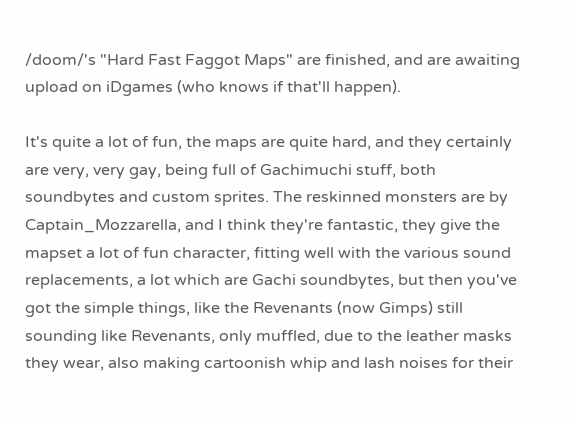/doom/'s "Hard Fast Faggot Maps" are finished, and are awaiting upload on iDgames (who knows if that'll happen).

It's quite a lot of fun, the maps are quite hard, and they certainly are very, very gay, being full of Gachimuchi stuff, both soundbytes and custom sprites. The reskinned monsters are by Captain_Mozzarella, and I think they're fantastic, they give the mapset a lot of fun character, fitting well with the various sound replacements, a lot which are Gachi soundbytes, but then you've got the simple things, like the Revenants (now Gimps) still sounding like Revenants, only muffled, due to the leather masks they wear, also making cartoonish whip and lash noises for their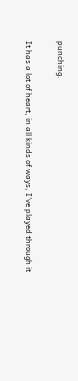punching.

It has a lot of heart, in all kinds of ways, I've played through it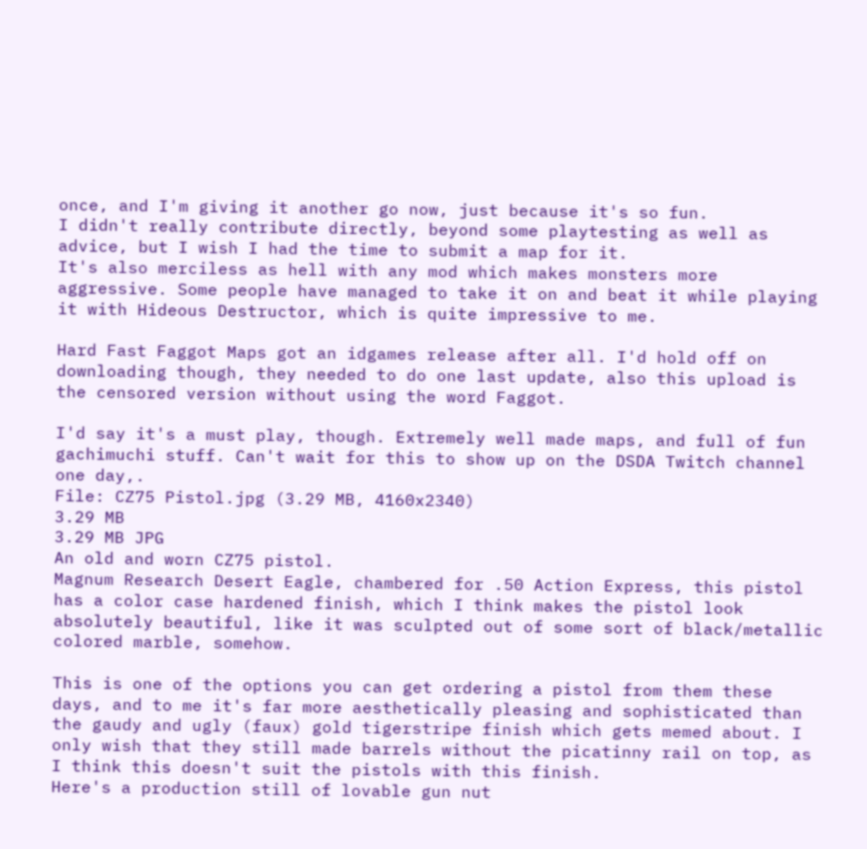once, and I'm giving it another go now, just because it's so fun.
I didn't really contribute directly, beyond some playtesting as well as advice, but I wish I had the time to submit a map for it.
It's also merciless as hell with any mod which makes monsters more aggressive. Some people have managed to take it on and beat it while playing it with Hideous Destructor, which is quite impressive to me.

Hard Fast Faggot Maps got an idgames release after all. I'd hold off on downloading though, they needed to do one last update, also this upload is the censored version without using the word Faggot.

I'd say it's a must play, though. Extremely well made maps, and full of fun gachimuchi stuff. Can't wait for this to show up on the DSDA Twitch channel one day,.
File: CZ75 Pistol.jpg (3.29 MB, 4160x2340)
3.29 MB
3.29 MB JPG
An old and worn CZ75 pistol.
Magnum Research Desert Eagle, chambered for .50 Action Express, this pistol has a color case hardened finish, which I think makes the pistol look absolutely beautiful, like it was sculpted out of some sort of black/metallic colored marble, somehow.

This is one of the options you can get ordering a pistol from them these days, and to me it's far more aesthetically pleasing and sophisticated than the gaudy and ugly (faux) gold tigerstripe finish which gets memed about. I only wish that they still made barrels without the picatinny rail on top, as I think this doesn't suit the pistols with this finish.
Here's a production still of lovable gun nut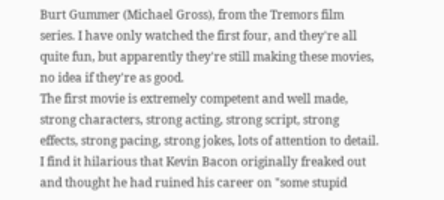Burt Gummer (Michael Gross), from the Tremors film series. I have only watched the first four, and they're all quite fun, but apparently they're still making these movies, no idea if they're as good.
The first movie is extremely competent and well made, strong characters, strong acting, strong script, strong effects, strong pacing, strong jokes, lots of attention to detail. I find it hilarious that Kevin Bacon originally freaked out and thought he had ruined his career on "some stupid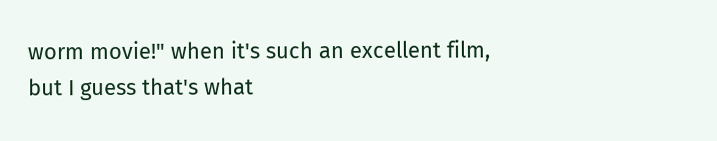worm movie!" when it's such an excellent film, but I guess that's what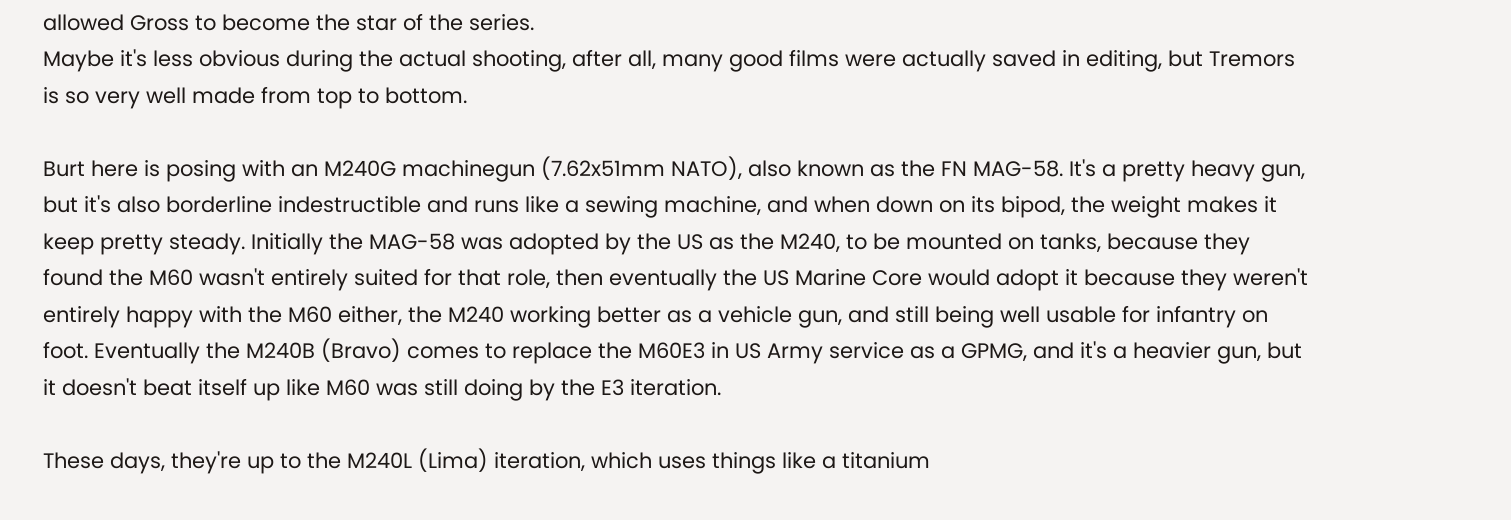allowed Gross to become the star of the series.
Maybe it's less obvious during the actual shooting, after all, many good films were actually saved in editing, but Tremors is so very well made from top to bottom.

Burt here is posing with an M240G machinegun (7.62x51mm NATO), also known as the FN MAG-58. It's a pretty heavy gun, but it's also borderline indestructible and runs like a sewing machine, and when down on its bipod, the weight makes it keep pretty steady. Initially the MAG-58 was adopted by the US as the M240, to be mounted on tanks, because they found the M60 wasn't entirely suited for that role, then eventually the US Marine Core would adopt it because they weren't entirely happy with the M60 either, the M240 working better as a vehicle gun, and still being well usable for infantry on foot. Eventually the M240B (Bravo) comes to replace the M60E3 in US Army service as a GPMG, and it's a heavier gun, but it doesn't beat itself up like M60 was still doing by the E3 iteration.

These days, they're up to the M240L (Lima) iteration, which uses things like a titanium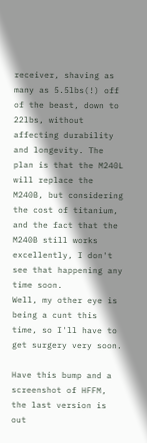receiver, shaving as many as 5.5lbs(!) off of the beast, down to 22lbs, without affecting durability and longevity. The plan is that the M240L will replace the M240B, but considering the cost of titanium, and the fact that the M240B still works excellently, I don't see that happening any time soon.
Well, my other eye is being a cunt this time, so I'll have to get surgery very soon.

Have this bump and a screenshot of HFFM, the last version is out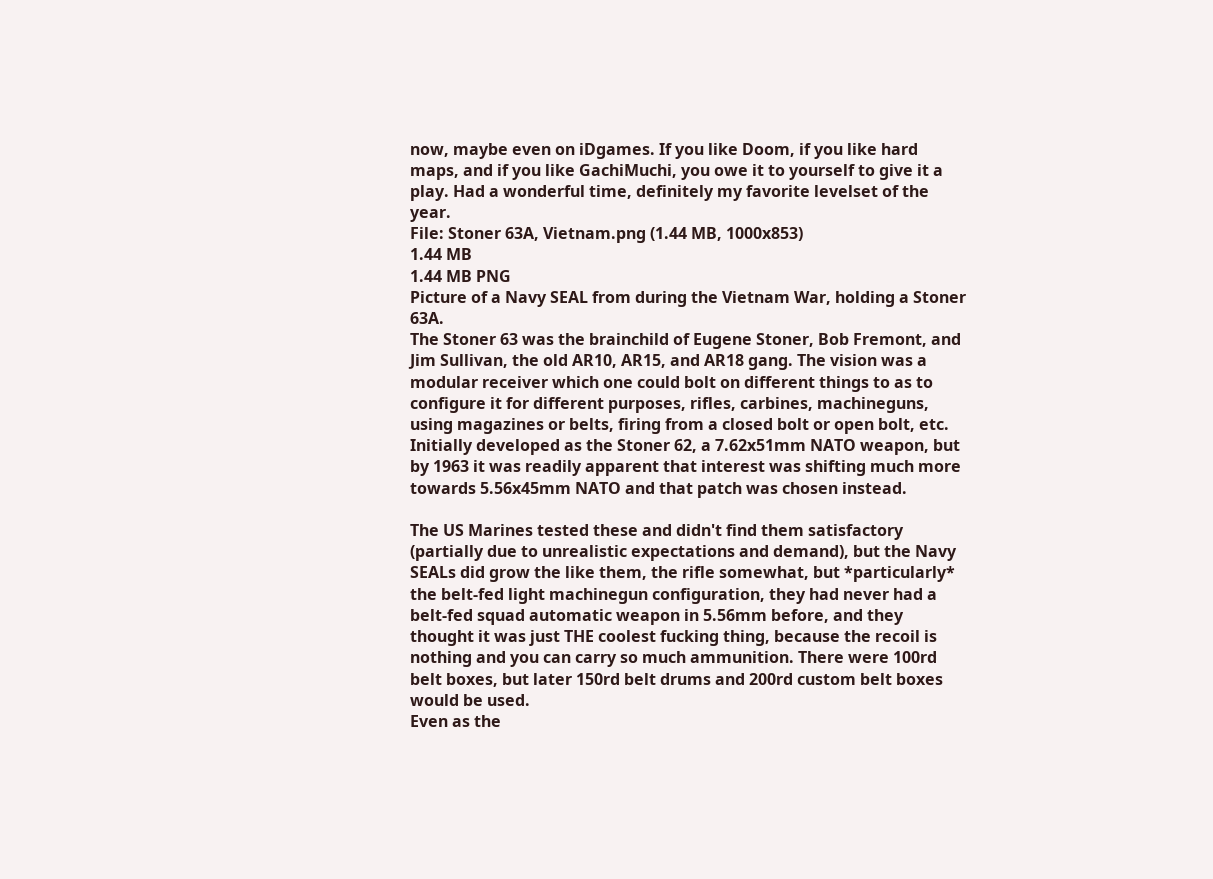now, maybe even on iDgames. If you like Doom, if you like hard maps, and if you like GachiMuchi, you owe it to yourself to give it a play. Had a wonderful time, definitely my favorite levelset of the year.
File: Stoner 63A, Vietnam.png (1.44 MB, 1000x853)
1.44 MB
1.44 MB PNG
Picture of a Navy SEAL from during the Vietnam War, holding a Stoner 63A.
The Stoner 63 was the brainchild of Eugene Stoner, Bob Fremont, and Jim Sullivan, the old AR10, AR15, and AR18 gang. The vision was a modular receiver which one could bolt on different things to as to configure it for different purposes, rifles, carbines, machineguns, using magazines or belts, firing from a closed bolt or open bolt, etc. Initially developed as the Stoner 62, a 7.62x51mm NATO weapon, but by 1963 it was readily apparent that interest was shifting much more towards 5.56x45mm NATO and that patch was chosen instead.

The US Marines tested these and didn't find them satisfactory (partially due to unrealistic expectations and demand), but the Navy SEALs did grow the like them, the rifle somewhat, but *particularly* the belt-fed light machinegun configuration, they had never had a belt-fed squad automatic weapon in 5.56mm before, and they thought it was just THE coolest fucking thing, because the recoil is nothing and you can carry so much ammunition. There were 100rd belt boxes, but later 150rd belt drums and 200rd custom belt boxes would be used.
Even as the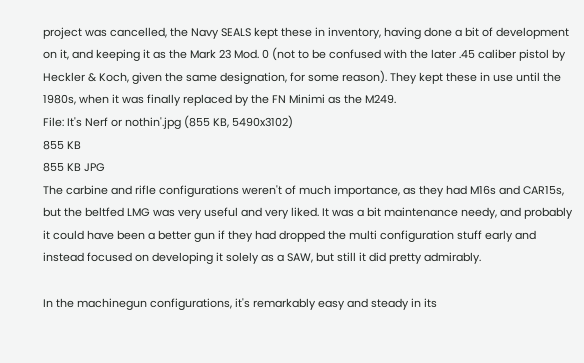project was cancelled, the Navy SEALS kept these in inventory, having done a bit of development on it, and keeping it as the Mark 23 Mod. 0 (not to be confused with the later .45 caliber pistol by Heckler & Koch, given the same designation, for some reason). They kept these in use until the 1980s, when it was finally replaced by the FN Minimi as the M249.
File: It's Nerf or nothin'.jpg (855 KB, 5490x3102)
855 KB
855 KB JPG
The carbine and rifle configurations weren't of much importance, as they had M16s and CAR15s, but the beltfed LMG was very useful and very liked. It was a bit maintenance needy, and probably it could have been a better gun if they had dropped the multi configuration stuff early and instead focused on developing it solely as a SAW, but still it did pretty admirably.

In the machinegun configurations, it's remarkably easy and steady in its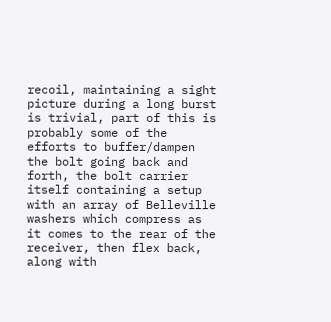recoil, maintaining a sight picture during a long burst is trivial, part of this is probably some of the efforts to buffer/dampen the bolt going back and forth, the bolt carrier itself containing a setup with an array of Belleville washers which compress as it comes to the rear of the receiver, then flex back, along with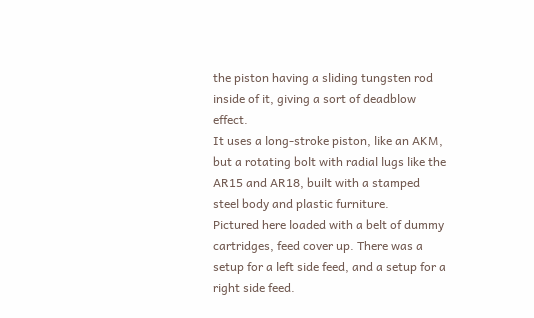the piston having a sliding tungsten rod inside of it, giving a sort of deadblow effect.
It uses a long-stroke piston, like an AKM, but a rotating bolt with radial lugs like the AR15 and AR18, built with a stamped steel body and plastic furniture.
Pictured here loaded with a belt of dummy cartridges, feed cover up. There was a setup for a left side feed, and a setup for a right side feed.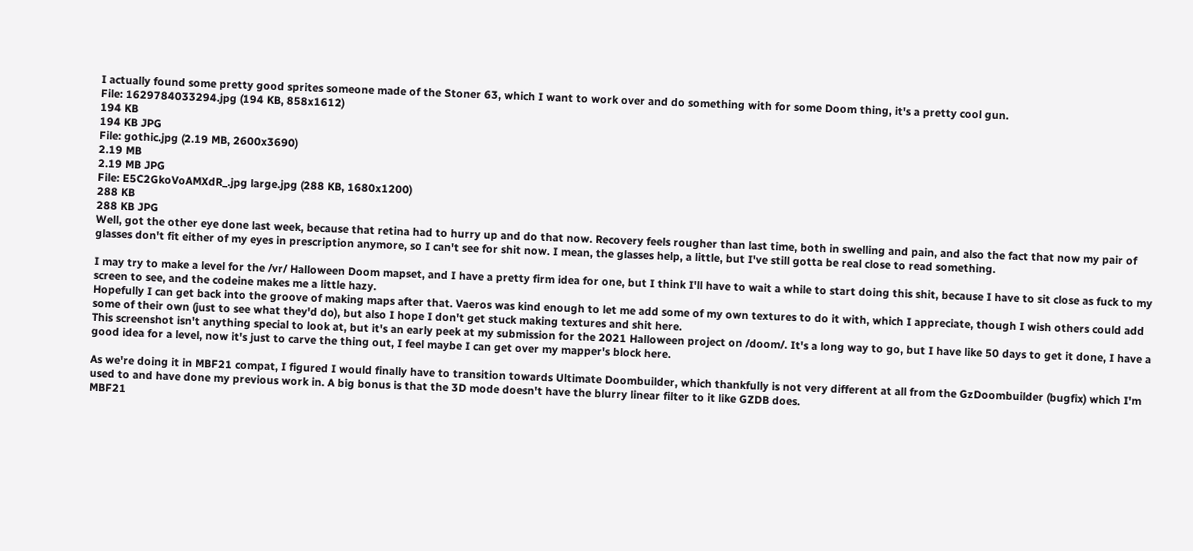I actually found some pretty good sprites someone made of the Stoner 63, which I want to work over and do something with for some Doom thing, it's a pretty cool gun.
File: 1629784033294.jpg (194 KB, 858x1612)
194 KB
194 KB JPG
File: gothic.jpg (2.19 MB, 2600x3690)
2.19 MB
2.19 MB JPG
File: E5C2GkoVoAMXdR_.jpg large.jpg (288 KB, 1680x1200)
288 KB
288 KB JPG
Well, got the other eye done last week, because that retina had to hurry up and do that now. Recovery feels rougher than last time, both in swelling and pain, and also the fact that now my pair of glasses don't fit either of my eyes in prescription anymore, so I can't see for shit now. I mean, the glasses help, a little, but I've still gotta be real close to read something.

I may try to make a level for the /vr/ Halloween Doom mapset, and I have a pretty firm idea for one, but I think I'll have to wait a while to start doing this shit, because I have to sit close as fuck to my screen to see, and the codeine makes me a little hazy.
Hopefully I can get back into the groove of making maps after that. Vaeros was kind enough to let me add some of my own textures to do it with, which I appreciate, though I wish others could add some of their own (just to see what they'd do), but also I hope I don't get stuck making textures and shit here.
This screenshot isn't anything special to look at, but it's an early peek at my submission for the 2021 Halloween project on /doom/. It's a long way to go, but I have like 50 days to get it done, I have a good idea for a level, now it's just to carve the thing out, I feel maybe I can get over my mapper's block here.

As we're doing it in MBF21 compat, I figured I would finally have to transition towards Ultimate Doombuilder, which thankfully is not very different at all from the GzDoombuilder (bugfix) which I'm used to and have done my previous work in. A big bonus is that the 3D mode doesn't have the blurry linear filter to it like GZDB does.
MBF21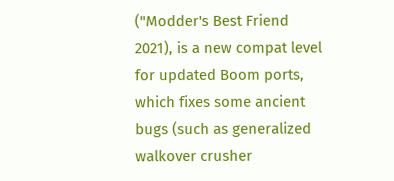("Modder's Best Friend 2021), is a new compat level for updated Boom ports, which fixes some ancient bugs (such as generalized walkover crusher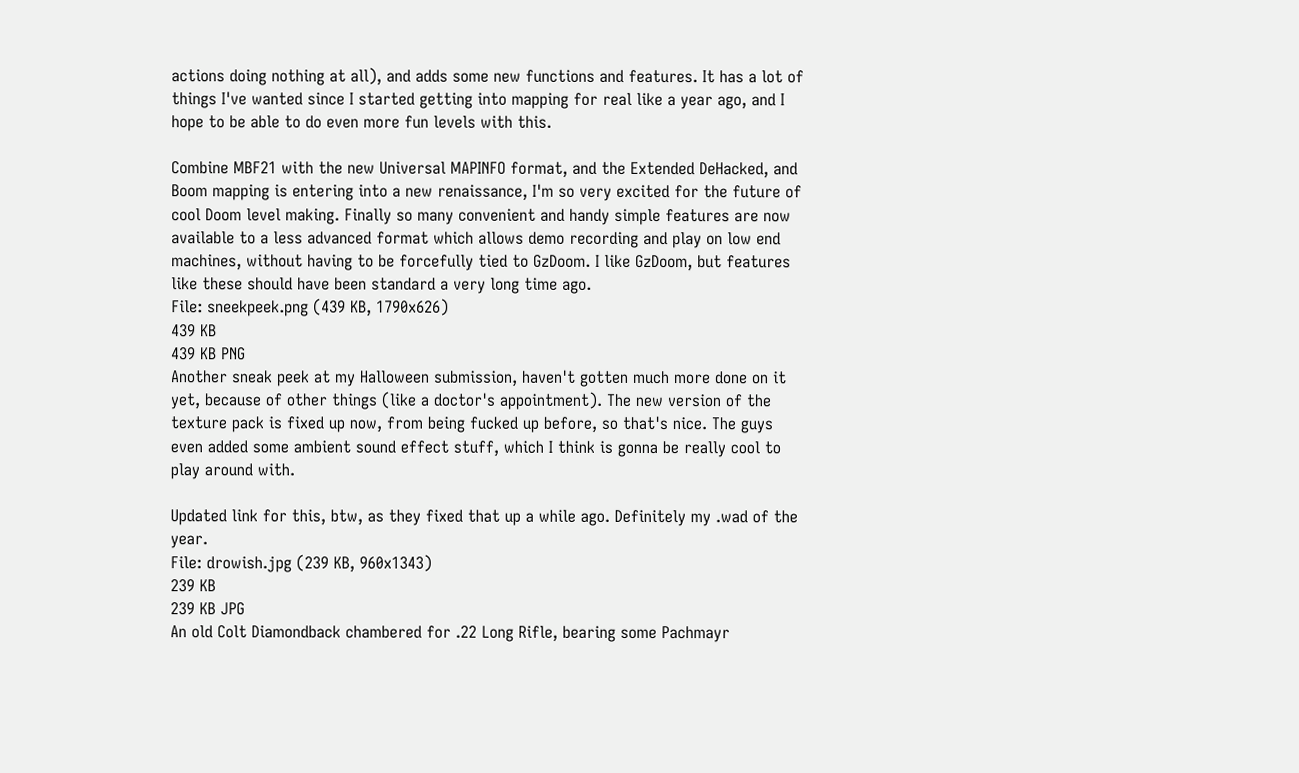actions doing nothing at all), and adds some new functions and features. It has a lot of things I've wanted since I started getting into mapping for real like a year ago, and I hope to be able to do even more fun levels with this.

Combine MBF21 with the new Universal MAPINFO format, and the Extended DeHacked, and Boom mapping is entering into a new renaissance, I'm so very excited for the future of cool Doom level making. Finally so many convenient and handy simple features are now available to a less advanced format which allows demo recording and play on low end machines, without having to be forcefully tied to GzDoom. I like GzDoom, but features like these should have been standard a very long time ago.
File: sneekpeek.png (439 KB, 1790x626)
439 KB
439 KB PNG
Another sneak peek at my Halloween submission, haven't gotten much more done on it yet, because of other things (like a doctor's appointment). The new version of the texture pack is fixed up now, from being fucked up before, so that's nice. The guys even added some ambient sound effect stuff, which I think is gonna be really cool to play around with.

Updated link for this, btw, as they fixed that up a while ago. Definitely my .wad of the year.
File: drowish.jpg (239 KB, 960x1343)
239 KB
239 KB JPG
An old Colt Diamondback chambered for .22 Long Rifle, bearing some Pachmayr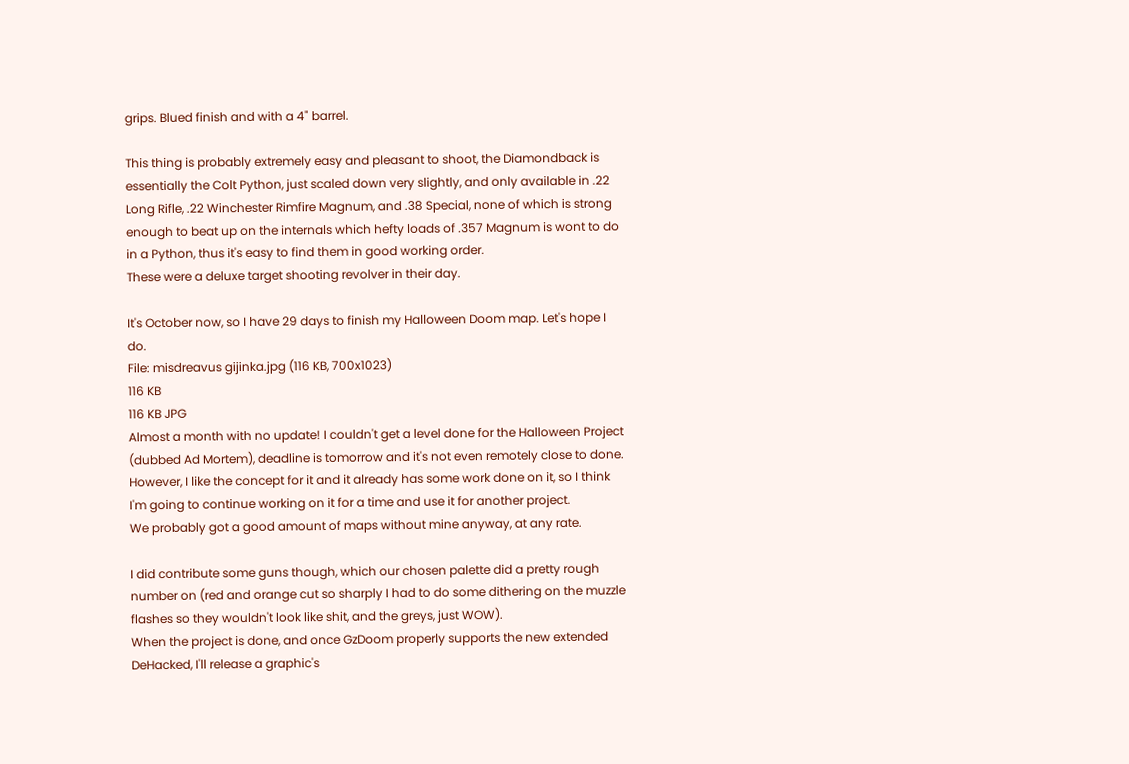grips. Blued finish and with a 4" barrel.

This thing is probably extremely easy and pleasant to shoot, the Diamondback is essentially the Colt Python, just scaled down very slightly, and only available in .22 Long Rifle, .22 Winchester Rimfire Magnum, and .38 Special, none of which is strong enough to beat up on the internals which hefty loads of .357 Magnum is wont to do in a Python, thus it's easy to find them in good working order.
These were a deluxe target shooting revolver in their day.

It's October now, so I have 29 days to finish my Halloween Doom map. Let's hope I do.
File: misdreavus gijinka.jpg (116 KB, 700x1023)
116 KB
116 KB JPG
Almost a month with no update! I couldn't get a level done for the Halloween Project (dubbed Ad Mortem), deadline is tomorrow and it's not even remotely close to done. However, I like the concept for it and it already has some work done on it, so I think I'm going to continue working on it for a time and use it for another project.
We probably got a good amount of maps without mine anyway, at any rate.

I did contribute some guns though, which our chosen palette did a pretty rough number on (red and orange cut so sharply I had to do some dithering on the muzzle flashes so they wouldn't look like shit, and the greys, just WOW).
When the project is done, and once GzDoom properly supports the new extended DeHacked, I'll release a graphic's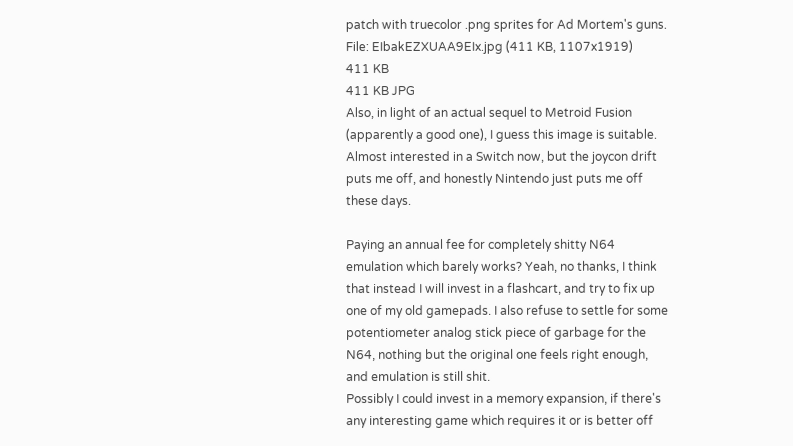patch with truecolor .png sprites for Ad Mortem's guns.
File: EIbakEZXUAA9EIx.jpg (411 KB, 1107x1919)
411 KB
411 KB JPG
Also, in light of an actual sequel to Metroid Fusion (apparently a good one), I guess this image is suitable. Almost interested in a Switch now, but the joycon drift puts me off, and honestly Nintendo just puts me off these days.

Paying an annual fee for completely shitty N64 emulation which barely works? Yeah, no thanks, I think that instead I will invest in a flashcart, and try to fix up one of my old gamepads. I also refuse to settle for some potentiometer analog stick piece of garbage for the N64, nothing but the original one feels right enough, and emulation is still shit.
Possibly I could invest in a memory expansion, if there's any interesting game which requires it or is better off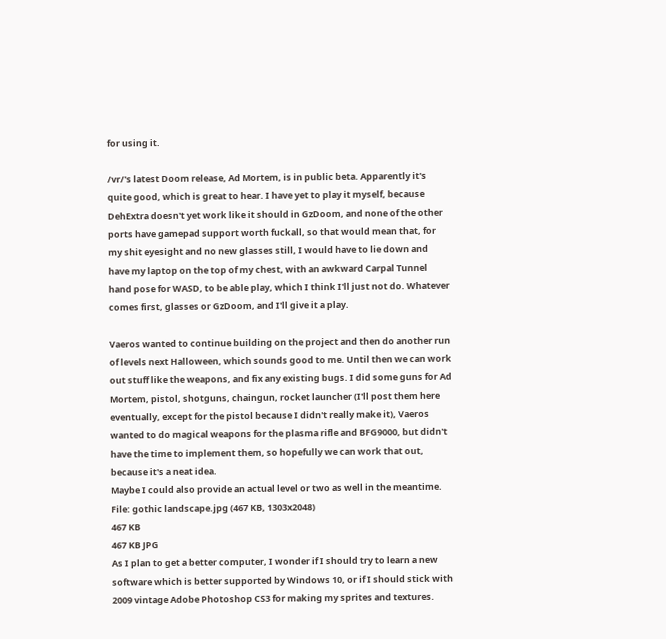for using it.

/vr/'s latest Doom release, Ad Mortem, is in public beta. Apparently it's quite good, which is great to hear. I have yet to play it myself, because DehExtra doesn't yet work like it should in GzDoom, and none of the other ports have gamepad support worth fuckall, so that would mean that, for my shit eyesight and no new glasses still, I would have to lie down and have my laptop on the top of my chest, with an awkward Carpal Tunnel hand pose for WASD, to be able play, which I think I'll just not do. Whatever comes first, glasses or GzDoom, and I'll give it a play.

Vaeros wanted to continue building on the project and then do another run of levels next Halloween, which sounds good to me. Until then we can work out stuff like the weapons, and fix any existing bugs. I did some guns for Ad Mortem, pistol, shotguns, chaingun, rocket launcher (I'll post them here eventually, except for the pistol because I didn't really make it), Vaeros wanted to do magical weapons for the plasma rifle and BFG9000, but didn't have the time to implement them, so hopefully we can work that out, because it's a neat idea.
Maybe I could also provide an actual level or two as well in the meantime.
File: gothic landscape.jpg (467 KB, 1303x2048)
467 KB
467 KB JPG
As I plan to get a better computer, I wonder if I should try to learn a new software which is better supported by Windows 10, or if I should stick with 2009 vintage Adobe Photoshop CS3 for making my sprites and textures.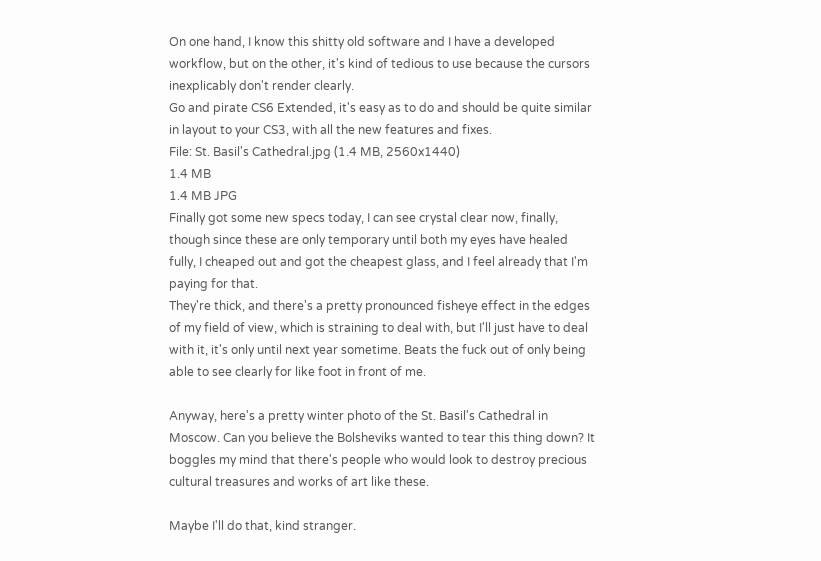On one hand, I know this shitty old software and I have a developed workflow, but on the other, it's kind of tedious to use because the cursors inexplicably don't render clearly.
Go and pirate CS6 Extended, it's easy as to do and should be quite similar in layout to your CS3, with all the new features and fixes.
File: St. Basil's Cathedral.jpg (1.4 MB, 2560x1440)
1.4 MB
1.4 MB JPG
Finally got some new specs today, I can see crystal clear now, finally, though since these are only temporary until both my eyes have healed fully, I cheaped out and got the cheapest glass, and I feel already that I'm paying for that.
They're thick, and there's a pretty pronounced fisheye effect in the edges of my field of view, which is straining to deal with, but I'll just have to deal with it, it's only until next year sometime. Beats the fuck out of only being able to see clearly for like foot in front of me.

Anyway, here's a pretty winter photo of the St. Basil's Cathedral in Moscow. Can you believe the Bolsheviks wanted to tear this thing down? It boggles my mind that there's people who would look to destroy precious cultural treasures and works of art like these.

Maybe I'll do that, kind stranger.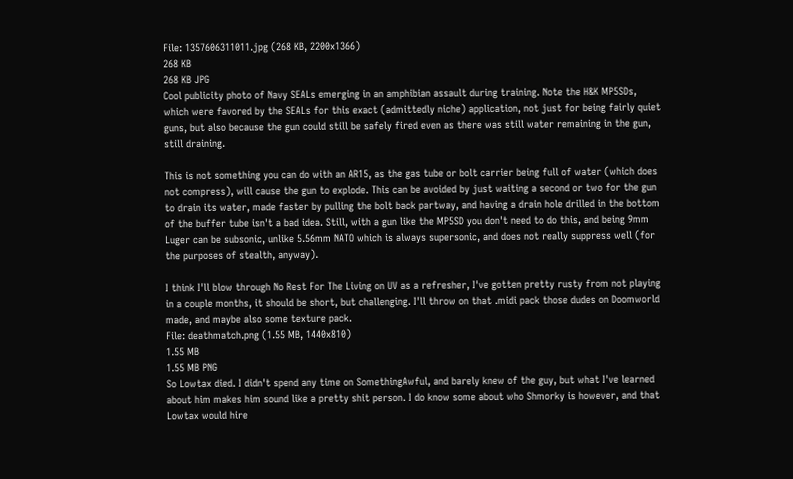File: 1357606311011.jpg (268 KB, 2200x1366)
268 KB
268 KB JPG
Cool publicity photo of Navy SEALs emerging in an amphibian assault during training. Note the H&K MP5SDs, which were favored by the SEALs for this exact (admittedly niche) application, not just for being fairly quiet guns, but also because the gun could still be safely fired even as there was still water remaining in the gun, still draining.

This is not something you can do with an AR15, as the gas tube or bolt carrier being full of water (which does not compress), will cause the gun to explode. This can be avoided by just waiting a second or two for the gun to drain its water, made faster by pulling the bolt back partway, and having a drain hole drilled in the bottom of the buffer tube isn't a bad idea. Still, with a gun like the MP5SD you don't need to do this, and being 9mm Luger can be subsonic, unlike 5.56mm NATO which is always supersonic, and does not really suppress well (for the purposes of stealth, anyway).

I think I'll blow through No Rest For The Living on UV as a refresher, I've gotten pretty rusty from not playing in a couple months, it should be short, but challenging. I'll throw on that .midi pack those dudes on Doomworld made, and maybe also some texture pack.
File: deathmatch.png (1.55 MB, 1440x810)
1.55 MB
1.55 MB PNG
So Lowtax died. I didn't spend any time on SomethingAwful, and barely knew of the guy, but what I've learned about him makes him sound like a pretty shit person. I do know some about who Shmorky is however, and that Lowtax would hire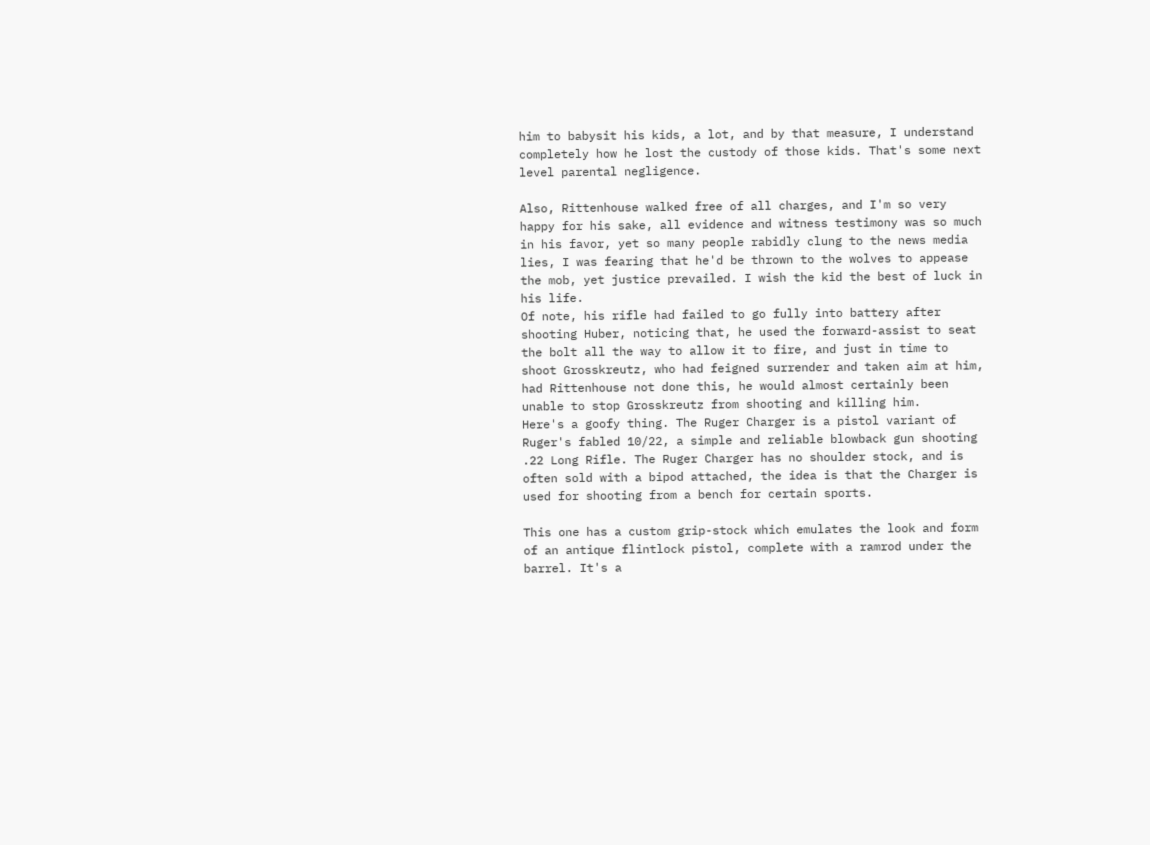him to babysit his kids, a lot, and by that measure, I understand completely how he lost the custody of those kids. That's some next level parental negligence.

Also, Rittenhouse walked free of all charges, and I'm so very happy for his sake, all evidence and witness testimony was so much in his favor, yet so many people rabidly clung to the news media lies, I was fearing that he'd be thrown to the wolves to appease the mob, yet justice prevailed. I wish the kid the best of luck in his life.
Of note, his rifle had failed to go fully into battery after shooting Huber, noticing that, he used the forward-assist to seat the bolt all the way to allow it to fire, and just in time to shoot Grosskreutz, who had feigned surrender and taken aim at him, had Rittenhouse not done this, he would almost certainly been unable to stop Grosskreutz from shooting and killing him.
Here's a goofy thing. The Ruger Charger is a pistol variant of Ruger's fabled 10/22, a simple and reliable blowback gun shooting .22 Long Rifle. The Ruger Charger has no shoulder stock, and is often sold with a bipod attached, the idea is that the Charger is used for shooting from a bench for certain sports.

This one has a custom grip-stock which emulates the look and form of an antique flintlock pistol, complete with a ramrod under the barrel. It's a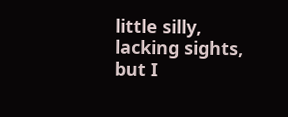little silly, lacking sights, but I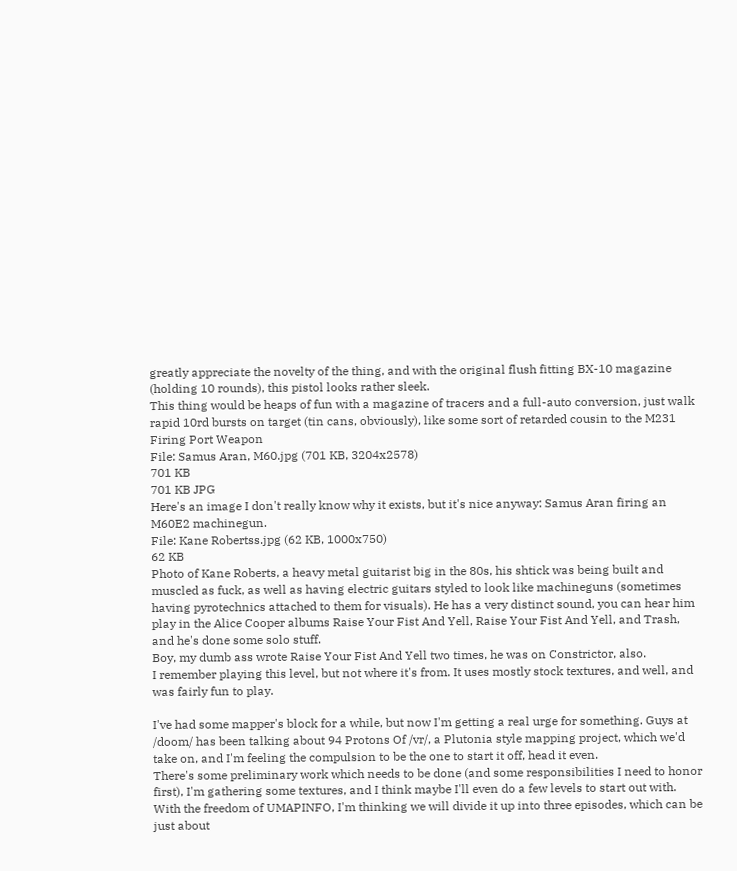greatly appreciate the novelty of the thing, and with the original flush fitting BX-10 magazine (holding 10 rounds), this pistol looks rather sleek.
This thing would be heaps of fun with a magazine of tracers and a full-auto conversion, just walk rapid 10rd bursts on target (tin cans, obviously), like some sort of retarded cousin to the M231 Firing Port Weapon
File: Samus Aran, M60.jpg (701 KB, 3204x2578)
701 KB
701 KB JPG
Here's an image I don't really know why it exists, but it's nice anyway: Samus Aran firing an M60E2 machinegun.
File: Kane Robertss.jpg (62 KB, 1000x750)
62 KB
Photo of Kane Roberts, a heavy metal guitarist big in the 80s, his shtick was being built and muscled as fuck, as well as having electric guitars styled to look like machineguns (sometimes having pyrotechnics attached to them for visuals). He has a very distinct sound, you can hear him play in the Alice Cooper albums Raise Your Fist And Yell, Raise Your Fist And Yell, and Trash, and he's done some solo stuff.
Boy, my dumb ass wrote Raise Your Fist And Yell two times, he was on Constrictor, also.
I remember playing this level, but not where it's from. It uses mostly stock textures, and well, and was fairly fun to play.

I've had some mapper's block for a while, but now I'm getting a real urge for something. Guys at /doom/ has been talking about 94 Protons Of /vr/, a Plutonia style mapping project, which we'd take on, and I'm feeling the compulsion to be the one to start it off, head it even.
There's some preliminary work which needs to be done (and some responsibilities I need to honor first), I'm gathering some textures, and I think maybe I'll even do a few levels to start out with. With the freedom of UMAPINFO, I'm thinking we will divide it up into three episodes, which can be just about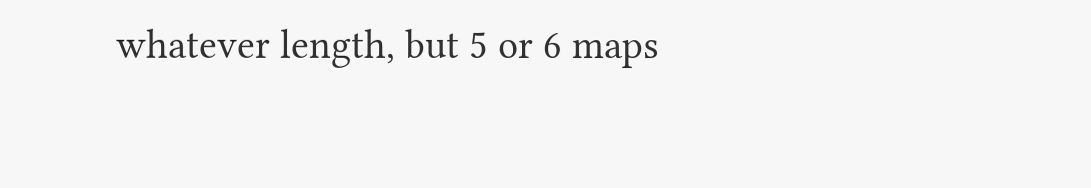whatever length, but 5 or 6 maps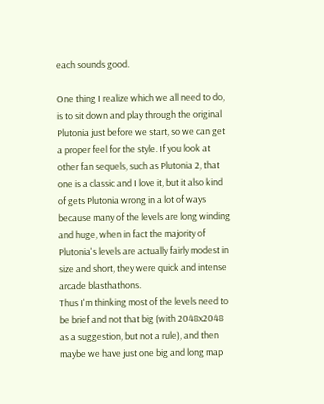each sounds good.

One thing I realize which we all need to do, is to sit down and play through the original Plutonia just before we start, so we can get a proper feel for the style. If you look at other fan sequels, such as Plutonia 2, that one is a classic and I love it, but it also kind of gets Plutonia wrong in a lot of ways because many of the levels are long winding and huge, when in fact the majority of Plutonia's levels are actually fairly modest in size and short, they were quick and intense arcade blasthathons.
Thus I'm thinking most of the levels need to be brief and not that big (with 2048x2048 as a suggestion, but not a rule), and then maybe we have just one big and long map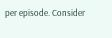per episode. Consider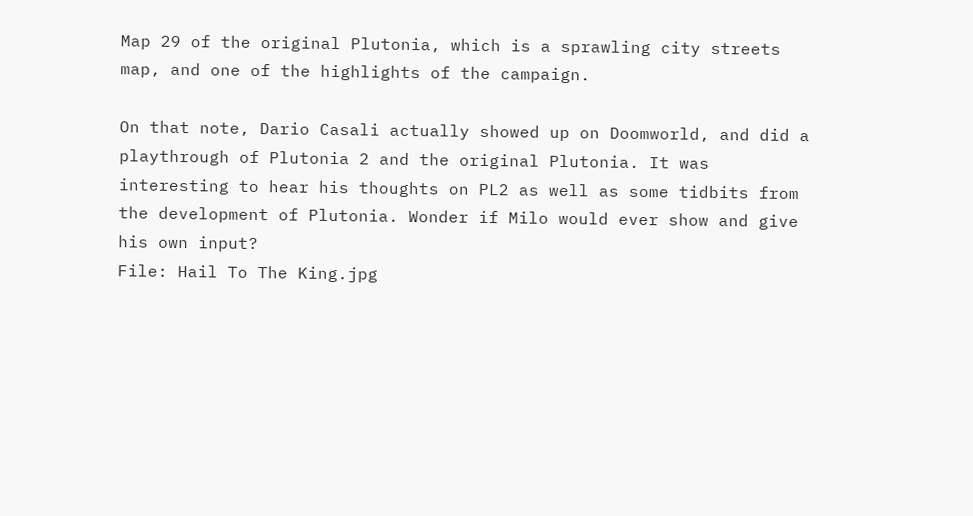Map 29 of the original Plutonia, which is a sprawling city streets map, and one of the highlights of the campaign.

On that note, Dario Casali actually showed up on Doomworld, and did a playthrough of Plutonia 2 and the original Plutonia. It was interesting to hear his thoughts on PL2 as well as some tidbits from the development of Plutonia. Wonder if Milo would ever show and give his own input?
File: Hail To The King.jpg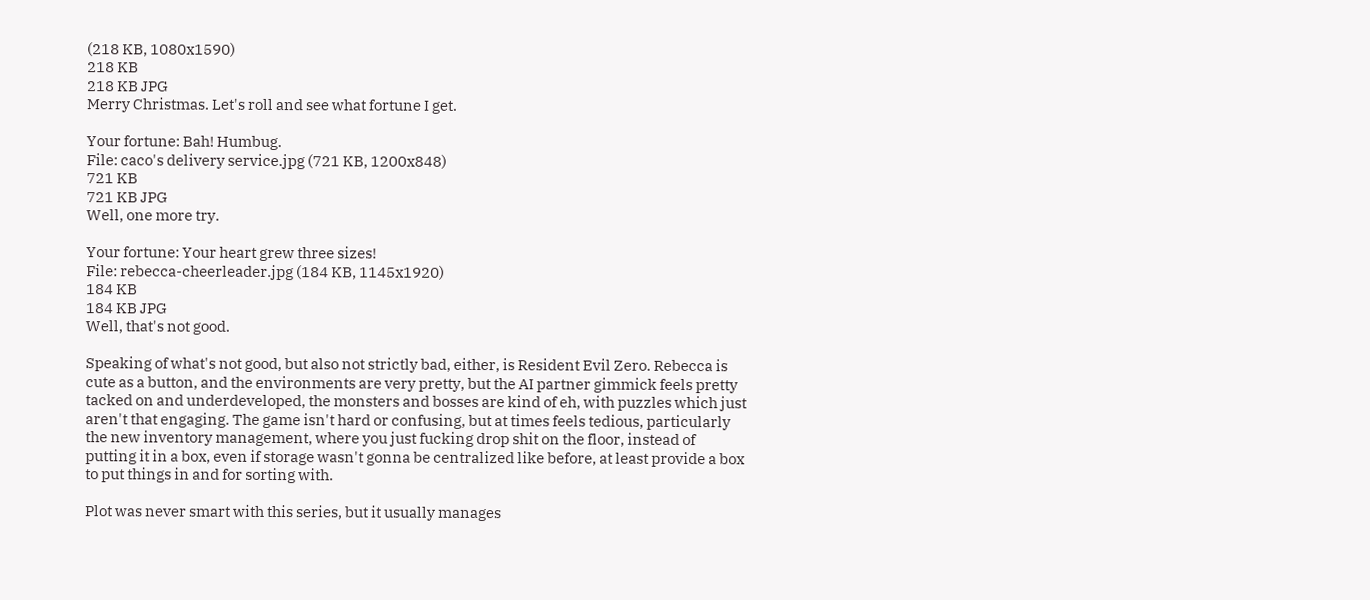(218 KB, 1080x1590)
218 KB
218 KB JPG
Merry Christmas. Let's roll and see what fortune I get.

Your fortune: Bah! Humbug.
File: caco's delivery service.jpg (721 KB, 1200x848)
721 KB
721 KB JPG
Well, one more try.

Your fortune: Your heart grew three sizes!
File: rebecca-cheerleader.jpg (184 KB, 1145x1920)
184 KB
184 KB JPG
Well, that's not good.

Speaking of what's not good, but also not strictly bad, either, is Resident Evil Zero. Rebecca is cute as a button, and the environments are very pretty, but the AI partner gimmick feels pretty tacked on and underdeveloped, the monsters and bosses are kind of eh, with puzzles which just aren't that engaging. The game isn't hard or confusing, but at times feels tedious, particularly the new inventory management, where you just fucking drop shit on the floor, instead of putting it in a box, even if storage wasn't gonna be centralized like before, at least provide a box to put things in and for sorting with.

Plot was never smart with this series, but it usually manages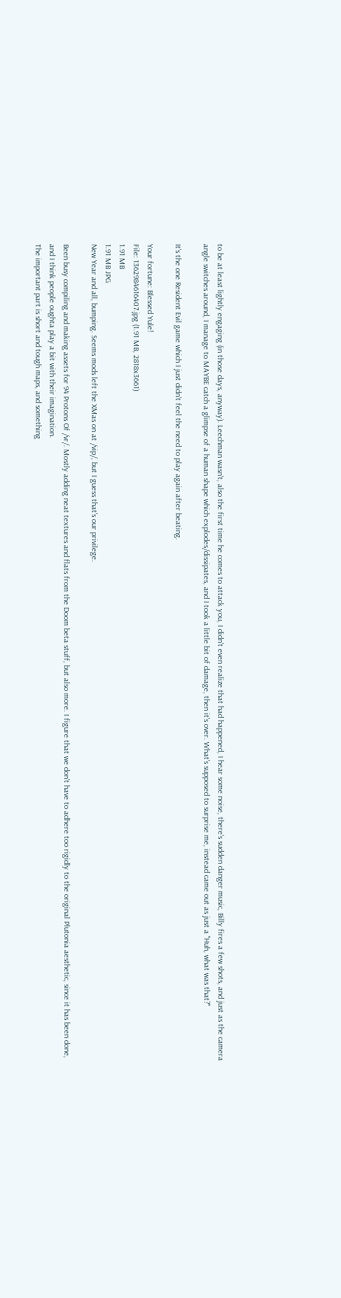to be at least lightly engaging (in those days, anyway). Leechman wasn't, also the first time he comes to attack you, I didn't even realize that had happened, I hear some noise, there's sudden danger music, Billy fires a few shots, and just as the camera angle switches around, I manage to MAYBE catch a glimpse of a human shape which explodes/dissipates, and I took a little bit of damage, then it's over. What's supposed to surprise me, instead came out as just a "Huh, what was that?"

It's the one Resident Evil game which I just didn't feel the need to play again after beating.

Your fortune: Blessed Yule!
File: 1362984616407.jpg (1.91 MB, 2818x3661)
1.91 MB
1.91 MB JPG
New Year and all, bumping. Seems mods left the XMas on at /vip/, but I guess that's our privilege.

Been busy compiling and making assets for 94 Protons Of /vr/. Mostly adding neat textures and flats from the Doom beta stuff, but also more. I figure that we don't have to adhere too rigidly to the original Plutonia aesthetic, since it has been done, and I think people oughta play a bit with their imagination.
The important part is short and tough maps, and something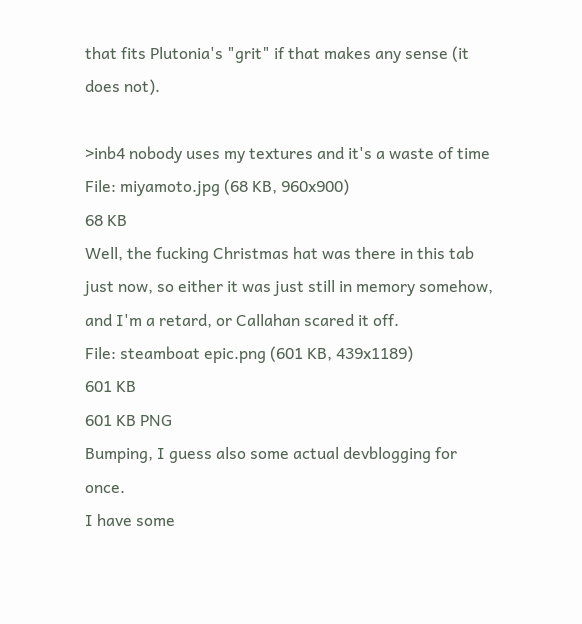that fits Plutonia's "grit" if that makes any sense (it does not).

>inb4 nobody uses my textures and it's a waste of time
File: miyamoto.jpg (68 KB, 960x900)
68 KB
Well, the fucking Christmas hat was there in this tab just now, so either it was just still in memory somehow, and I'm a retard, or Callahan scared it off.
File: steamboat epic.png (601 KB, 439x1189)
601 KB
601 KB PNG
Bumping, I guess also some actual devblogging for once.
I have some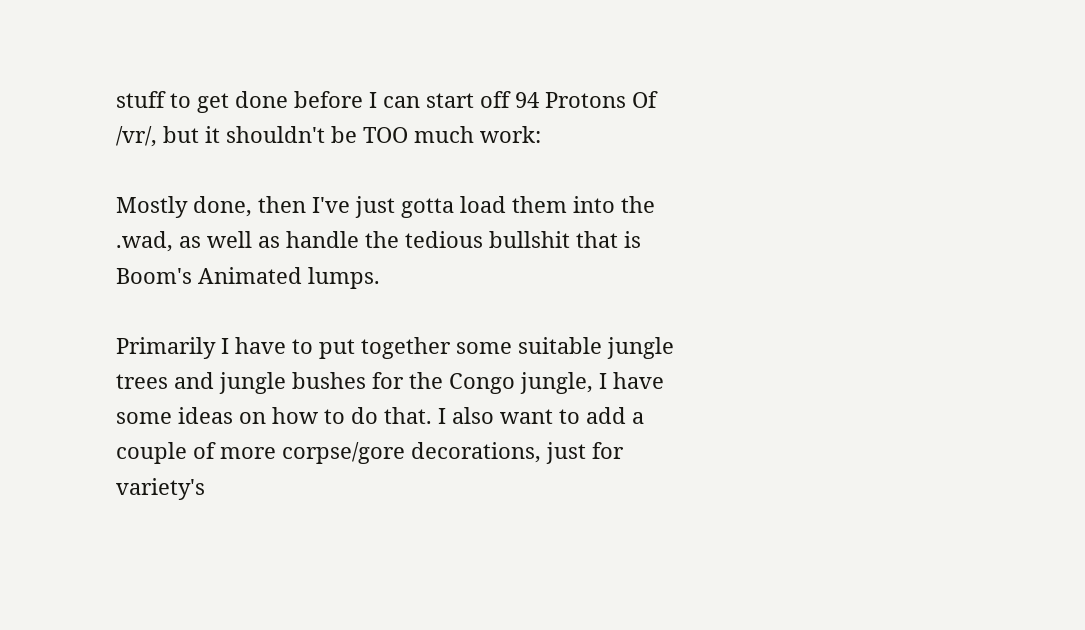stuff to get done before I can start off 94 Protons Of /vr/, but it shouldn't be TOO much work:

Mostly done, then I've just gotta load them into the .wad, as well as handle the tedious bullshit that is Boom's Animated lumps.

Primarily I have to put together some suitable jungle trees and jungle bushes for the Congo jungle, I have some ideas on how to do that. I also want to add a couple of more corpse/gore decorations, just for variety's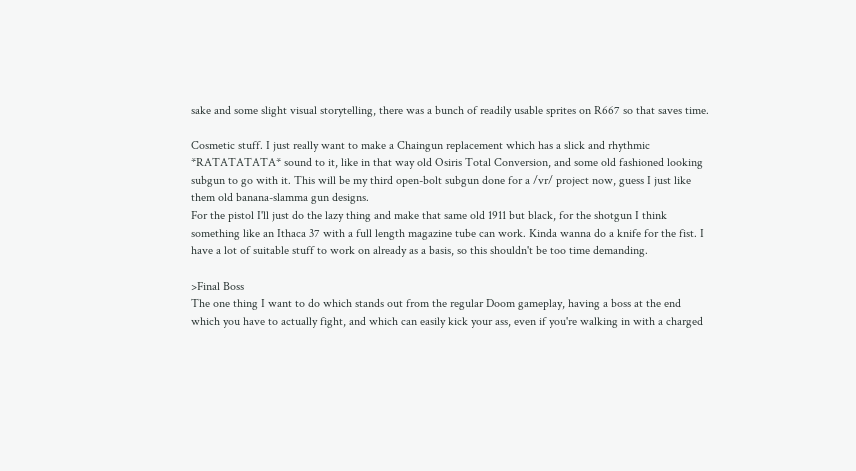sake and some slight visual storytelling, there was a bunch of readily usable sprites on R667 so that saves time.

Cosmetic stuff. I just really want to make a Chaingun replacement which has a slick and rhythmic *RATATATATA* sound to it, like in that way old Osiris Total Conversion, and some old fashioned looking subgun to go with it. This will be my third open-bolt subgun done for a /vr/ project now, guess I just like them old banana-slamma gun designs.
For the pistol I'll just do the lazy thing and make that same old 1911 but black, for the shotgun I think something like an Ithaca 37 with a full length magazine tube can work. Kinda wanna do a knife for the fist. I have a lot of suitable stuff to work on already as a basis, so this shouldn't be too time demanding.

>Final Boss
The one thing I want to do which stands out from the regular Doom gameplay, having a boss at the end which you have to actually fight, and which can easily kick your ass, even if you're walking in with a charged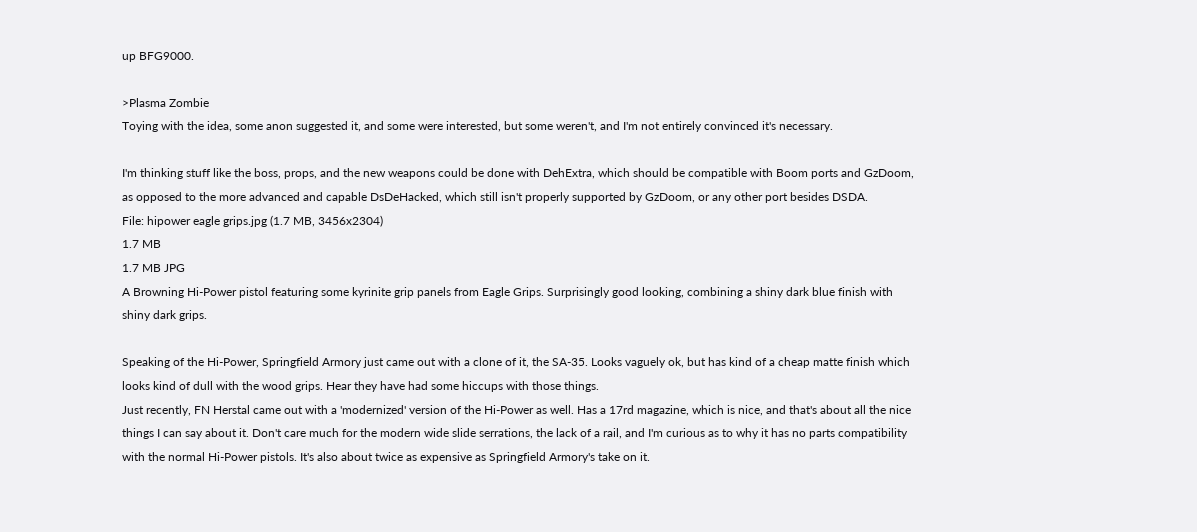up BFG9000.

>Plasma Zombie
Toying with the idea, some anon suggested it, and some were interested, but some weren't, and I'm not entirely convinced it's necessary.

I'm thinking stuff like the boss, props, and the new weapons could be done with DehExtra, which should be compatible with Boom ports and GzDoom, as opposed to the more advanced and capable DsDeHacked, which still isn't properly supported by GzDoom, or any other port besides DSDA.
File: hipower eagle grips.jpg (1.7 MB, 3456x2304)
1.7 MB
1.7 MB JPG
A Browning Hi-Power pistol featuring some kyrinite grip panels from Eagle Grips. Surprisingly good looking, combining a shiny dark blue finish with shiny dark grips.

Speaking of the Hi-Power, Springfield Armory just came out with a clone of it, the SA-35. Looks vaguely ok, but has kind of a cheap matte finish which looks kind of dull with the wood grips. Hear they have had some hiccups with those things.
Just recently, FN Herstal came out with a 'modernized' version of the Hi-Power as well. Has a 17rd magazine, which is nice, and that's about all the nice things I can say about it. Don't care much for the modern wide slide serrations, the lack of a rail, and I'm curious as to why it has no parts compatibility with the normal Hi-Power pistols. It's also about twice as expensive as Springfield Armory's take on it.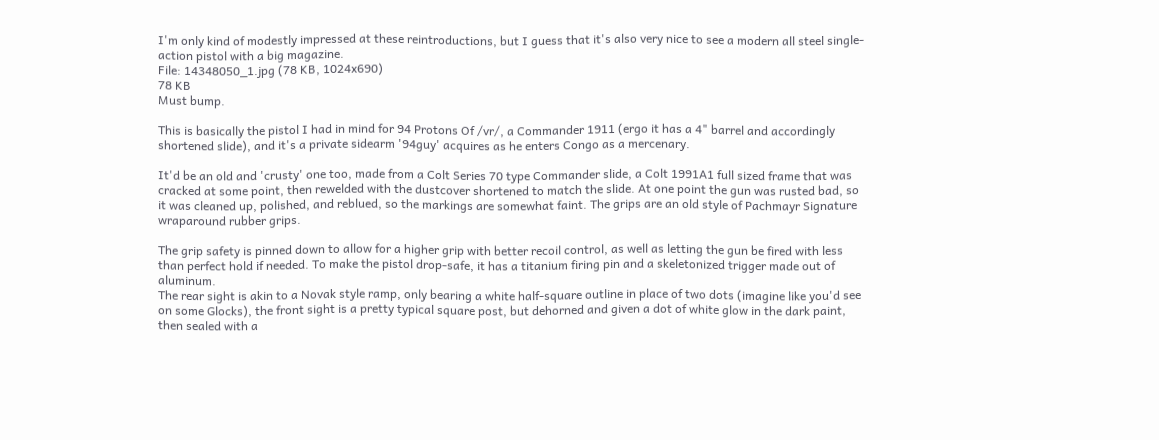I'm only kind of modestly impressed at these reintroductions, but I guess that it's also very nice to see a modern all steel single-action pistol with a big magazine.
File: 14348050_1.jpg (78 KB, 1024x690)
78 KB
Must bump.

This is basically the pistol I had in mind for 94 Protons Of /vr/, a Commander 1911 (ergo it has a 4" barrel and accordingly shortened slide), and it's a private sidearm '94guy' acquires as he enters Congo as a mercenary.

It'd be an old and 'crusty' one too, made from a Colt Series 70 type Commander slide, a Colt 1991A1 full sized frame that was cracked at some point, then rewelded with the dustcover shortened to match the slide. At one point the gun was rusted bad, so it was cleaned up, polished, and reblued, so the markings are somewhat faint. The grips are an old style of Pachmayr Signature wraparound rubber grips.

The grip safety is pinned down to allow for a higher grip with better recoil control, as well as letting the gun be fired with less than perfect hold if needed. To make the pistol drop-safe, it has a titanium firing pin and a skeletonized trigger made out of aluminum.
The rear sight is akin to a Novak style ramp, only bearing a white half-square outline in place of two dots (imagine like you'd see on some Glocks), the front sight is a pretty typical square post, but dehorned and given a dot of white glow in the dark paint, then sealed with a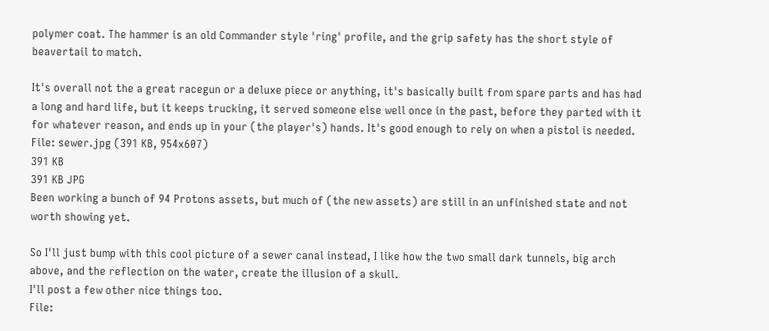polymer coat. The hammer is an old Commander style 'ring' profile, and the grip safety has the short style of beavertail to match.

It's overall not the a great racegun or a deluxe piece or anything, it's basically built from spare parts and has had a long and hard life, but it keeps trucking, it served someone else well once in the past, before they parted with it for whatever reason, and ends up in your (the player's) hands. It's good enough to rely on when a pistol is needed.
File: sewer.jpg (391 KB, 954x607)
391 KB
391 KB JPG
Been working a bunch of 94 Protons assets, but much of (the new assets) are still in an unfinished state and not worth showing yet.

So I'll just bump with this cool picture of a sewer canal instead, I like how the two small dark tunnels, big arch above, and the reflection on the water, create the illusion of a skull.
I'll post a few other nice things too.
File: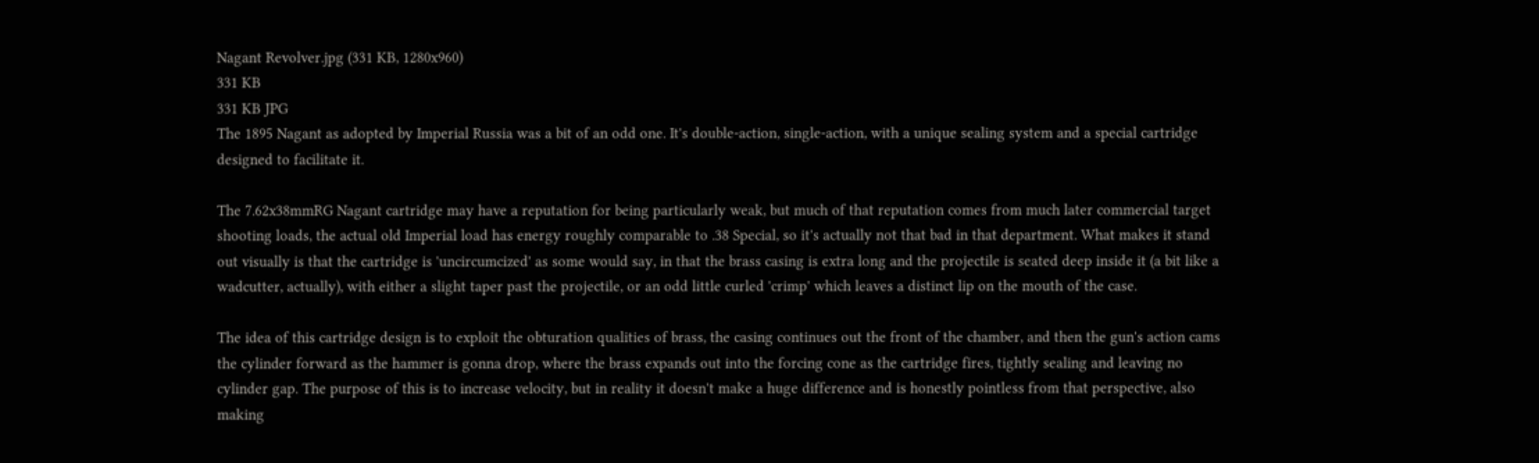Nagant Revolver.jpg (331 KB, 1280x960)
331 KB
331 KB JPG
The 1895 Nagant as adopted by Imperial Russia was a bit of an odd one. It's double-action, single-action, with a unique sealing system and a special cartridge designed to facilitate it.

The 7.62x38mmRG Nagant cartridge may have a reputation for being particularly weak, but much of that reputation comes from much later commercial target shooting loads, the actual old Imperial load has energy roughly comparable to .38 Special, so it's actually not that bad in that department. What makes it stand out visually is that the cartridge is 'uncircumcized' as some would say, in that the brass casing is extra long and the projectile is seated deep inside it (a bit like a wadcutter, actually), with either a slight taper past the projectile, or an odd little curled 'crimp' which leaves a distinct lip on the mouth of the case.

The idea of this cartridge design is to exploit the obturation qualities of brass, the casing continues out the front of the chamber, and then the gun's action cams the cylinder forward as the hammer is gonna drop, where the brass expands out into the forcing cone as the cartridge fires, tightly sealing and leaving no cylinder gap. The purpose of this is to increase velocity, but in reality it doesn't make a huge difference and is honestly pointless from that perspective, also making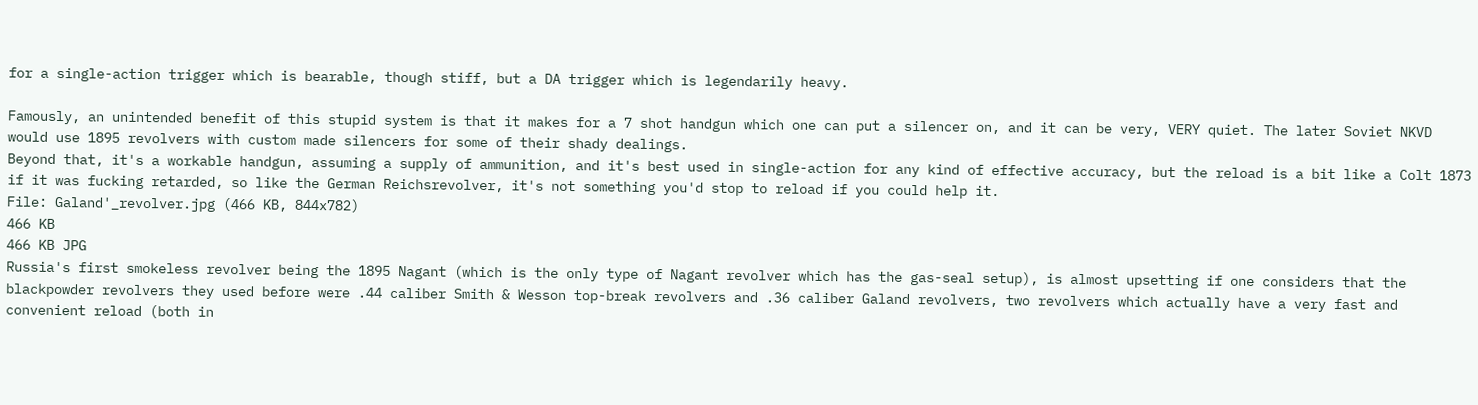for a single-action trigger which is bearable, though stiff, but a DA trigger which is legendarily heavy.

Famously, an unintended benefit of this stupid system is that it makes for a 7 shot handgun which one can put a silencer on, and it can be very, VERY quiet. The later Soviet NKVD would use 1895 revolvers with custom made silencers for some of their shady dealings.
Beyond that, it's a workable handgun, assuming a supply of ammunition, and it's best used in single-action for any kind of effective accuracy, but the reload is a bit like a Colt 1873 if it was fucking retarded, so like the German Reichsrevolver, it's not something you'd stop to reload if you could help it.
File: Galand'_revolver.jpg (466 KB, 844x782)
466 KB
466 KB JPG
Russia's first smokeless revolver being the 1895 Nagant (which is the only type of Nagant revolver which has the gas-seal setup), is almost upsetting if one considers that the blackpowder revolvers they used before were .44 caliber Smith & Wesson top-break revolvers and .36 caliber Galand revolvers, two revolvers which actually have a very fast and convenient reload (both in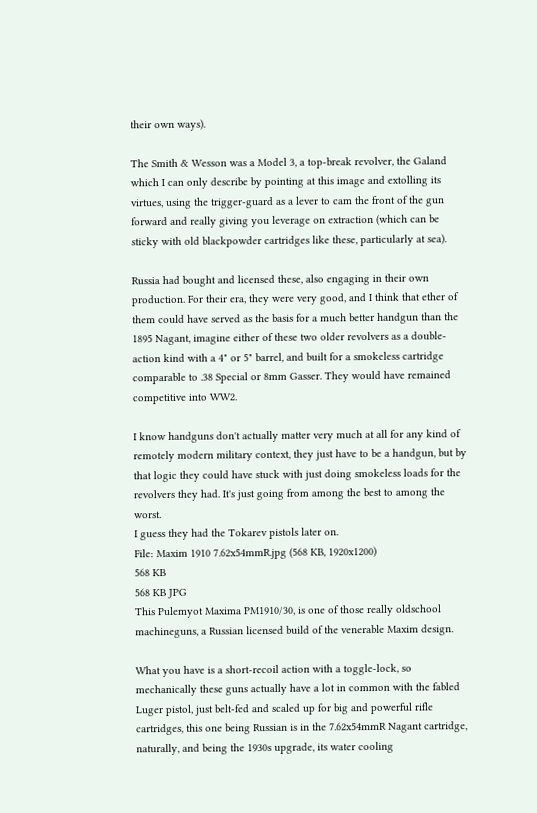their own ways).

The Smith & Wesson was a Model 3, a top-break revolver, the Galand which I can only describe by pointing at this image and extolling its virtues, using the trigger-guard as a lever to cam the front of the gun forward and really giving you leverage on extraction (which can be sticky with old blackpowder cartridges like these, particularly at sea).

Russia had bought and licensed these, also engaging in their own production. For their era, they were very good, and I think that ether of them could have served as the basis for a much better handgun than the 1895 Nagant, imagine either of these two older revolvers as a double-action kind with a 4" or 5" barrel, and built for a smokeless cartridge comparable to .38 Special or 8mm Gasser. They would have remained competitive into WW2.

I know handguns don't actually matter very much at all for any kind of remotely modern military context, they just have to be a handgun, but by that logic they could have stuck with just doing smokeless loads for the revolvers they had. It's just going from among the best to among the worst.
I guess they had the Tokarev pistols later on.
File: Maxim 1910 7.62x54mmR.jpg (568 KB, 1920x1200)
568 KB
568 KB JPG
This Pulemyot Maxima PM1910/30, is one of those really oldschool machineguns, a Russian licensed build of the venerable Maxim design.

What you have is a short-recoil action with a toggle-lock, so mechanically these guns actually have a lot in common with the fabled Luger pistol, just belt-fed and scaled up for big and powerful rifle cartridges, this one being Russian is in the 7.62x54mmR Nagant cartridge, naturally, and being the 1930s upgrade, its water cooling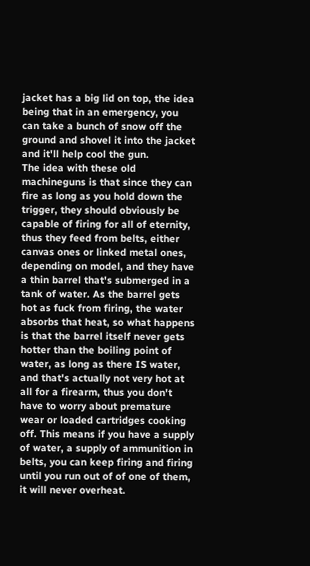jacket has a big lid on top, the idea being that in an emergency, you can take a bunch of snow off the ground and shovel it into the jacket and it'll help cool the gun.
The idea with these old machineguns is that since they can fire as long as you hold down the trigger, they should obviously be capable of firing for all of eternity, thus they feed from belts, either canvas ones or linked metal ones, depending on model, and they have a thin barrel that's submerged in a tank of water. As the barrel gets hot as fuck from firing, the water absorbs that heat, so what happens is that the barrel itself never gets hotter than the boiling point of water, as long as there IS water, and that's actually not very hot at all for a firearm, thus you don't have to worry about premature wear or loaded cartridges cooking off. This means if you have a supply of water, a supply of ammunition in belts, you can keep firing and firing until you run out of of one of them, it will never overheat.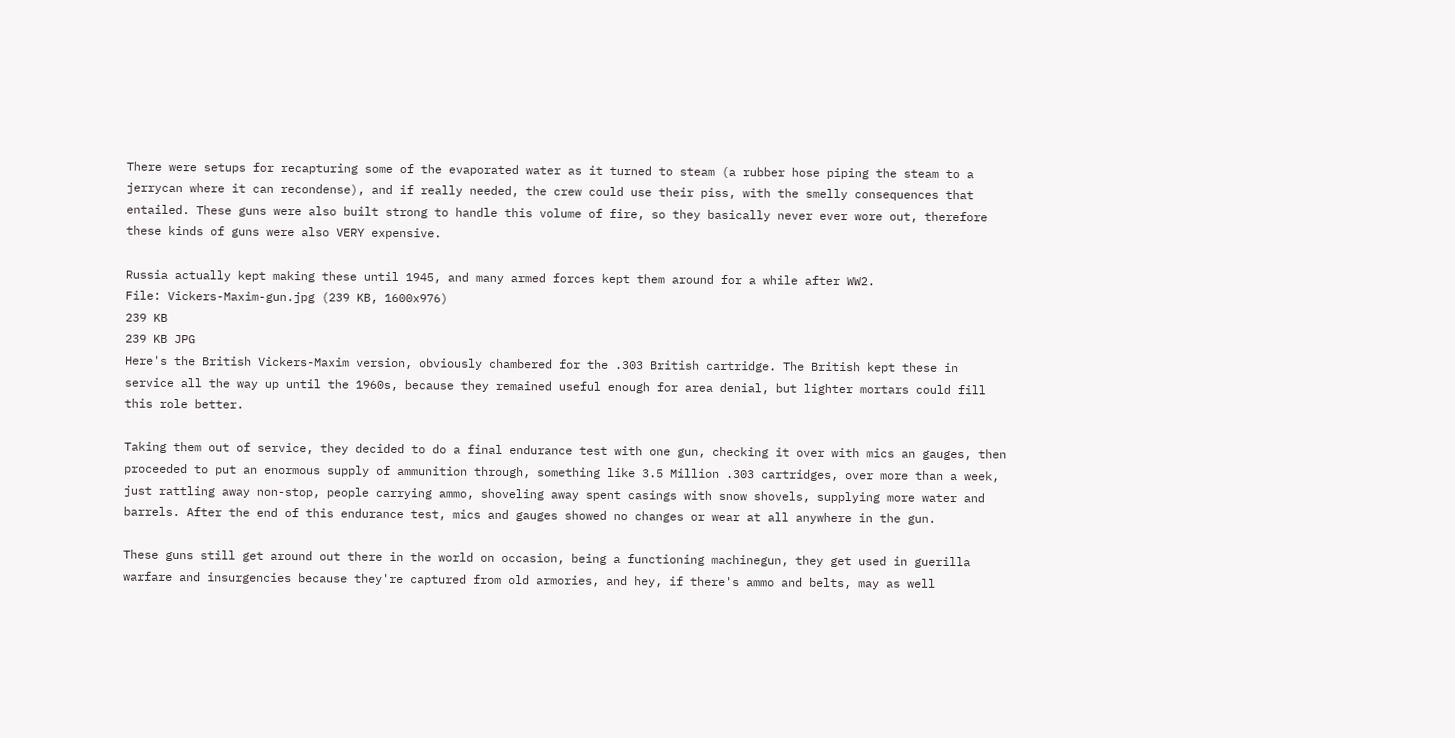There were setups for recapturing some of the evaporated water as it turned to steam (a rubber hose piping the steam to a jerrycan where it can recondense), and if really needed, the crew could use their piss, with the smelly consequences that entailed. These guns were also built strong to handle this volume of fire, so they basically never ever wore out, therefore these kinds of guns were also VERY expensive.

Russia actually kept making these until 1945, and many armed forces kept them around for a while after WW2.
File: Vickers-Maxim-gun.jpg (239 KB, 1600x976)
239 KB
239 KB JPG
Here's the British Vickers-Maxim version, obviously chambered for the .303 British cartridge. The British kept these in service all the way up until the 1960s, because they remained useful enough for area denial, but lighter mortars could fill this role better.

Taking them out of service, they decided to do a final endurance test with one gun, checking it over with mics an gauges, then proceeded to put an enormous supply of ammunition through, something like 3.5 Million .303 cartridges, over more than a week, just rattling away non-stop, people carrying ammo, shoveling away spent casings with snow shovels, supplying more water and barrels. After the end of this endurance test, mics and gauges showed no changes or wear at all anywhere in the gun.

These guns still get around out there in the world on occasion, being a functioning machinegun, they get used in guerilla warfare and insurgencies because they're captured from old armories, and hey, if there's ammo and belts, may as well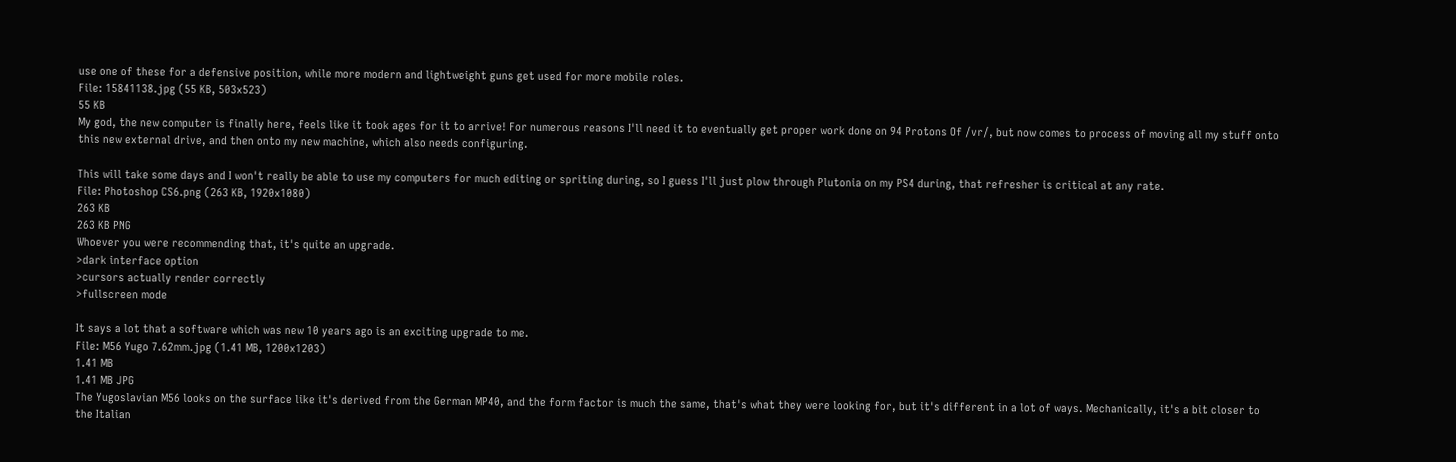use one of these for a defensive position, while more modern and lightweight guns get used for more mobile roles.
File: 15841138.jpg (55 KB, 503x523)
55 KB
My god, the new computer is finally here, feels like it took ages for it to arrive! For numerous reasons I'll need it to eventually get proper work done on 94 Protons Of /vr/, but now comes to process of moving all my stuff onto this new external drive, and then onto my new machine, which also needs configuring.

This will take some days and I won't really be able to use my computers for much editing or spriting during, so I guess I'll just plow through Plutonia on my PS4 during, that refresher is critical at any rate.
File: Photoshop CS6.png (263 KB, 1920x1080)
263 KB
263 KB PNG
Whoever you were recommending that, it's quite an upgrade.
>dark interface option
>cursors actually render correctly
>fullscreen mode

It says a lot that a software which was new 10 years ago is an exciting upgrade to me.
File: M56 Yugo 7.62mm.jpg (1.41 MB, 1200x1203)
1.41 MB
1.41 MB JPG
The Yugoslavian M56 looks on the surface like it's derived from the German MP40, and the form factor is much the same, that's what they were looking for, but it's different in a lot of ways. Mechanically, it's a bit closer to the Italian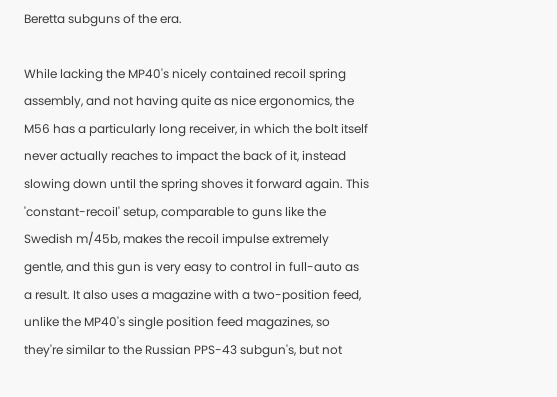Beretta subguns of the era.

While lacking the MP40's nicely contained recoil spring assembly, and not having quite as nice ergonomics, the M56 has a particularly long receiver, in which the bolt itself never actually reaches to impact the back of it, instead slowing down until the spring shoves it forward again. This 'constant-recoil' setup, comparable to guns like the Swedish m/45b, makes the recoil impulse extremely gentle, and this gun is very easy to control in full-auto as a result. It also uses a magazine with a two-position feed, unlike the MP40's single position feed magazines, so they're similar to the Russian PPS-43 subgun's, but not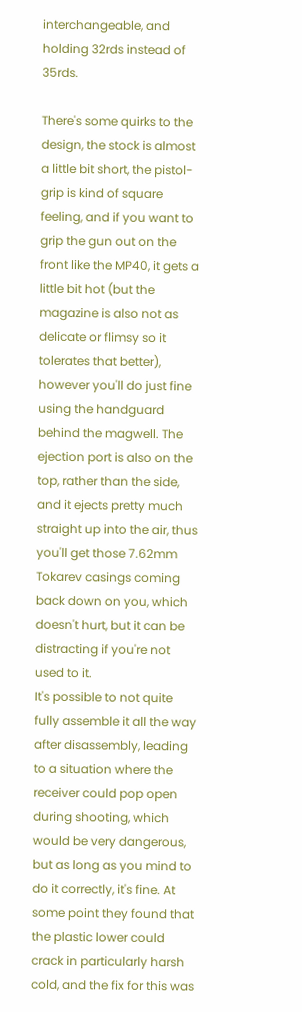interchangeable, and holding 32rds instead of 35rds.

There's some quirks to the design, the stock is almost a little bit short, the pistol-grip is kind of square feeling, and if you want to grip the gun out on the front like the MP40, it gets a little bit hot (but the magazine is also not as delicate or flimsy so it tolerates that better), however you'll do just fine using the handguard behind the magwell. The ejection port is also on the top, rather than the side, and it ejects pretty much straight up into the air, thus you'll get those 7.62mm Tokarev casings coming back down on you, which doesn't hurt, but it can be distracting if you're not used to it.
It's possible to not quite fully assemble it all the way after disassembly, leading to a situation where the receiver could pop open during shooting, which would be very dangerous, but as long as you mind to do it correctly, it's fine. At some point they found that the plastic lower could crack in particularly harsh cold, and the fix for this was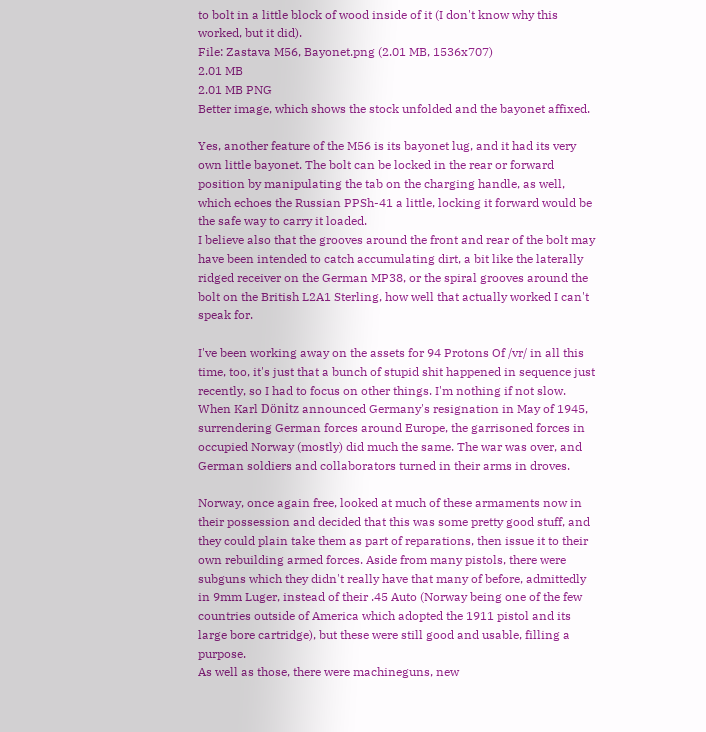to bolt in a little block of wood inside of it (I don't know why this worked, but it did).
File: Zastava M56, Bayonet.png (2.01 MB, 1536x707)
2.01 MB
2.01 MB PNG
Better image, which shows the stock unfolded and the bayonet affixed.

Yes, another feature of the M56 is its bayonet lug, and it had its very own little bayonet. The bolt can be locked in the rear or forward position by manipulating the tab on the charging handle, as well, which echoes the Russian PPSh-41 a little, locking it forward would be the safe way to carry it loaded.
I believe also that the grooves around the front and rear of the bolt may have been intended to catch accumulating dirt, a bit like the laterally ridged receiver on the German MP38, or the spiral grooves around the bolt on the British L2A1 Sterling, how well that actually worked I can't speak for.

I've been working away on the assets for 94 Protons Of /vr/ in all this time, too, it's just that a bunch of stupid shit happened in sequence just recently, so I had to focus on other things. I'm nothing if not slow.
When Karl Dönitz announced Germany's resignation in May of 1945, surrendering German forces around Europe, the garrisoned forces in occupied Norway (mostly) did much the same. The war was over, and German soldiers and collaborators turned in their arms in droves.

Norway, once again free, looked at much of these armaments now in their possession and decided that this was some pretty good stuff, and they could plain take them as part of reparations, then issue it to their own rebuilding armed forces. Aside from many pistols, there were subguns which they didn't really have that many of before, admittedly in 9mm Luger, instead of their .45 Auto (Norway being one of the few countries outside of America which adopted the 1911 pistol and its large bore cartridge), but these were still good and usable, filling a purpose.
As well as those, there were machineguns, new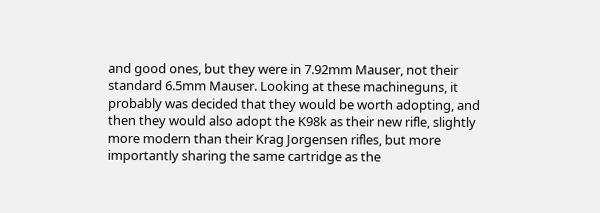and good ones, but they were in 7.92mm Mauser, not their standard 6.5mm Mauser. Looking at these machineguns, it probably was decided that they would be worth adopting, and then they would also adopt the K98k as their new rifle, slightly more modern than their Krag Jorgensen rifles, but more importantly sharing the same cartridge as the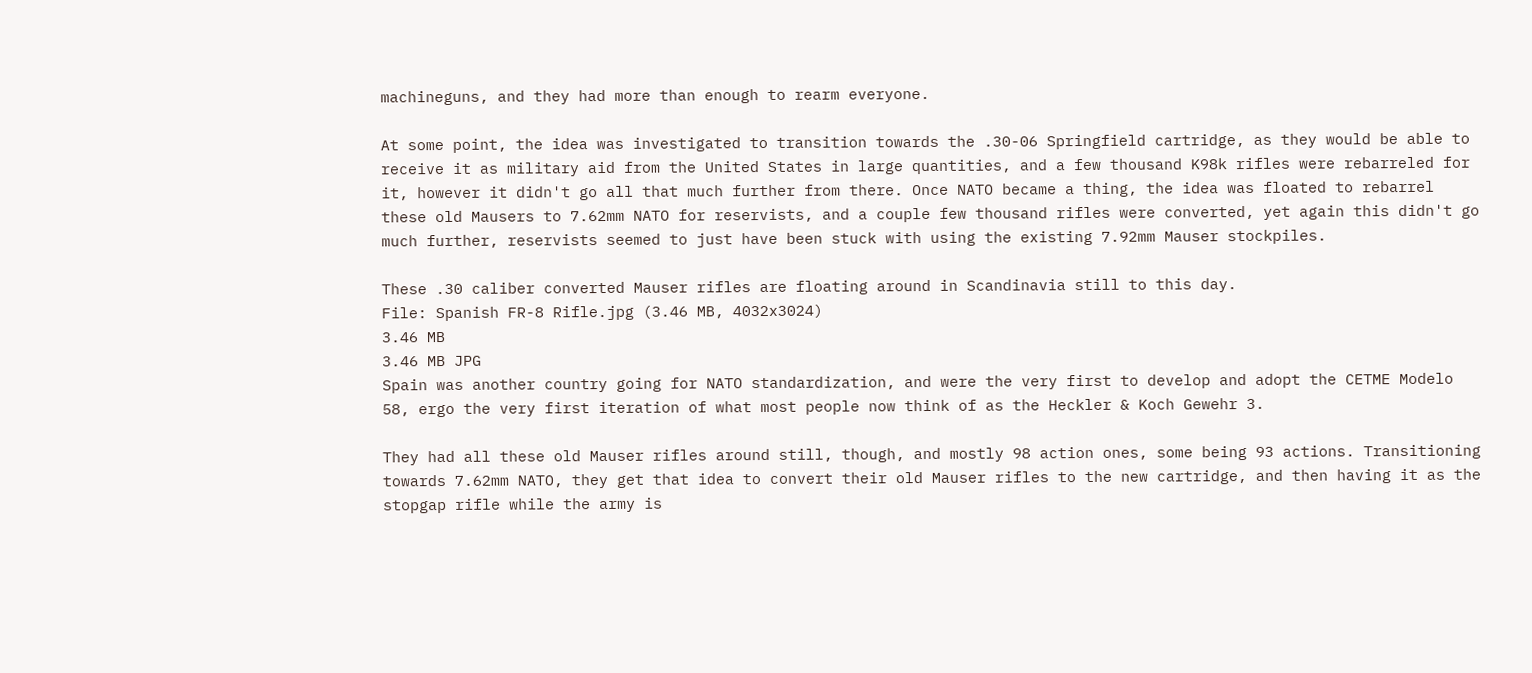machineguns, and they had more than enough to rearm everyone.

At some point, the idea was investigated to transition towards the .30-06 Springfield cartridge, as they would be able to receive it as military aid from the United States in large quantities, and a few thousand K98k rifles were rebarreled for it, however it didn't go all that much further from there. Once NATO became a thing, the idea was floated to rebarrel these old Mausers to 7.62mm NATO for reservists, and a couple few thousand rifles were converted, yet again this didn't go much further, reservists seemed to just have been stuck with using the existing 7.92mm Mauser stockpiles.

These .30 caliber converted Mauser rifles are floating around in Scandinavia still to this day.
File: Spanish FR-8 Rifle.jpg (3.46 MB, 4032x3024)
3.46 MB
3.46 MB JPG
Spain was another country going for NATO standardization, and were the very first to develop and adopt the CETME Modelo 58, ergo the very first iteration of what most people now think of as the Heckler & Koch Gewehr 3.

They had all these old Mauser rifles around still, though, and mostly 98 action ones, some being 93 actions. Transitioning towards 7.62mm NATO, they get that idea to convert their old Mauser rifles to the new cartridge, and then having it as the stopgap rifle while the army is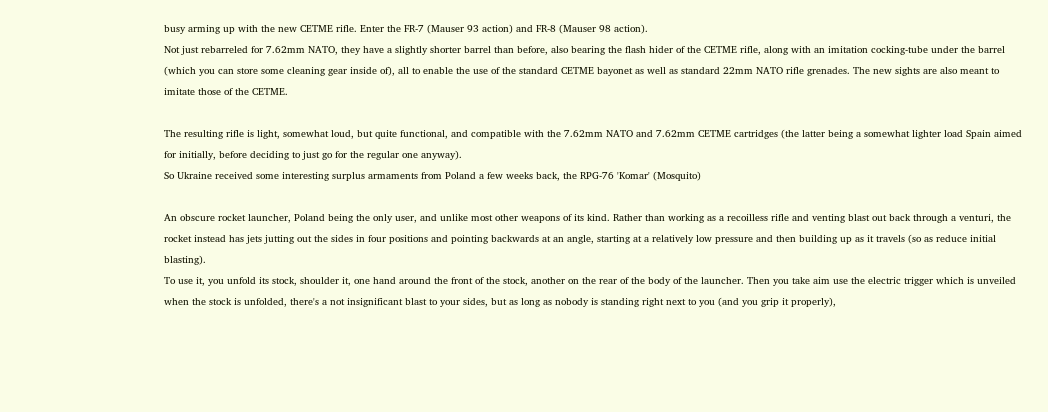busy arming up with the new CETME rifle. Enter the FR-7 (Mauser 93 action) and FR-8 (Mauser 98 action).
Not just rebarreled for 7.62mm NATO, they have a slightly shorter barrel than before, also bearing the flash hider of the CETME rifle, along with an imitation cocking-tube under the barrel (which you can store some cleaning gear inside of), all to enable the use of the standard CETME bayonet as well as standard 22mm NATO rifle grenades. The new sights are also meant to imitate those of the CETME.

The resulting rifle is light, somewhat loud, but quite functional, and compatible with the 7.62mm NATO and 7.62mm CETME cartridges (the latter being a somewhat lighter load Spain aimed for initially, before deciding to just go for the regular one anyway).
So Ukraine received some interesting surplus armaments from Poland a few weeks back, the RPG-76 'Komar' (Mosquito)

An obscure rocket launcher, Poland being the only user, and unlike most other weapons of its kind. Rather than working as a recoilless rifle and venting blast out back through a venturi, the rocket instead has jets jutting out the sides in four positions and pointing backwards at an angle, starting at a relatively low pressure and then building up as it travels (so as reduce initial blasting).
To use it, you unfold its stock, shoulder it, one hand around the front of the stock, another on the rear of the body of the launcher. Then you take aim use the electric trigger which is unveiled when the stock is unfolded, there's a not insignificant blast to your sides, but as long as nobody is standing right next to you (and you grip it properly),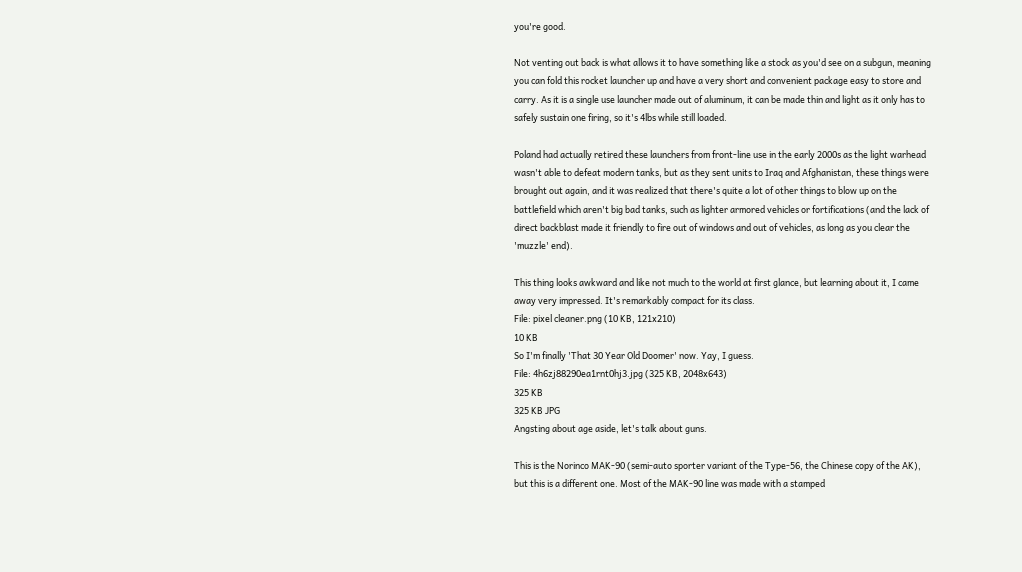you're good.

Not venting out back is what allows it to have something like a stock as you'd see on a subgun, meaning you can fold this rocket launcher up and have a very short and convenient package easy to store and carry. As it is a single use launcher made out of aluminum, it can be made thin and light as it only has to safely sustain one firing, so it's 4lbs while still loaded.

Poland had actually retired these launchers from front-line use in the early 2000s as the light warhead wasn't able to defeat modern tanks, but as they sent units to Iraq and Afghanistan, these things were brought out again, and it was realized that there's quite a lot of other things to blow up on the battlefield which aren't big bad tanks, such as lighter armored vehicles or fortifications (and the lack of direct backblast made it friendly to fire out of windows and out of vehicles, as long as you clear the 'muzzle' end).

This thing looks awkward and like not much to the world at first glance, but learning about it, I came away very impressed. It's remarkably compact for its class.
File: pixel cleaner.png (10 KB, 121x210)
10 KB
So I'm finally 'That 30 Year Old Doomer' now. Yay, I guess.
File: 4h6zj88290ea1rnt0hj3.jpg (325 KB, 2048x643)
325 KB
325 KB JPG
Angsting about age aside, let's talk about guns.

This is the Norinco MAK-90 (semi-auto sporter variant of the Type-56, the Chinese copy of the AK), but this is a different one. Most of the MAK-90 line was made with a stamped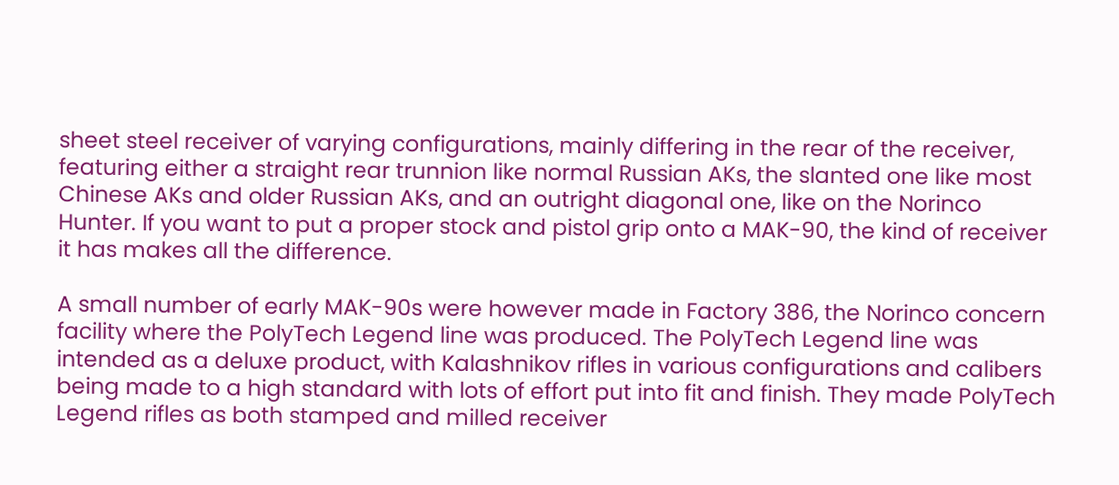sheet steel receiver of varying configurations, mainly differing in the rear of the receiver, featuring either a straight rear trunnion like normal Russian AKs, the slanted one like most Chinese AKs and older Russian AKs, and an outright diagonal one, like on the Norinco Hunter. If you want to put a proper stock and pistol grip onto a MAK-90, the kind of receiver it has makes all the difference.

A small number of early MAK-90s were however made in Factory 386, the Norinco concern facility where the PolyTech Legend line was produced. The PolyTech Legend line was intended as a deluxe product, with Kalashnikov rifles in various configurations and calibers being made to a high standard with lots of effort put into fit and finish. They made PolyTech Legend rifles as both stamped and milled receiver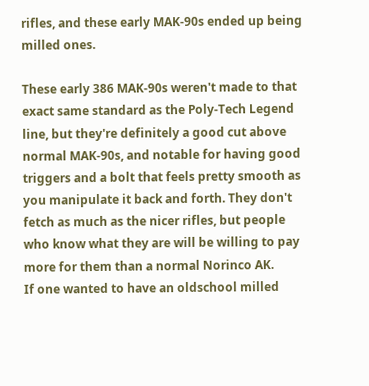rifles, and these early MAK-90s ended up being milled ones.

These early 386 MAK-90s weren't made to that exact same standard as the Poly-Tech Legend line, but they're definitely a good cut above normal MAK-90s, and notable for having good triggers and a bolt that feels pretty smooth as you manipulate it back and forth. They don't fetch as much as the nicer rifles, but people who know what they are will be willing to pay more for them than a normal Norinco AK.
If one wanted to have an oldschool milled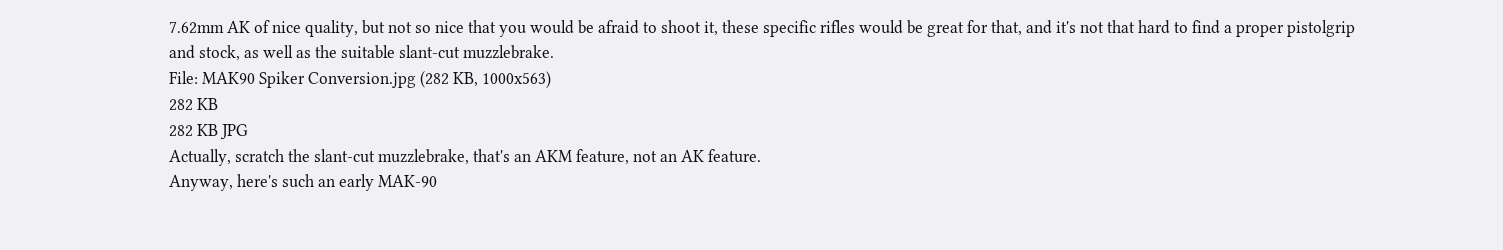7.62mm AK of nice quality, but not so nice that you would be afraid to shoot it, these specific rifles would be great for that, and it's not that hard to find a proper pistolgrip and stock, as well as the suitable slant-cut muzzlebrake.
File: MAK90 Spiker Conversion.jpg (282 KB, 1000x563)
282 KB
282 KB JPG
Actually, scratch the slant-cut muzzlebrake, that's an AKM feature, not an AK feature.
Anyway, here's such an early MAK-90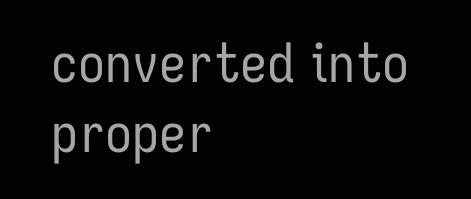converted into proper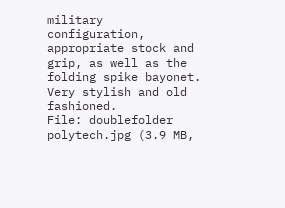military configuration, appropriate stock and grip, as well as the folding spike bayonet. Very stylish and old fashioned.
File: doublefolder polytech.jpg (3.9 MB,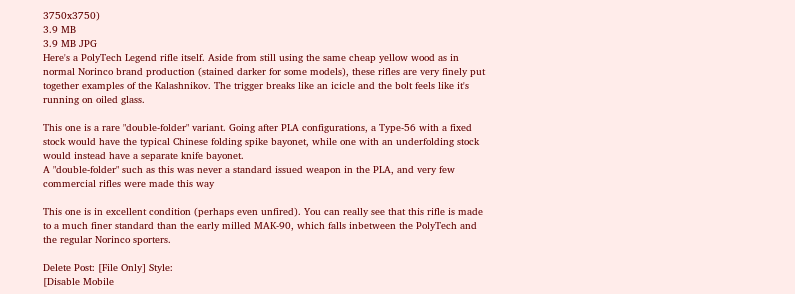3750x3750)
3.9 MB
3.9 MB JPG
Here's a PolyTech Legend rifle itself. Aside from still using the same cheap yellow wood as in normal Norinco brand production (stained darker for some models), these rifles are very finely put together examples of the Kalashnikov. The trigger breaks like an icicle and the bolt feels like it's running on oiled glass.

This one is a rare "double-folder" variant. Going after PLA configurations, a Type-56 with a fixed stock would have the typical Chinese folding spike bayonet, while one with an underfolding stock would instead have a separate knife bayonet.
A "double-folder" such as this was never a standard issued weapon in the PLA, and very few commercial rifles were made this way

This one is in excellent condition (perhaps even unfired). You can really see that this rifle is made to a much finer standard than the early milled MAK-90, which falls inbetween the PolyTech and the regular Norinco sporters.

Delete Post: [File Only] Style:
[Disable Mobile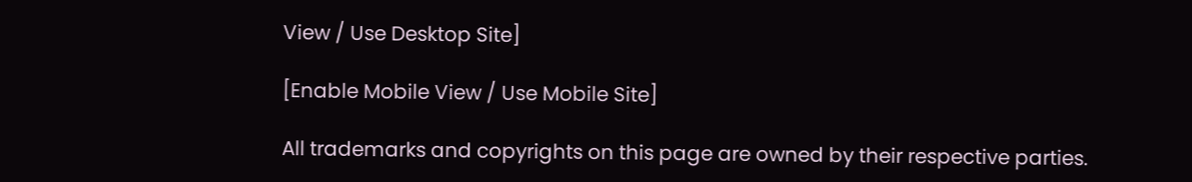View / Use Desktop Site]

[Enable Mobile View / Use Mobile Site]

All trademarks and copyrights on this page are owned by their respective parties.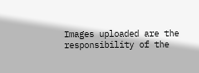Images uploaded are the responsibility of the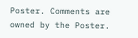Poster. Comments are owned by the Poster.